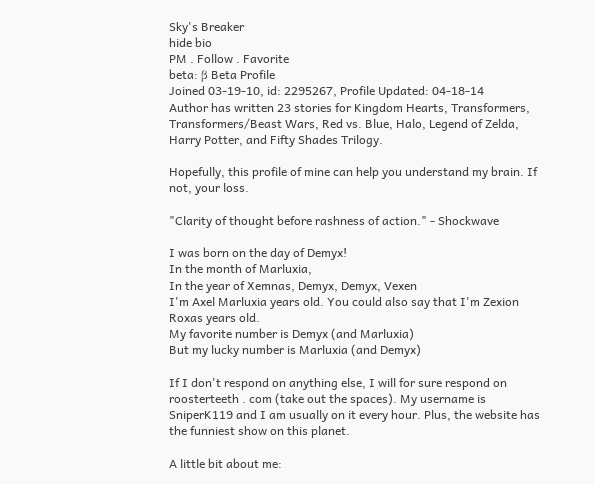Sky's Breaker
hide bio
PM . Follow . Favorite
beta: β Beta Profile
Joined 03-19-10, id: 2295267, Profile Updated: 04-18-14
Author has written 23 stories for Kingdom Hearts, Transformers, Transformers/Beast Wars, Red vs. Blue, Halo, Legend of Zelda, Harry Potter, and Fifty Shades Trilogy.

Hopefully, this profile of mine can help you understand my brain. If not, your loss.

"Clarity of thought before rashness of action." - Shockwave

I was born on the day of Demyx!
In the month of Marluxia,
In the year of Xemnas, Demyx, Demyx, Vexen
I'm Axel Marluxia years old. You could also say that I'm Zexion Roxas years old.
My favorite number is Demyx (and Marluxia)
But my lucky number is Marluxia (and Demyx)

If I don't respond on anything else, I will for sure respond on roosterteeth . com (take out the spaces). My username is SniperK119 and I am usually on it every hour. Plus, the website has the funniest show on this planet.

A little bit about me: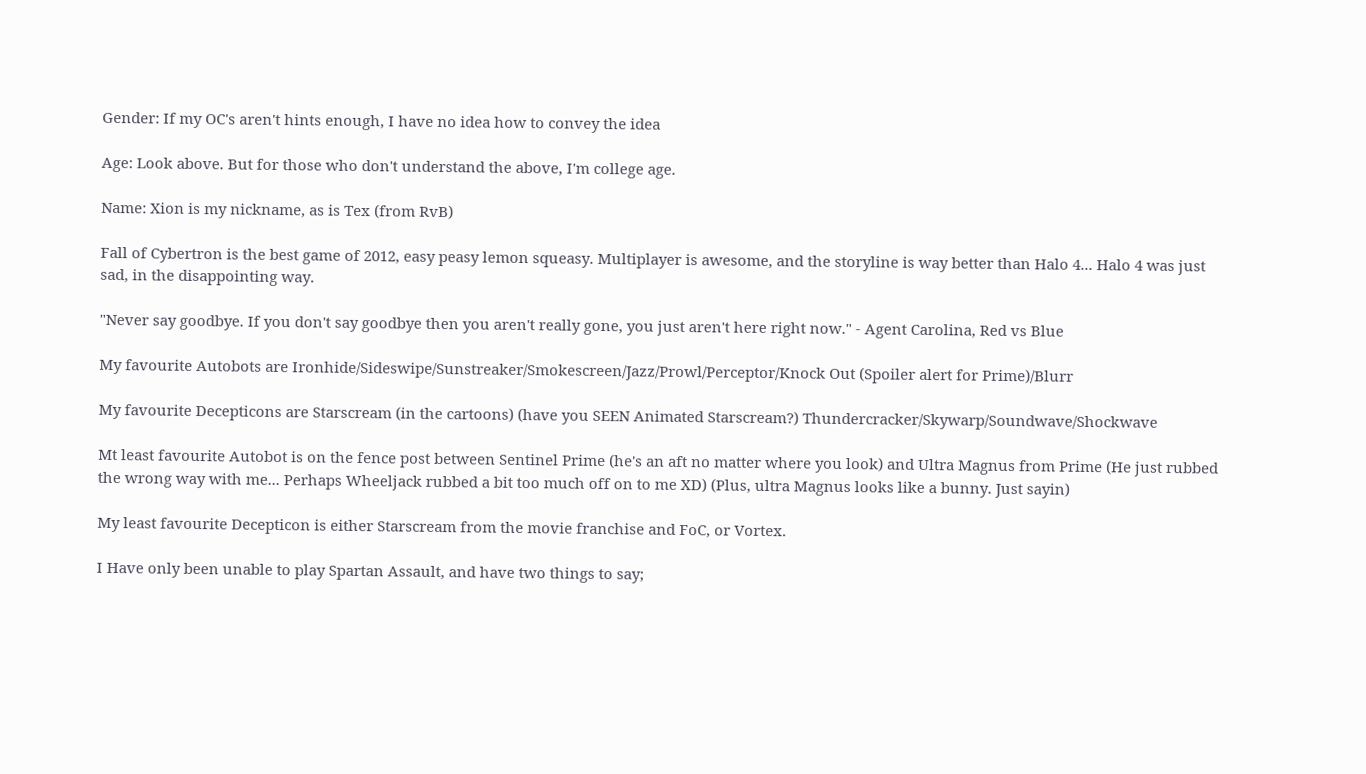Gender: If my OC's aren't hints enough, I have no idea how to convey the idea

Age: Look above. But for those who don't understand the above, I'm college age.

Name: Xion is my nickname, as is Tex (from RvB)

Fall of Cybertron is the best game of 2012, easy peasy lemon squeasy. Multiplayer is awesome, and the storyline is way better than Halo 4... Halo 4 was just sad, in the disappointing way.

"Never say goodbye. If you don't say goodbye then you aren't really gone, you just aren't here right now." - Agent Carolina, Red vs Blue

My favourite Autobots are Ironhide/Sideswipe/Sunstreaker/Smokescreen/Jazz/Prowl/Perceptor/Knock Out (Spoiler alert for Prime)/Blurr

My favourite Decepticons are Starscream (in the cartoons) (have you SEEN Animated Starscream?) Thundercracker/Skywarp/Soundwave/Shockwave

Mt least favourite Autobot is on the fence post between Sentinel Prime (he's an aft no matter where you look) and Ultra Magnus from Prime (He just rubbed the wrong way with me... Perhaps Wheeljack rubbed a bit too much off on to me XD) (Plus, ultra Magnus looks like a bunny. Just sayin)

My least favourite Decepticon is either Starscream from the movie franchise and FoC, or Vortex.

I Have only been unable to play Spartan Assault, and have two things to say;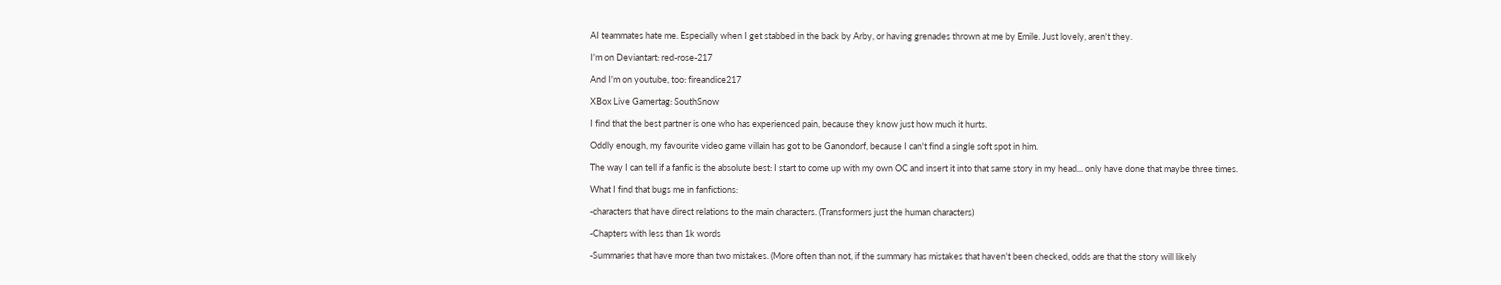AI teammates hate me. Especially when I get stabbed in the back by Arby, or having grenades thrown at me by Emile. Just lovely, aren't they.

I'm on Deviantart: red-rose-217

And I'm on youtube, too: fireandice217

XBox Live Gamertag: SouthSnow

I find that the best partner is one who has experienced pain, because they know just how much it hurts.

Oddly enough, my favourite video game villain has got to be Ganondorf, because I can't find a single soft spot in him.

The way I can tell if a fanfic is the absolute best: I start to come up with my own OC and insert it into that same story in my head... only have done that maybe three times.

What I find that bugs me in fanfictions:

-characters that have direct relations to the main characters. (Transformers just the human characters)

-Chapters with less than 1k words

-Summaries that have more than two mistakes. (More often than not, if the summary has mistakes that haven't been checked, odds are that the story will likely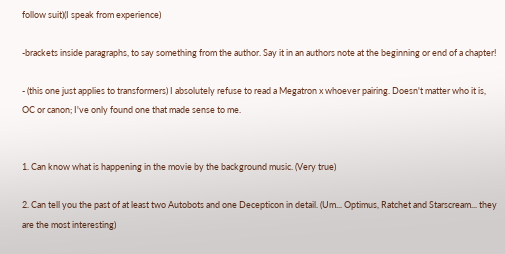follow suit)(I speak from experience)

-brackets inside paragraphs, to say something from the author. Say it in an authors note at the beginning or end of a chapter!

- (this one just applies to transformers) I absolutely refuse to read a Megatron x whoever pairing. Doesn't matter who it is, OC or canon; I've only found one that made sense to me.


1. Can know what is happening in the movie by the background music. (Very true)

2. Can tell you the past of at least two Autobots and one Decepticon in detail. (Um... Optimus, Ratchet and Starscream... they are the most interesting)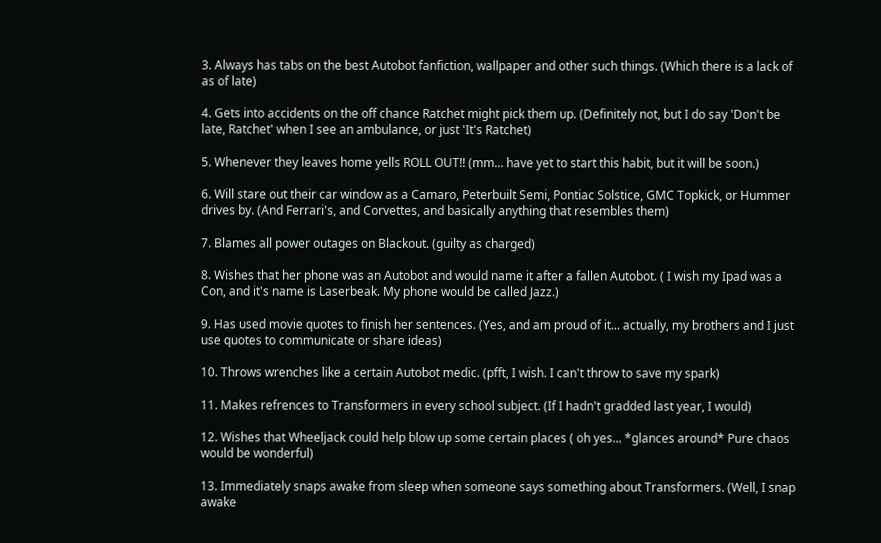3. Always has tabs on the best Autobot fanfiction, wallpaper and other such things. (Which there is a lack of as of late)

4. Gets into accidents on the off chance Ratchet might pick them up. (Definitely not, but I do say 'Don't be late, Ratchet' when I see an ambulance, or just 'It's Ratchet)

5. Whenever they leaves home yells ROLL OUT!! (mm... have yet to start this habit, but it will be soon.)

6. Will stare out their car window as a Camaro, Peterbuilt Semi, Pontiac Solstice, GMC Topkick, or Hummer drives by. (And Ferrari's, and Corvettes, and basically anything that resembles them)

7. Blames all power outages on Blackout. (guilty as charged)

8. Wishes that her phone was an Autobot and would name it after a fallen Autobot. ( I wish my Ipad was a Con, and it's name is Laserbeak. My phone would be called Jazz.)

9. Has used movie quotes to finish her sentences. (Yes, and am proud of it... actually, my brothers and I just use quotes to communicate or share ideas)

10. Throws wrenches like a certain Autobot medic. (pfft, I wish. I can't throw to save my spark)

11. Makes refrences to Transformers in every school subject. (If I hadn't gradded last year, I would)

12. Wishes that Wheeljack could help blow up some certain places ( oh yes... *glances around* Pure chaos would be wonderful)

13. Immediately snaps awake from sleep when someone says something about Transformers. (Well, I snap awake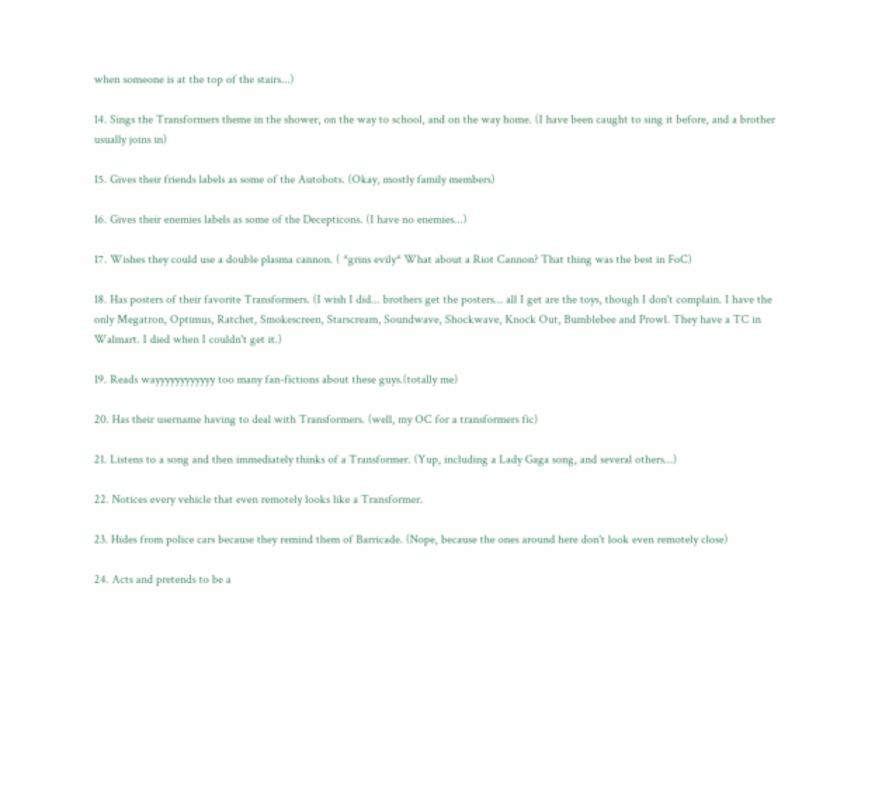when someone is at the top of the stairs...)

14. Sings the Transformers theme in the shower, on the way to school, and on the way home. (I have been caught to sing it before, and a brother usually joins in)

15. Gives their friends labels as some of the Autobots. (Okay, mostly family members)

16. Gives their enemies labels as some of the Decepticons. (I have no enemies...)

17. Wishes they could use a double plasma cannon. ( *grins evily* What about a Riot Cannon? That thing was the best in FoC)

18. Has posters of their favorite Transformers. (I wish I did... brothers get the posters... all I get are the toys, though I don't complain. I have the only Megatron, Optimus, Ratchet, Smokescreen, Starscream, Soundwave, Shockwave, Knock Out, Bumblebee and Prowl. They have a TC in Walmart. I died when I couldn't get it.)

19. Reads wayyyyyyyyyyyy too many fan-fictions about these guys.(totally me)

20. Has their username having to deal with Transformers. (well, my OC for a transformers fic)

21. Listens to a song and then immediately thinks of a Transformer. (Yup, including a Lady Gaga song, and several others...)

22. Notices every vehicle that even remotely looks like a Transformer.

23. Hides from police cars because they remind them of Barricade. (Nope, because the ones around here don't look even remotely close)

24. Acts and pretends to be a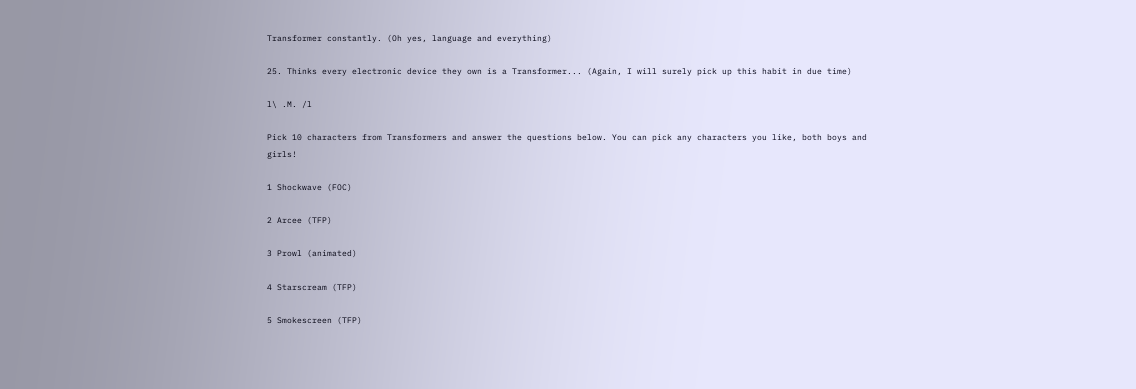Transformer constantly. (Oh yes, language and everything)

25. Thinks every electronic device they own is a Transformer... (Again, I will surely pick up this habit in due time)

l\ .M. /l

Pick 10 characters from Transformers and answer the questions below. You can pick any characters you like, both boys and girls!

1 Shockwave (FOC)

2 Arcee (TFP)

3 Prowl (animated)

4 Starscream (TFP)

5 Smokescreen (TFP)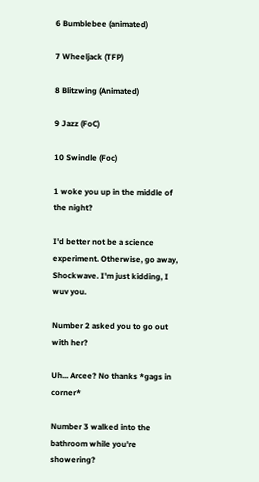6 Bumblebee (animated)

7 Wheeljack (TFP)

8 Blitzwing (Animated)

9 Jazz (FoC)

10 Swindle (Foc)

1 woke you up in the middle of the night?

I'd better not be a science experiment. Otherwise, go away, Shockwave. I'm just kidding, I wuv you.

Number 2 asked you to go out with her?

Uh... Arcee? No thanks *gags in corner*

Number 3 walked into the bathroom while you're showering?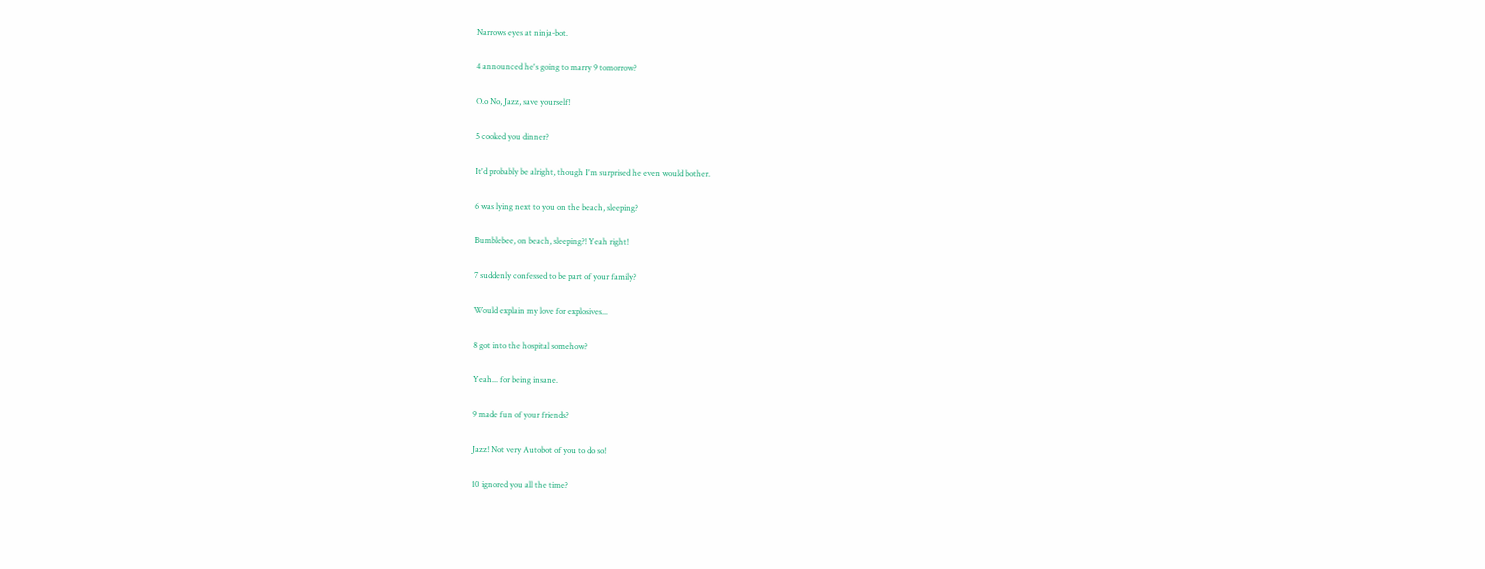Narrows eyes at ninja-bot.

4 announced he's going to marry 9 tomorrow?

O.o No, Jazz, save yourself!

5 cooked you dinner?

It'd probably be alright, though I'm surprised he even would bother.

6 was lying next to you on the beach, sleeping?

Bumblebee, on beach, sleeping?! Yeah right!

7 suddenly confessed to be part of your family?

Would explain my love for explosives...

8 got into the hospital somehow?

Yeah... for being insane.

9 made fun of your friends?

Jazz! Not very Autobot of you to do so!

10 ignored you all the time?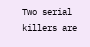Two serial killers are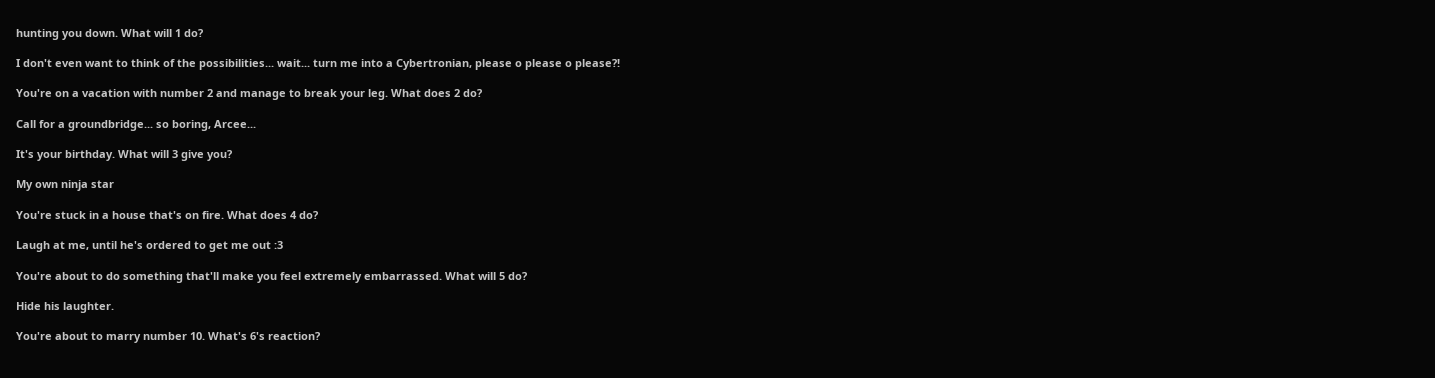hunting you down. What will 1 do?

I don't even want to think of the possibilities... wait... turn me into a Cybertronian, please o please o please?!

You're on a vacation with number 2 and manage to break your leg. What does 2 do?

Call for a groundbridge... so boring, Arcee...

It's your birthday. What will 3 give you?

My own ninja star

You're stuck in a house that's on fire. What does 4 do?

Laugh at me, until he's ordered to get me out :3

You're about to do something that'll make you feel extremely embarrassed. What will 5 do?

Hide his laughter.

You're about to marry number 10. What's 6's reaction?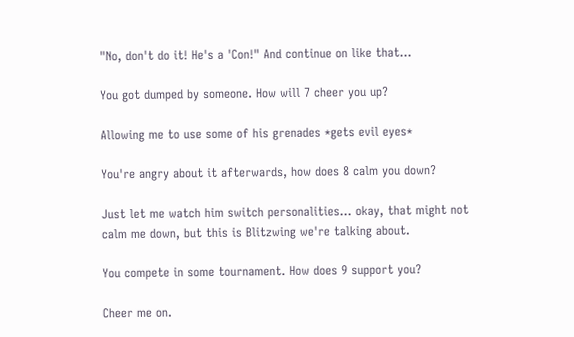"No, don't do it! He's a 'Con!" And continue on like that...

You got dumped by someone. How will 7 cheer you up?

Allowing me to use some of his grenades *gets evil eyes*

You're angry about it afterwards, how does 8 calm you down?

Just let me watch him switch personalities... okay, that might not calm me down, but this is Blitzwing we're talking about.

You compete in some tournament. How does 9 support you?

Cheer me on.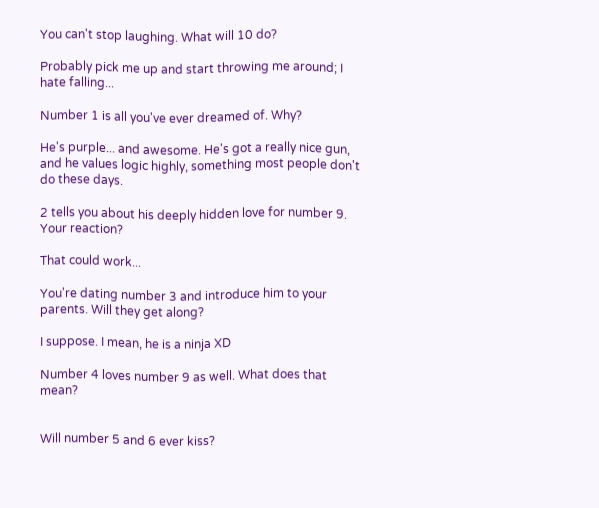You can't stop laughing. What will 10 do?

Probably pick me up and start throwing me around; I hate falling...

Number 1 is all you've ever dreamed of. Why?

He's purple... and awesome. He's got a really nice gun, and he values logic highly, something most people don't do these days.

2 tells you about his deeply hidden love for number 9. Your reaction?

That could work...

You're dating number 3 and introduce him to your parents. Will they get along?

I suppose. I mean, he is a ninja XD

Number 4 loves number 9 as well. What does that mean?


Will number 5 and 6 ever kiss?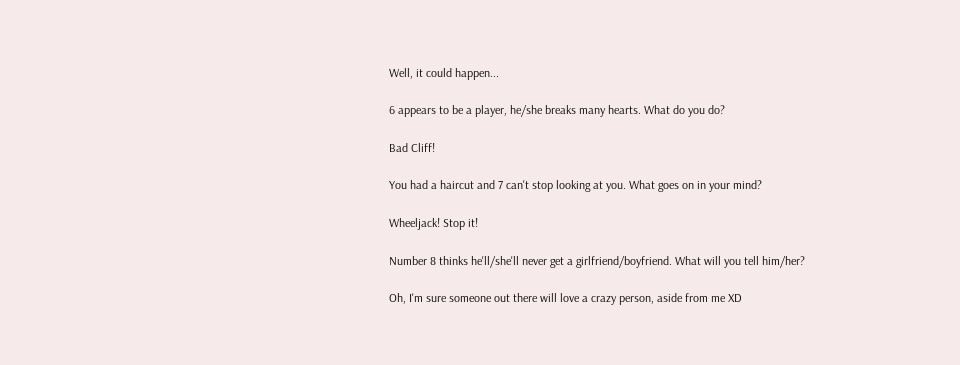Well, it could happen...

6 appears to be a player, he/she breaks many hearts. What do you do?

Bad Cliff!

You had a haircut and 7 can't stop looking at you. What goes on in your mind?

Wheeljack! Stop it!

Number 8 thinks he'll/she'll never get a girlfriend/boyfriend. What will you tell him/her?

Oh, I'm sure someone out there will love a crazy person, aside from me XD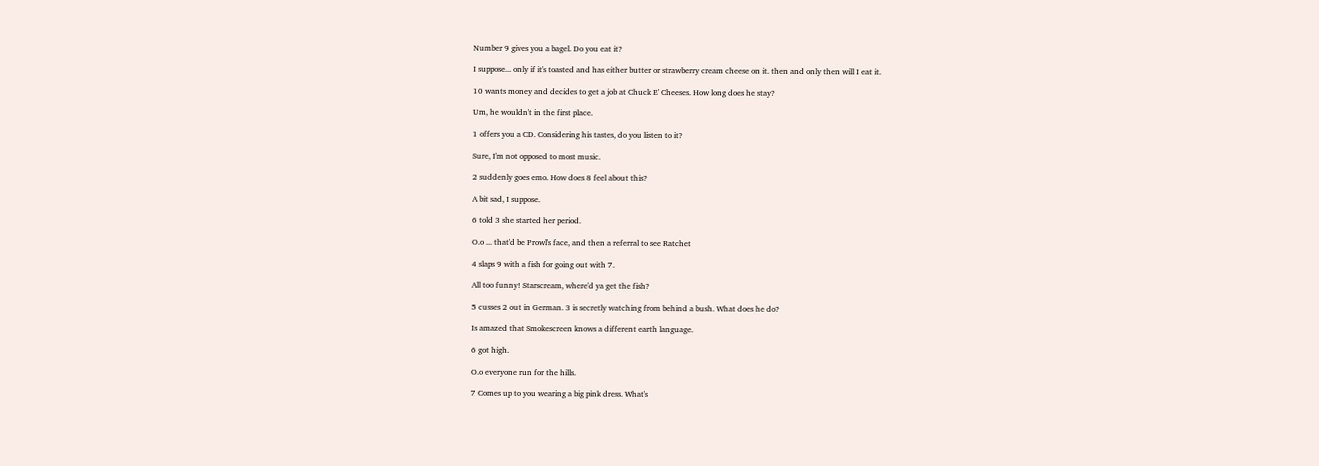Number 9 gives you a bagel. Do you eat it?

I suppose... only if it's toasted and has either butter or strawberry cream cheese on it. then and only then will I eat it.

10 wants money and decides to get a job at Chuck E' Cheeses. How long does he stay?

Um, he wouldn't in the first place.

1 offers you a CD. Considering his tastes, do you listen to it?

Sure, I'm not opposed to most music.

2 suddenly goes emo. How does 8 feel about this?

A bit sad, I suppose.

6 told 3 she started her period.

O.o ... that'd be Prowl's face, and then a referral to see Ratchet

4 slaps 9 with a fish for going out with 7.

All too funny! Starscream, where'd ya get the fish?

5 cusses 2 out in German. 3 is secretly watching from behind a bush. What does he do?

Is amazed that Smokescreen knows a different earth language.

6 got high.

O.o everyone run for the hills.

7 Comes up to you wearing a big pink dress. What's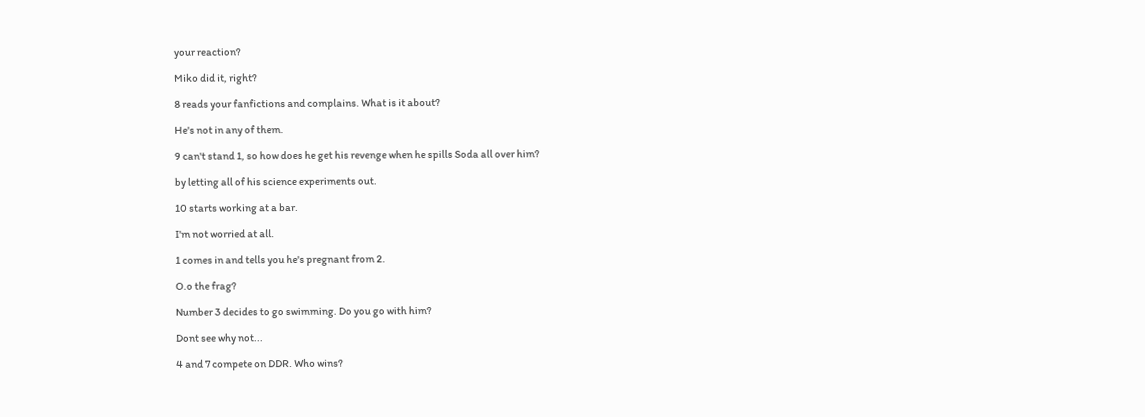your reaction?

Miko did it, right?

8 reads your fanfictions and complains. What is it about?

He's not in any of them.

9 can't stand 1, so how does he get his revenge when he spills Soda all over him?

by letting all of his science experiments out.

10 starts working at a bar.

I'm not worried at all.

1 comes in and tells you he's pregnant from 2.

O.o the frag?

Number 3 decides to go swimming. Do you go with him?

Dont see why not...

4 and 7 compete on DDR. Who wins?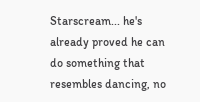Starscream... he's already proved he can do something that resembles dancing, no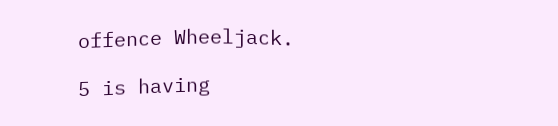offence Wheeljack.

5 is having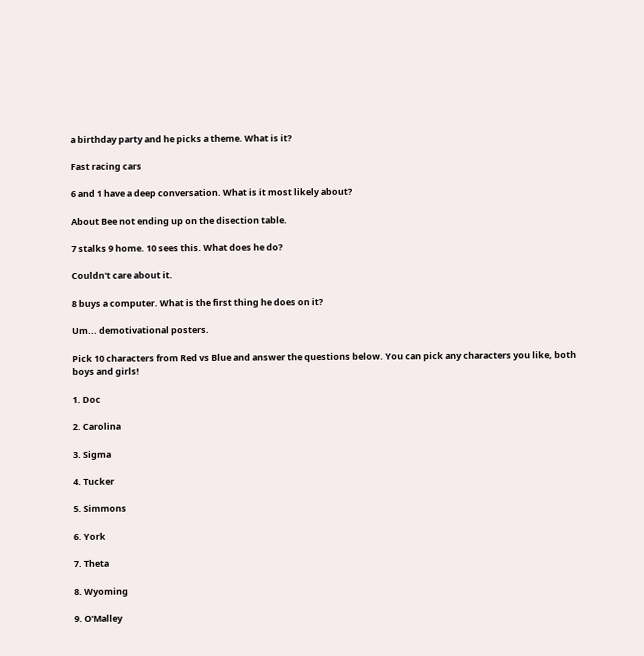a birthday party and he picks a theme. What is it?

Fast racing cars

6 and 1 have a deep conversation. What is it most likely about?

About Bee not ending up on the disection table.

7 stalks 9 home. 10 sees this. What does he do?

Couldn't care about it.

8 buys a computer. What is the first thing he does on it?

Um... demotivational posters.

Pick 10 characters from Red vs Blue and answer the questions below. You can pick any characters you like, both boys and girls!

1. Doc

2. Carolina

3. Sigma

4. Tucker

5. Simmons

6. York

7. Theta

8. Wyoming

9. O'Malley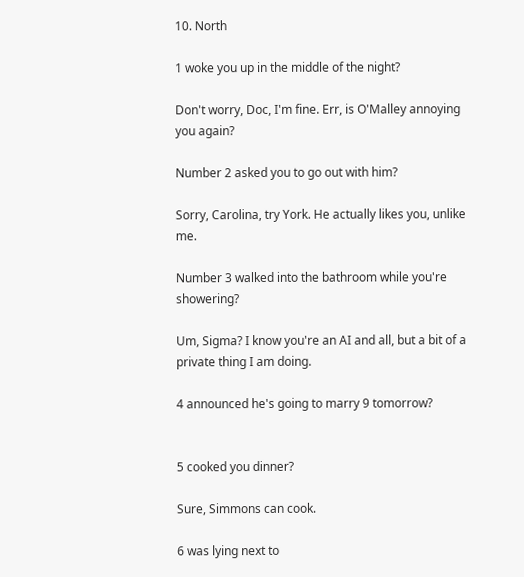10. North

1 woke you up in the middle of the night?

Don't worry, Doc, I'm fine. Err, is O'Malley annoying you again?

Number 2 asked you to go out with him?

Sorry, Carolina, try York. He actually likes you, unlike me.

Number 3 walked into the bathroom while you're showering?

Um, Sigma? I know you're an AI and all, but a bit of a private thing I am doing.

4 announced he's going to marry 9 tomorrow?


5 cooked you dinner?

Sure, Simmons can cook.

6 was lying next to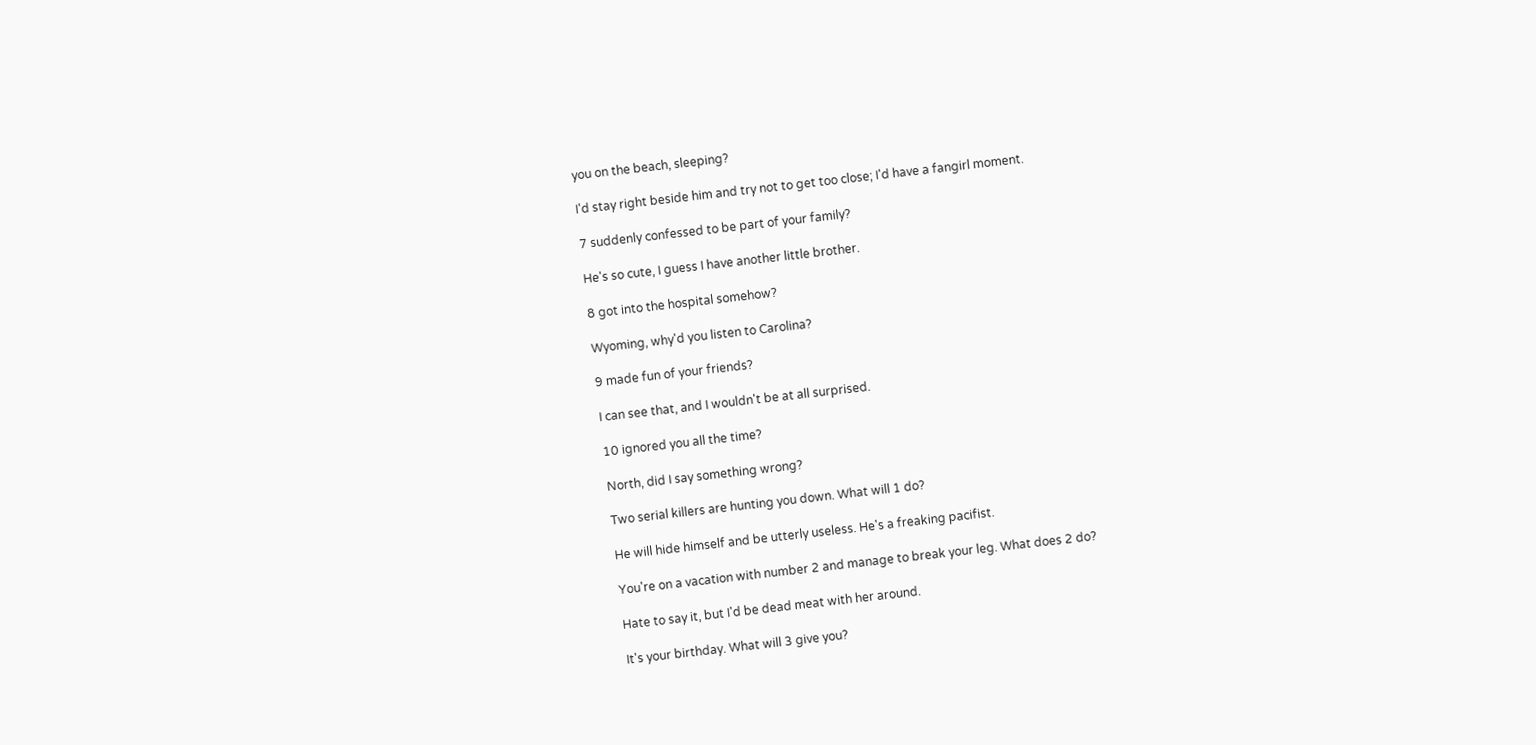you on the beach, sleeping?

I'd stay right beside him and try not to get too close; I'd have a fangirl moment.

7 suddenly confessed to be part of your family?

He's so cute, I guess I have another little brother.

8 got into the hospital somehow?

Wyoming, why'd you listen to Carolina?

9 made fun of your friends?

I can see that, and I wouldn't be at all surprised.

10 ignored you all the time?

North, did I say something wrong?

Two serial killers are hunting you down. What will 1 do?

He will hide himself and be utterly useless. He's a freaking pacifist.

You're on a vacation with number 2 and manage to break your leg. What does 2 do?

Hate to say it, but I'd be dead meat with her around.

It's your birthday. What will 3 give you?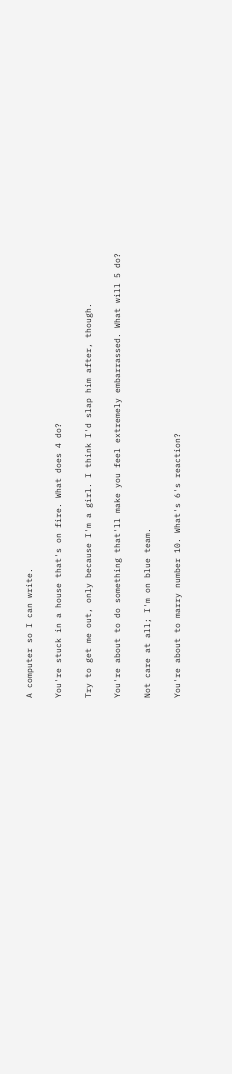A computer so I can write.

You're stuck in a house that's on fire. What does 4 do?

Try to get me out, only because I'm a girl. I think I'd slap him after, though.

You're about to do something that'll make you feel extremely embarrassed. What will 5 do?

Not care at all; I'm on blue team.

You're about to marry number 10. What's 6's reaction?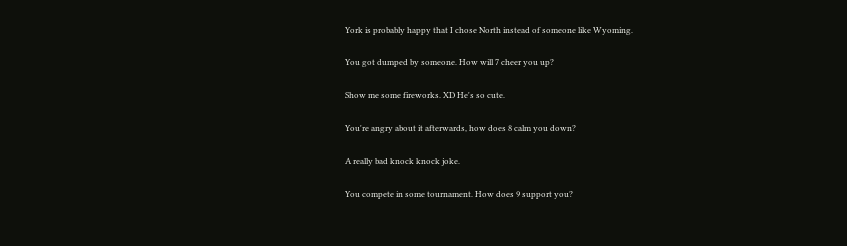York is probably happy that I chose North instead of someone like Wyoming.

You got dumped by someone. How will 7 cheer you up?

Show me some fireworks. XD He's so cute.

You're angry about it afterwards, how does 8 calm you down?

A really bad knock knock joke.

You compete in some tournament. How does 9 support you?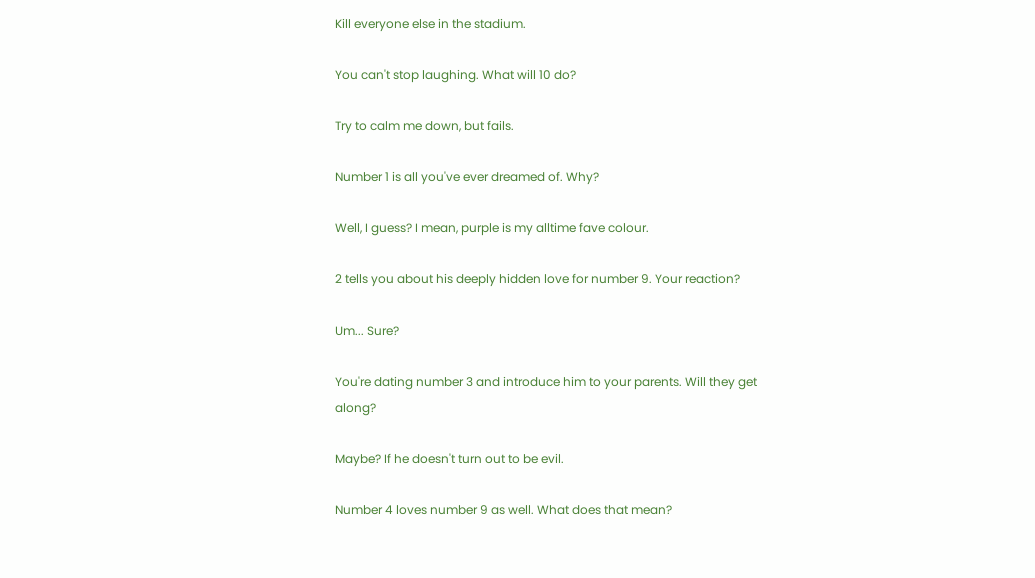Kill everyone else in the stadium.

You can't stop laughing. What will 10 do?

Try to calm me down, but fails.

Number 1 is all you've ever dreamed of. Why?

Well, I guess? I mean, purple is my alltime fave colour.

2 tells you about his deeply hidden love for number 9. Your reaction?

Um... Sure?

You're dating number 3 and introduce him to your parents. Will they get along?

Maybe? If he doesn't turn out to be evil.

Number 4 loves number 9 as well. What does that mean?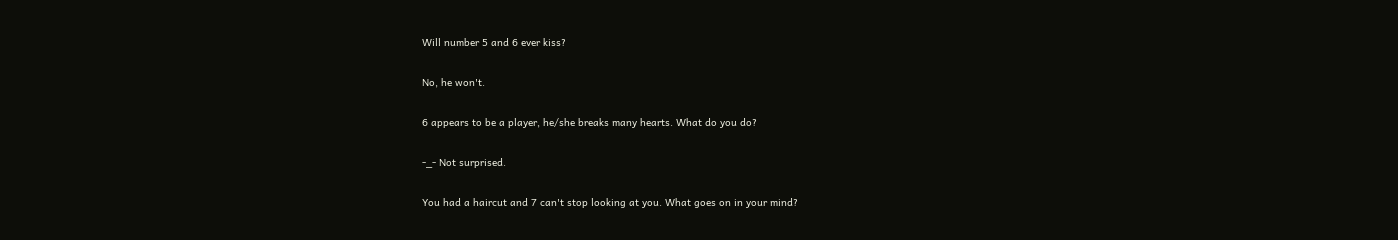Will number 5 and 6 ever kiss?

No, he won't.

6 appears to be a player, he/she breaks many hearts. What do you do?

-_- Not surprised.

You had a haircut and 7 can't stop looking at you. What goes on in your mind?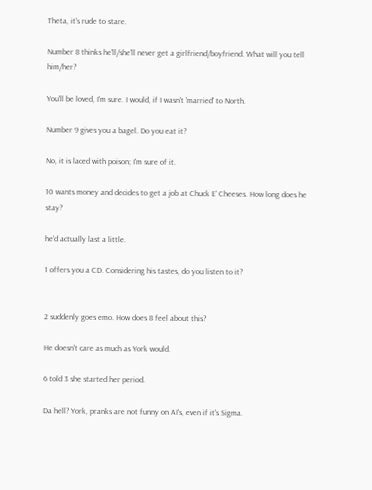Theta, it's rude to stare.

Number 8 thinks he'll/she'll never get a girlfriend/boyfriend. What will you tell him/her?

You'll be loved, I'm sure. I would, if I wasn't 'married' to North.

Number 9 gives you a bagel. Do you eat it?

No, it is laced with poison; I'm sure of it.

10 wants money and decides to get a job at Chuck E' Cheeses. How long does he stay?

he'd actually last a little.

1 offers you a CD. Considering his tastes, do you listen to it?


2 suddenly goes emo. How does 8 feel about this?

He doesn't care as much as York would.

6 told 3 she started her period.

Da hell? York, pranks are not funny on AI's, even if it's Sigma.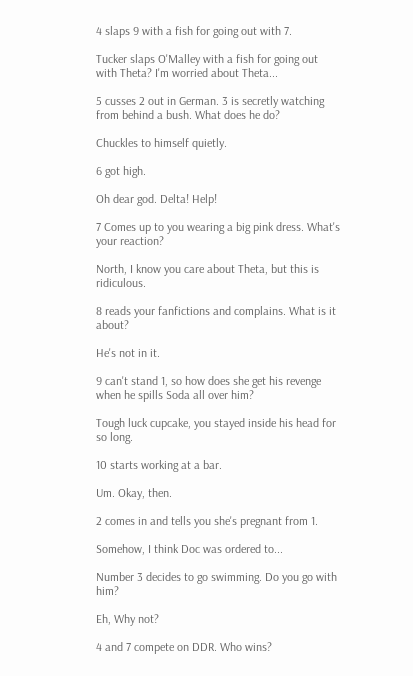4 slaps 9 with a fish for going out with 7.

Tucker slaps O'Malley with a fish for going out with Theta? I'm worried about Theta...

5 cusses 2 out in German. 3 is secretly watching from behind a bush. What does he do?

Chuckles to himself quietly.

6 got high.

Oh dear god. Delta! Help!

7 Comes up to you wearing a big pink dress. What's your reaction?

North, I know you care about Theta, but this is ridiculous.

8 reads your fanfictions and complains. What is it about?

He's not in it.

9 can't stand 1, so how does she get his revenge when he spills Soda all over him?

Tough luck cupcake, you stayed inside his head for so long.

10 starts working at a bar.

Um. Okay, then.

2 comes in and tells you she's pregnant from 1.

Somehow, I think Doc was ordered to...

Number 3 decides to go swimming. Do you go with him?

Eh, Why not?

4 and 7 compete on DDR. Who wins?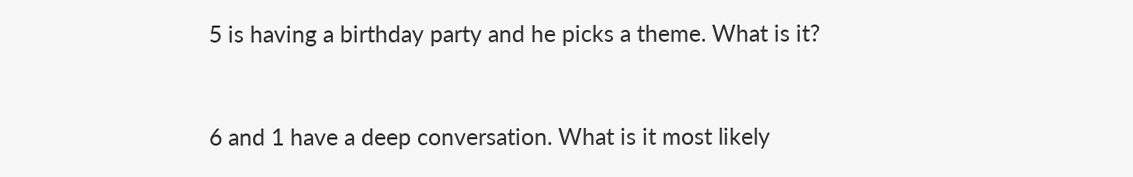5 is having a birthday party and he picks a theme. What is it?


6 and 1 have a deep conversation. What is it most likely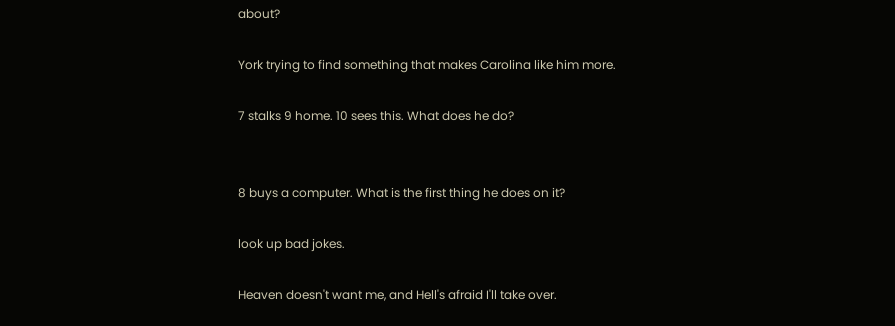about?

York trying to find something that makes Carolina like him more.

7 stalks 9 home. 10 sees this. What does he do?


8 buys a computer. What is the first thing he does on it?

look up bad jokes.

Heaven doesn't want me, and Hell's afraid I'll take over.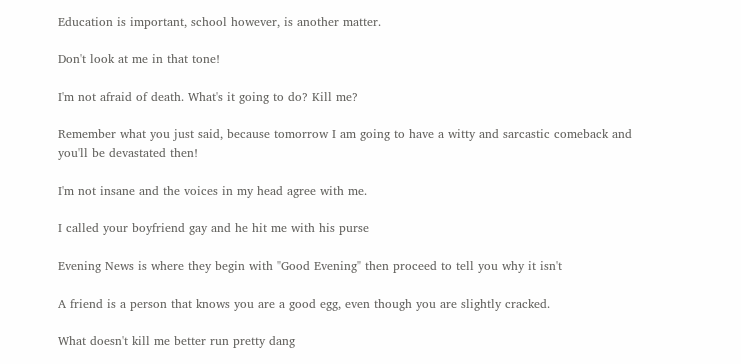Education is important, school however, is another matter.

Don't look at me in that tone!

I'm not afraid of death. What's it going to do? Kill me?

Remember what you just said, because tomorrow I am going to have a witty and sarcastic comeback and you'll be devastated then!

I'm not insane and the voices in my head agree with me.

I called your boyfriend gay and he hit me with his purse

Evening News is where they begin with "Good Evening" then proceed to tell you why it isn't

A friend is a person that knows you are a good egg, even though you are slightly cracked.

What doesn't kill me better run pretty dang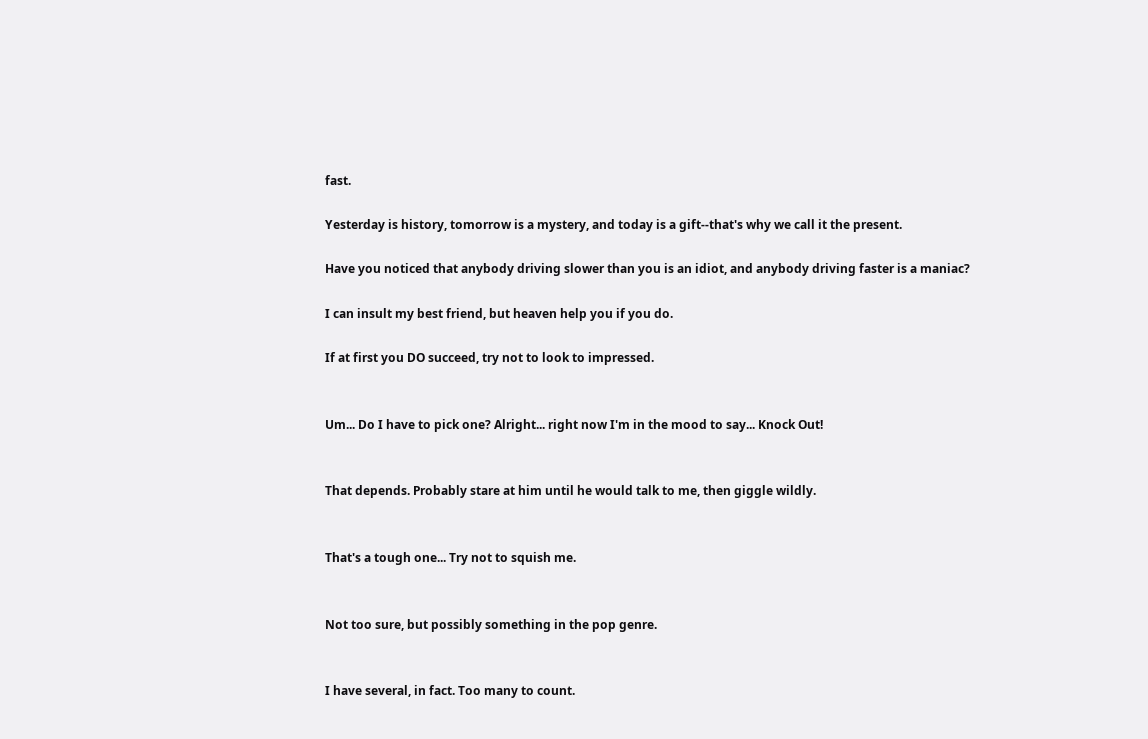fast.

Yesterday is history, tomorrow is a mystery, and today is a gift--that's why we call it the present.

Have you noticed that anybody driving slower than you is an idiot, and anybody driving faster is a maniac?

I can insult my best friend, but heaven help you if you do.

If at first you DO succeed, try not to look to impressed.


Um... Do I have to pick one? Alright... right now I'm in the mood to say... Knock Out!


That depends. Probably stare at him until he would talk to me, then giggle wildly.


That's a tough one... Try not to squish me.


Not too sure, but possibly something in the pop genre.


I have several, in fact. Too many to count.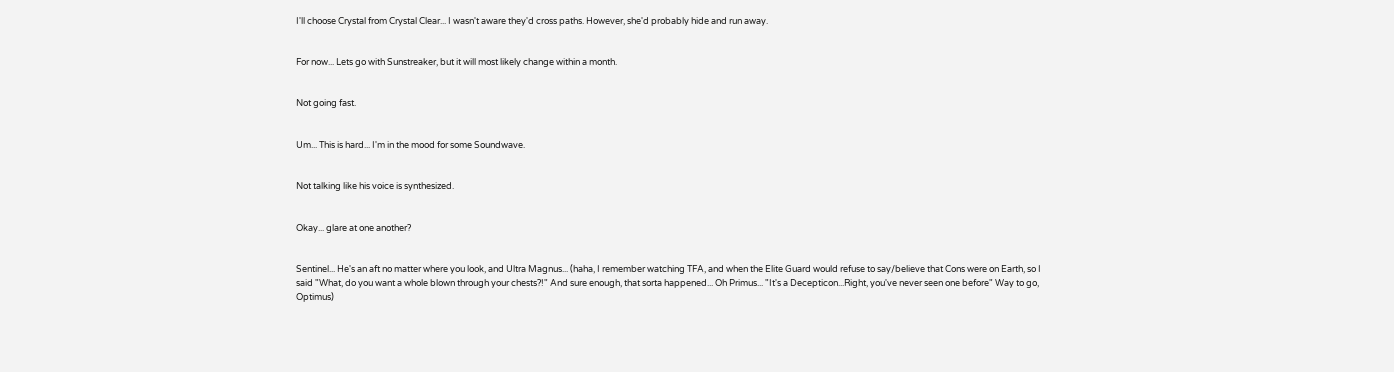I'll choose Crystal from Crystal Clear... I wasn't aware they'd cross paths. However, she'd probably hide and run away.


For now... Lets go with Sunstreaker, but it will most likely change within a month.


Not going fast.


Um... This is hard... I'm in the mood for some Soundwave.


Not talking like his voice is synthesized.


Okay... glare at one another?


Sentinel... He's an aft no matter where you look, and Ultra Magnus... (haha, I remember watching TFA, and when the Elite Guard would refuse to say/believe that Cons were on Earth, so I said "What, do you want a whole blown through your chests?!" And sure enough, that sorta happened... Oh Primus... "It's a Decepticon...Right, you've never seen one before" Way to go, Optimus)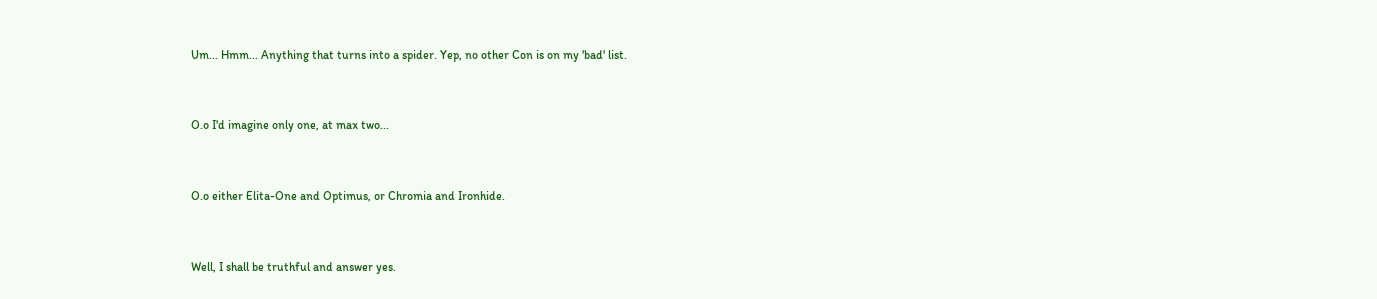Um... Hmm... Anything that turns into a spider. Yep, no other Con is on my 'bad' list.


O.o I'd imagine only one, at max two...


O.o either Elita-One and Optimus, or Chromia and Ironhide.


Well, I shall be truthful and answer yes.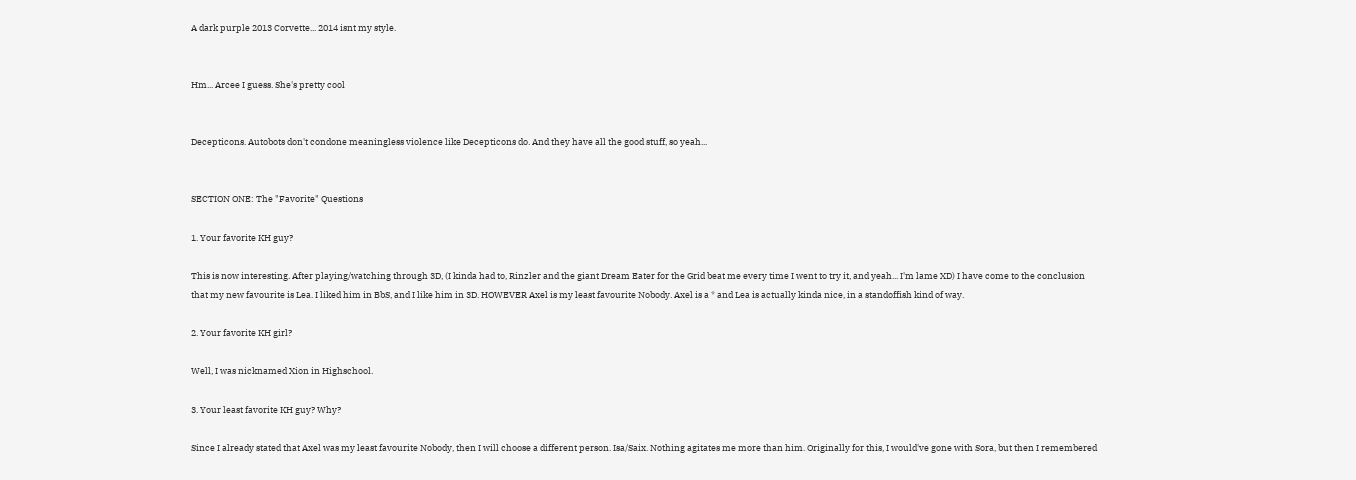A dark purple 2013 Corvette... 2014 isnt my style.


Hm... Arcee I guess. She's pretty cool


Decepticons. Autobots don't condone meaningless violence like Decepticons do. And they have all the good stuff, so yeah...


SECTION ONE: The "Favorite" Questions

1. Your favorite KH guy?

This is now interesting. After playing/watching through 3D, (I kinda had to, Rinzler and the giant Dream Eater for the Grid beat me every time I went to try it, and yeah... I'm lame XD) I have come to the conclusion that my new favourite is Lea. I liked him in BbS, and I like him in 3D. HOWEVER Axel is my least favourite Nobody. Axel is a * and Lea is actually kinda nice, in a standoffish kind of way.

2. Your favorite KH girl?

Well, I was nicknamed Xion in Highschool.

3. Your least favorite KH guy? Why?

Since I already stated that Axel was my least favourite Nobody, then I will choose a different person. Isa/Saix. Nothing agitates me more than him. Originally for this, I would've gone with Sora, but then I remembered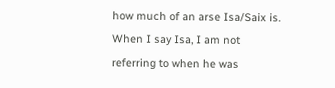how much of an arse Isa/Saix is. When I say Isa, I am not referring to when he was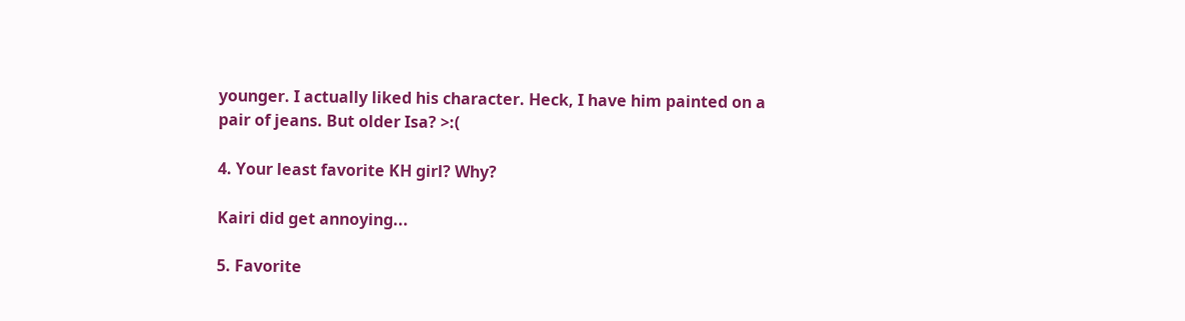younger. I actually liked his character. Heck, I have him painted on a pair of jeans. But older Isa? >:(

4. Your least favorite KH girl? Why?

Kairi did get annoying...

5. Favorite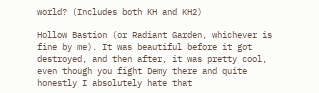world? (Includes both KH and KH2)

Hollow Bastion (or Radiant Garden, whichever is fine by me). It was beautiful before it got destroyed, and then after, it was pretty cool, even though you fight Demy there and quite honestly I absolutely hate that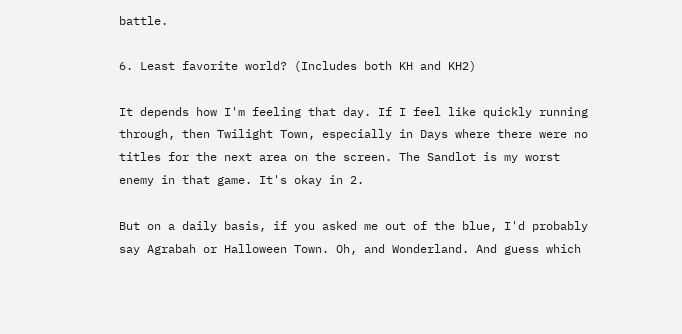battle.

6. Least favorite world? (Includes both KH and KH2)

It depends how I'm feeling that day. If I feel like quickly running through, then Twilight Town, especially in Days where there were no titles for the next area on the screen. The Sandlot is my worst enemy in that game. It's okay in 2.

But on a daily basis, if you asked me out of the blue, I'd probably say Agrabah or Halloween Town. Oh, and Wonderland. And guess which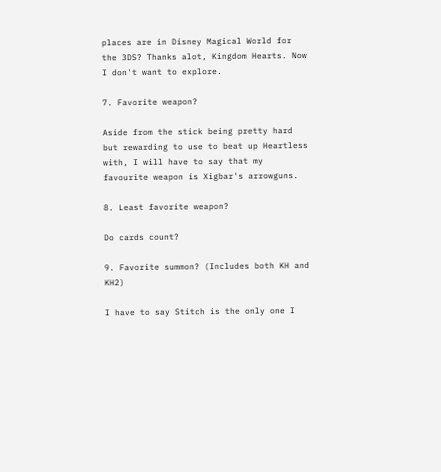places are in Disney Magical World for the 3DS? Thanks alot, Kingdom Hearts. Now I don't want to explore.

7. Favorite weapon?

Aside from the stick being pretty hard but rewarding to use to beat up Heartless with, I will have to say that my favourite weapon is Xigbar's arrowguns.

8. Least favorite weapon?

Do cards count?

9. Favorite summon? (Includes both KH and KH2)

I have to say Stitch is the only one I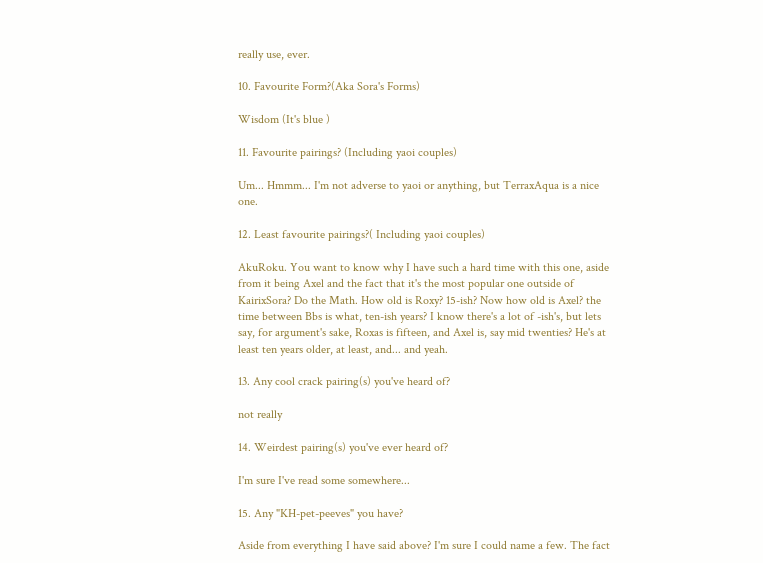really use, ever.

10. Favourite Form?(Aka Sora's Forms)

Wisdom (It's blue )

11. Favourite pairings? (Including yaoi couples)

Um... Hmmm... I'm not adverse to yaoi or anything, but TerraxAqua is a nice one.

12. Least favourite pairings?( Including yaoi couples)

AkuRoku. You want to know why I have such a hard time with this one, aside from it being Axel and the fact that it's the most popular one outside of KairixSora? Do the Math. How old is Roxy? 15-ish? Now how old is Axel? the time between Bbs is what, ten-ish years? I know there's a lot of -ish's, but lets say, for argument's sake, Roxas is fifteen, and Axel is, say mid twenties? He's at least ten years older, at least, and... and yeah.

13. Any cool crack pairing(s) you've heard of?

not really

14. Weirdest pairing(s) you've ever heard of?

I'm sure I've read some somewhere...

15. Any "KH-pet-peeves" you have?

Aside from everything I have said above? I'm sure I could name a few. The fact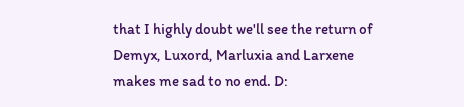that I highly doubt we'll see the return of Demyx, Luxord, Marluxia and Larxene makes me sad to no end. D: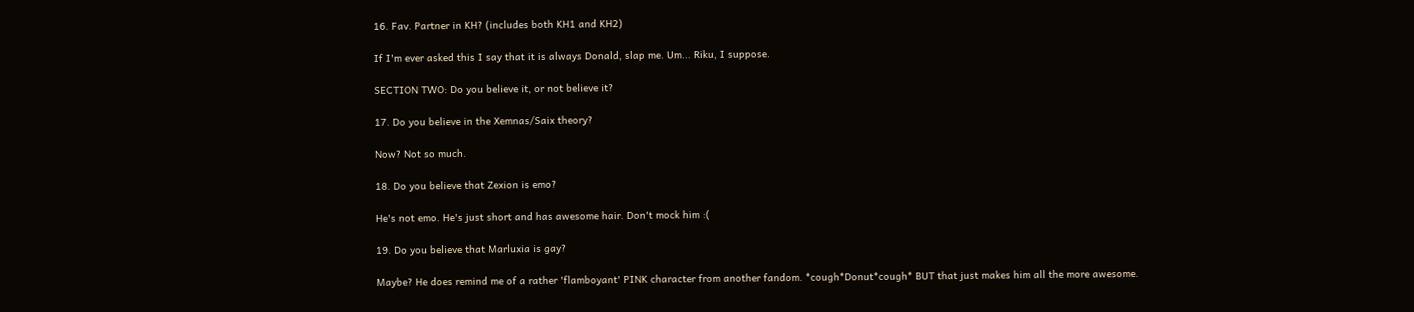16. Fav. Partner in KH? (includes both KH1 and KH2)

If I'm ever asked this I say that it is always Donald, slap me. Um... Riku, I suppose.

SECTION TWO: Do you believe it, or not believe it?

17. Do you believe in the Xemnas/Saix theory?

Now? Not so much.

18. Do you believe that Zexion is emo?

He's not emo. He's just short and has awesome hair. Don't mock him :(

19. Do you believe that Marluxia is gay?

Maybe? He does remind me of a rather 'flamboyant' PINK character from another fandom. *cough*Donut*cough* BUT that just makes him all the more awesome.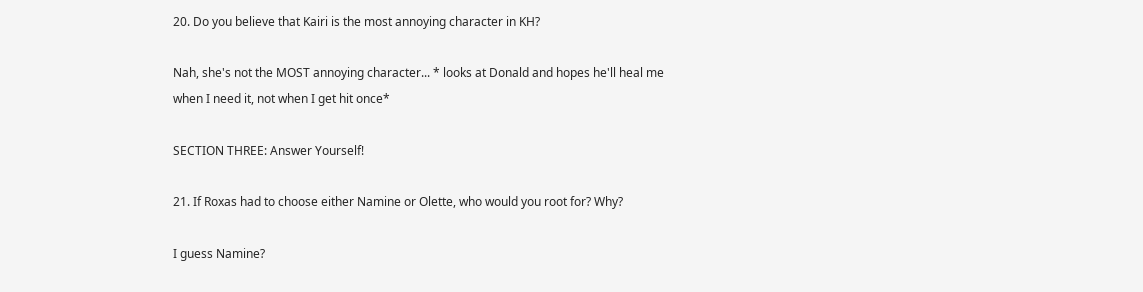20. Do you believe that Kairi is the most annoying character in KH?

Nah, she's not the MOST annoying character... * looks at Donald and hopes he'll heal me when I need it, not when I get hit once*

SECTION THREE: Answer Yourself!

21. If Roxas had to choose either Namine or Olette, who would you root for? Why?

I guess Namine?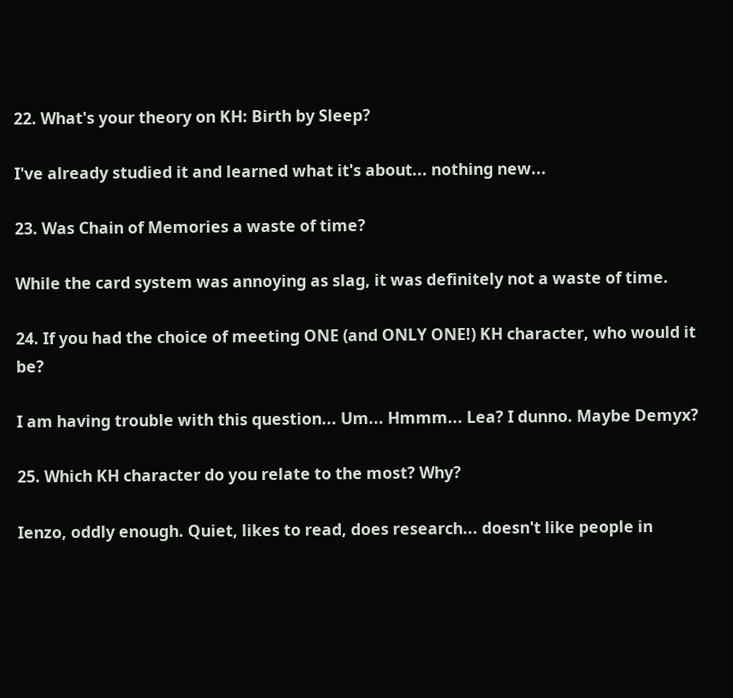22. What's your theory on KH: Birth by Sleep?

I've already studied it and learned what it's about... nothing new...

23. Was Chain of Memories a waste of time?

While the card system was annoying as slag, it was definitely not a waste of time.

24. If you had the choice of meeting ONE (and ONLY ONE!) KH character, who would it be?

I am having trouble with this question... Um... Hmmm... Lea? I dunno. Maybe Demyx?

25. Which KH character do you relate to the most? Why?

Ienzo, oddly enough. Quiet, likes to read, does research... doesn't like people in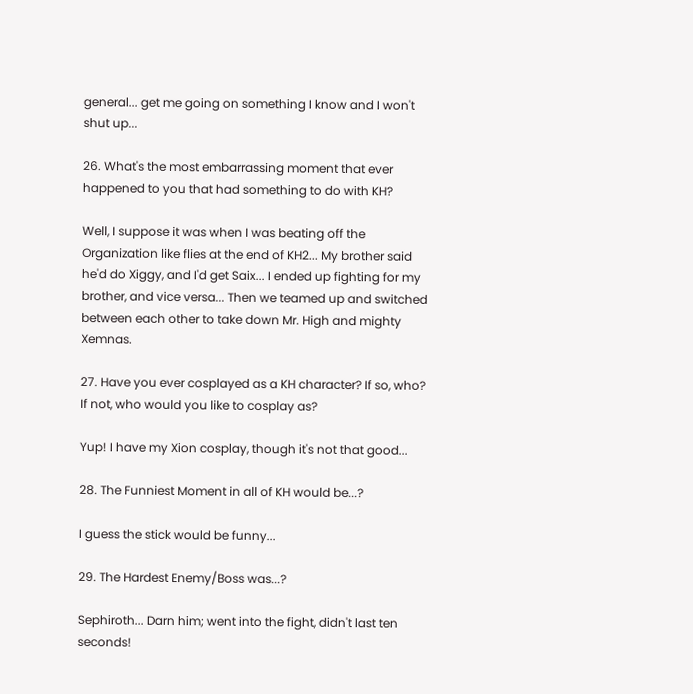general... get me going on something I know and I won't shut up...

26. What's the most embarrassing moment that ever happened to you that had something to do with KH?

Well, I suppose it was when I was beating off the Organization like flies at the end of KH2... My brother said he'd do Xiggy, and I'd get Saix... I ended up fighting for my brother, and vice versa... Then we teamed up and switched between each other to take down Mr. High and mighty Xemnas.

27. Have you ever cosplayed as a KH character? If so, who? If not, who would you like to cosplay as?

Yup! I have my Xion cosplay, though it's not that good...

28. The Funniest Moment in all of KH would be...?

I guess the stick would be funny...

29. The Hardest Enemy/Boss was...?

Sephiroth... Darn him; went into the fight, didn't last ten seconds!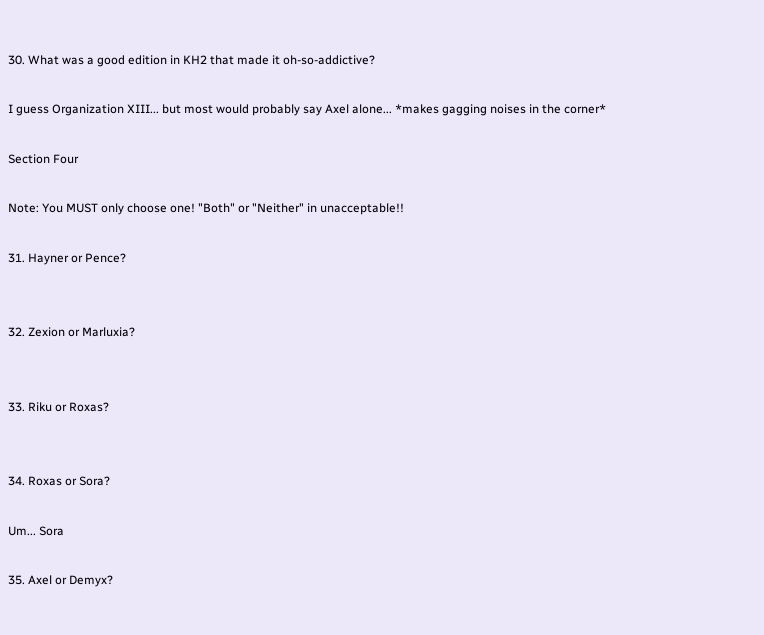30. What was a good edition in KH2 that made it oh-so-addictive?

I guess Organization XIII... but most would probably say Axel alone... *makes gagging noises in the corner*

Section Four

Note: You MUST only choose one! "Both" or "Neither" in unacceptable!!

31. Hayner or Pence?


32. Zexion or Marluxia?


33. Riku or Roxas?


34. Roxas or Sora?

Um... Sora

35. Axel or Demyx?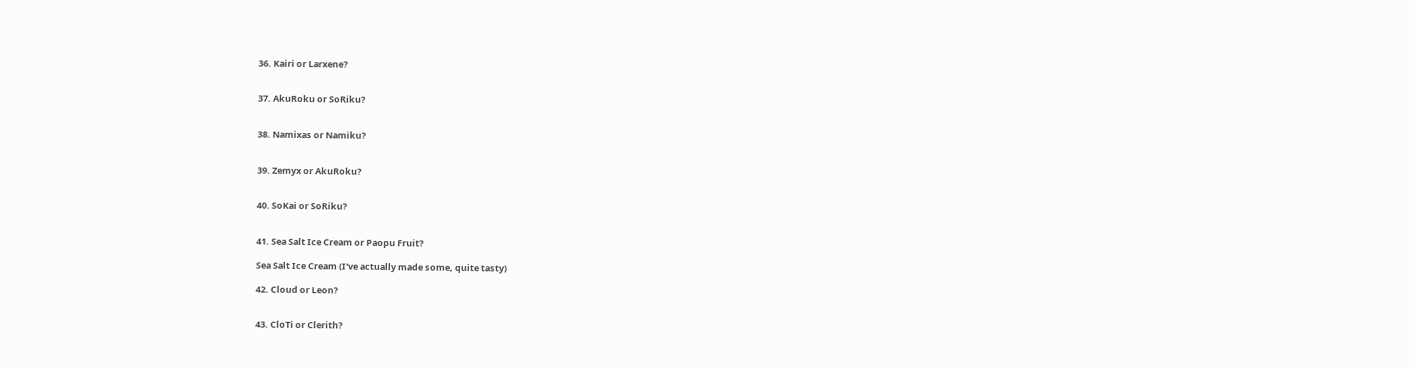36. Kairi or Larxene?


37. AkuRoku or SoRiku?


38. Namixas or Namiku?


39. Zemyx or AkuRoku?


40. SoKai or SoRiku?


41. Sea Salt Ice Cream or Paopu Fruit?

Sea Salt Ice Cream (I've actually made some, quite tasty)

42. Cloud or Leon?


43. CloTi or Clerith?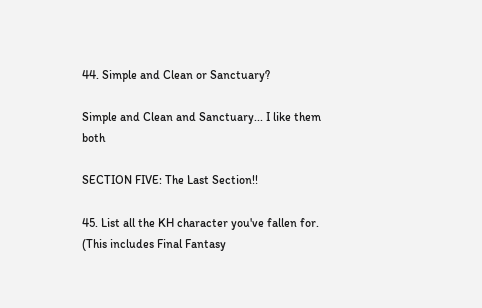44. Simple and Clean or Sanctuary?

Simple and Clean and Sanctuary... I like them both

SECTION FIVE: The Last Section!!

45. List all the KH character you've fallen for. (This includes Final Fantasy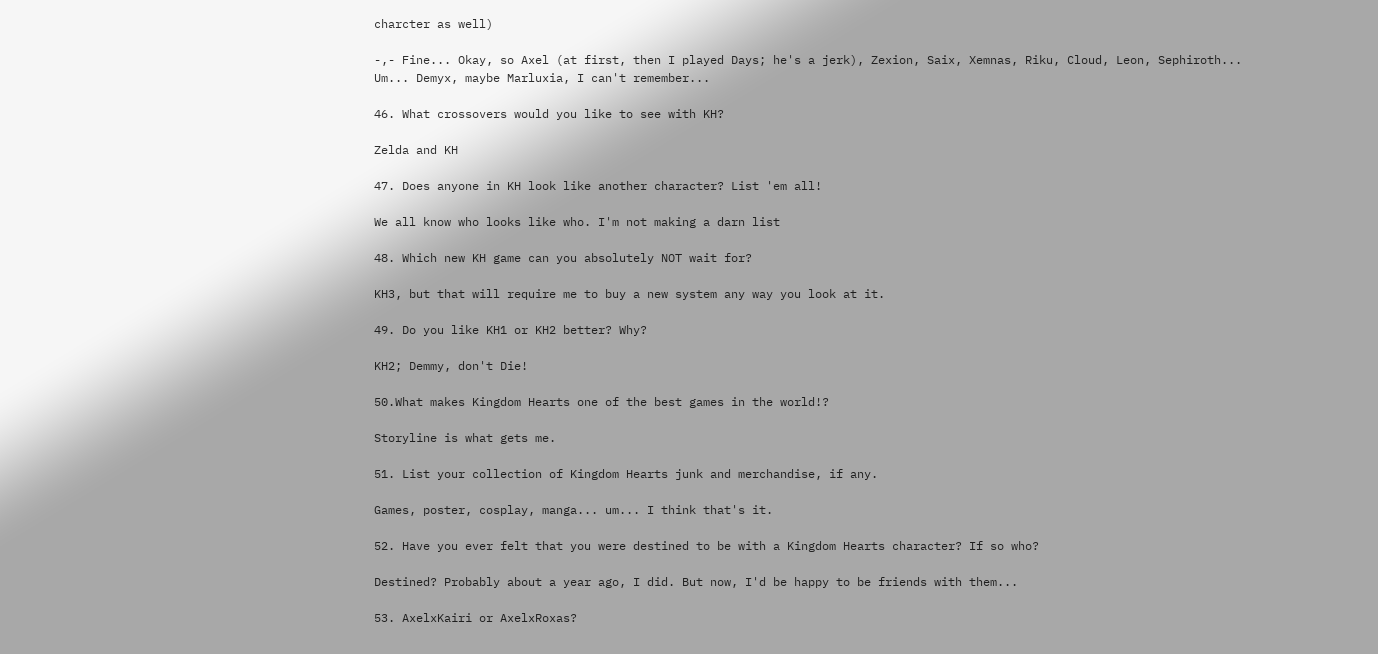charcter as well)

-,- Fine... Okay, so Axel (at first, then I played Days; he's a jerk), Zexion, Saix, Xemnas, Riku, Cloud, Leon, Sephiroth... Um... Demyx, maybe Marluxia, I can't remember...

46. What crossovers would you like to see with KH?

Zelda and KH

47. Does anyone in KH look like another character? List 'em all!

We all know who looks like who. I'm not making a darn list

48. Which new KH game can you absolutely NOT wait for?

KH3, but that will require me to buy a new system any way you look at it.

49. Do you like KH1 or KH2 better? Why?

KH2; Demmy, don't Die!

50.What makes Kingdom Hearts one of the best games in the world!?

Storyline is what gets me.

51. List your collection of Kingdom Hearts junk and merchandise, if any.

Games, poster, cosplay, manga... um... I think that's it.

52. Have you ever felt that you were destined to be with a Kingdom Hearts character? If so who?

Destined? Probably about a year ago, I did. But now, I'd be happy to be friends with them...

53. AxelxKairi or AxelxRoxas?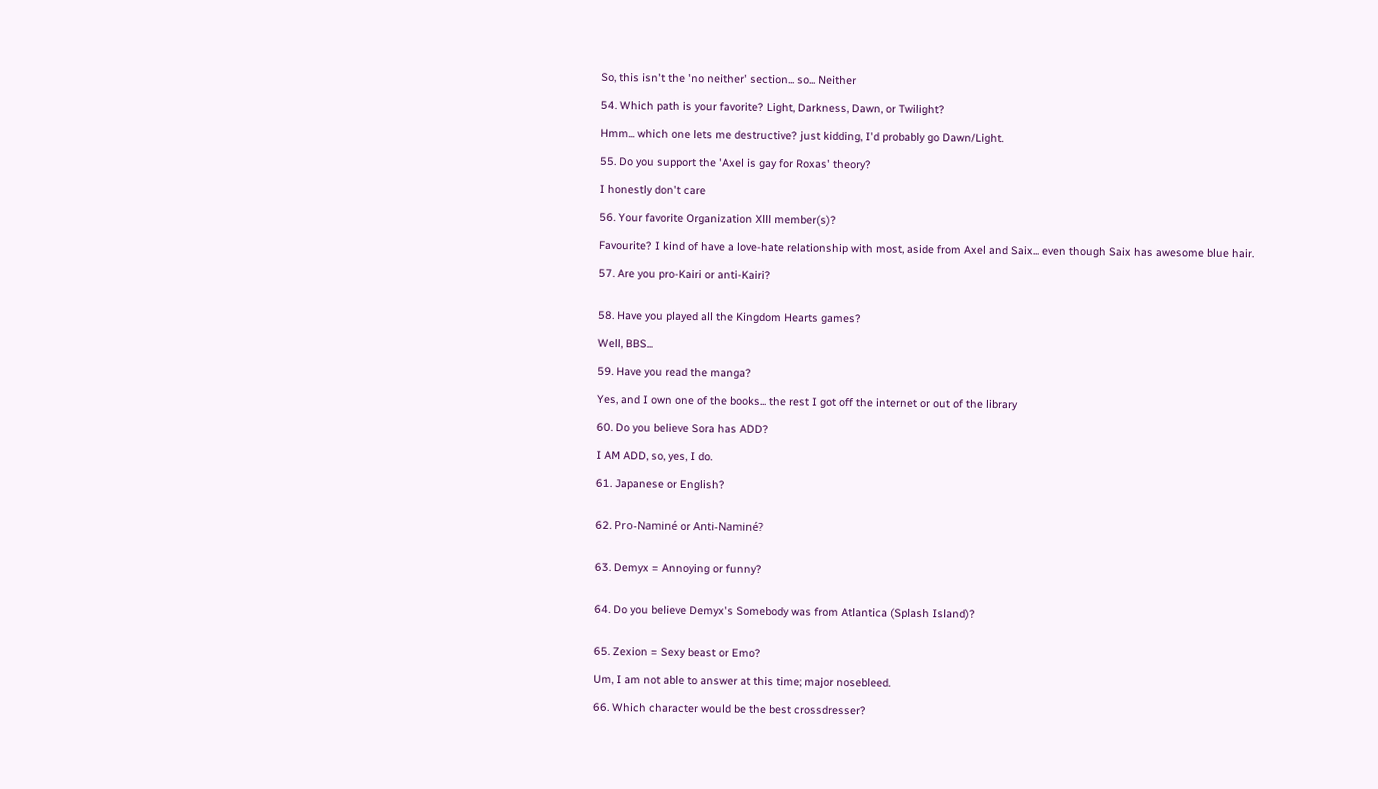So, this isn't the 'no neither' section... so... Neither

54. Which path is your favorite? Light, Darkness, Dawn, or Twilight?

Hmm... which one lets me destructive? just kidding, I'd probably go Dawn/Light.

55. Do you support the 'Axel is gay for Roxas' theory?

I honestly don't care

56. Your favorite Organization Xlll member(s)?

Favourite? I kind of have a love-hate relationship with most, aside from Axel and Saix... even though Saix has awesome blue hair.

57. Are you pro-Kairi or anti-Kairi?


58. Have you played all the Kingdom Hearts games?

Well, BBS...

59. Have you read the manga?

Yes, and I own one of the books... the rest I got off the internet or out of the library

60. Do you believe Sora has ADD?

I AM ADD, so, yes, I do.

61. Japanese or English?


62. Pro-Naminé or Anti-Naminé?


63. Demyx = Annoying or funny?


64. Do you believe Demyx's Somebody was from Atlantica (Splash Island)?


65. Zexion = Sexy beast or Emo?

Um, I am not able to answer at this time; major nosebleed.

66. Which character would be the best crossdresser?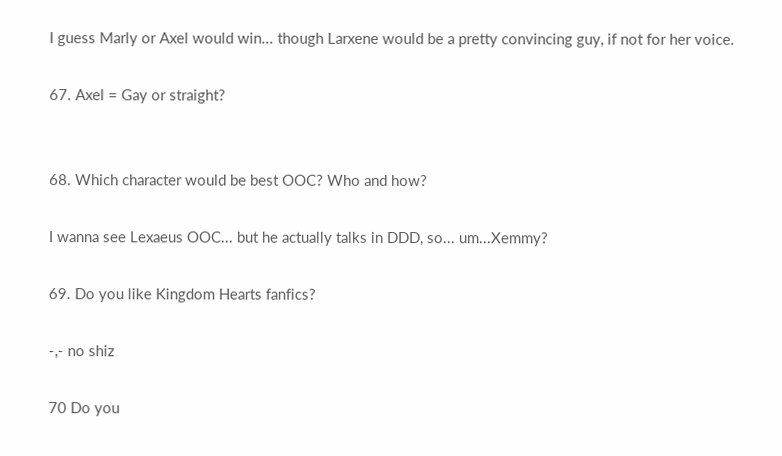I guess Marly or Axel would win... though Larxene would be a pretty convincing guy, if not for her voice.

67. Axel = Gay or straight?


68. Which character would be best OOC? Who and how?

I wanna see Lexaeus OOC... but he actually talks in DDD, so... um...Xemmy?

69. Do you like Kingdom Hearts fanfics?

-,- no shiz

70 Do you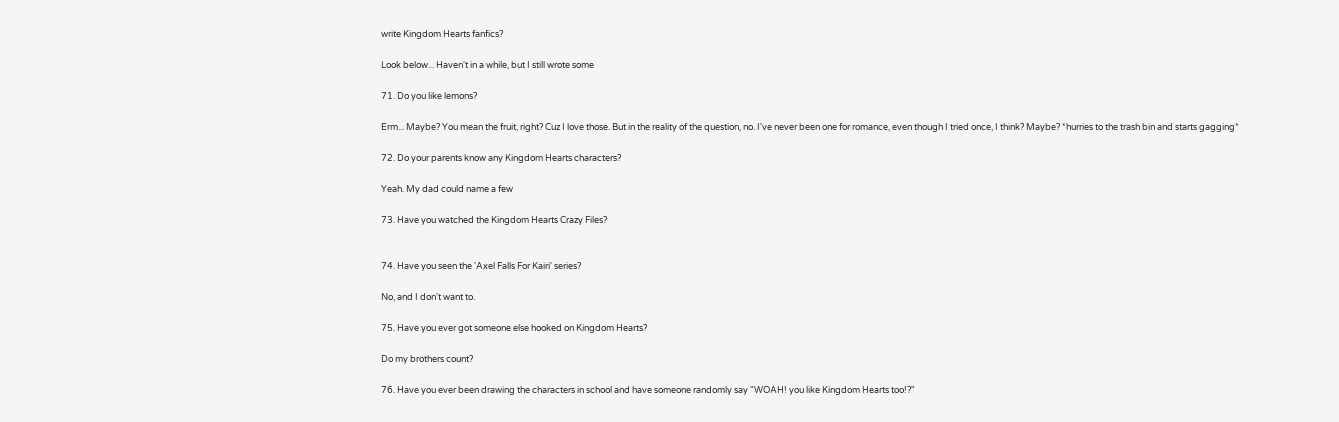write Kingdom Hearts fanfics?

Look below... Haven't in a while, but I still wrote some

71. Do you like lemons?

Erm... Maybe? You mean the fruit, right? Cuz I love those. But in the reality of the question, no. I've never been one for romance, even though I tried once, I think? Maybe? *hurries to the trash bin and starts gagging*

72. Do your parents know any Kingdom Hearts characters?

Yeah. My dad could name a few

73. Have you watched the Kingdom Hearts Crazy Files?


74. Have you seen the 'Axel Falls For Kairi' series?

No, and I don't want to.

75. Have you ever got someone else hooked on Kingdom Hearts?

Do my brothers count?

76. Have you ever been drawing the characters in school and have someone randomly say "WOAH! you like Kingdom Hearts too!?"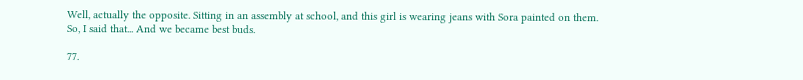Well, actually the opposite. Sitting in an assembly at school, and this girl is wearing jeans with Sora painted on them. So, I said that... And we became best buds.

77.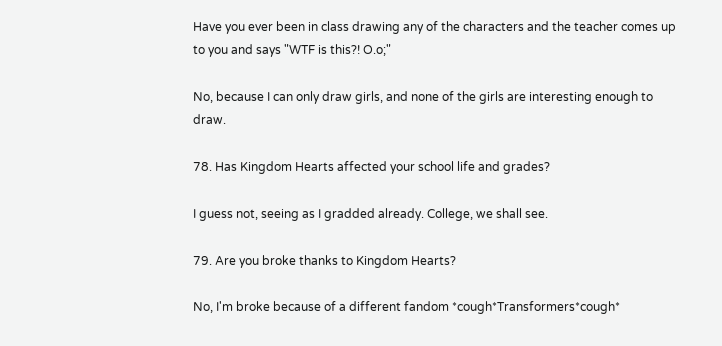Have you ever been in class drawing any of the characters and the teacher comes up to you and says "WTF is this?! O.o;"

No, because I can only draw girls, and none of the girls are interesting enough to draw.

78. Has Kingdom Hearts affected your school life and grades?

I guess not, seeing as I gradded already. College, we shall see.

79. Are you broke thanks to Kingdom Hearts?

No, I'm broke because of a different fandom *cough*Transformers*cough*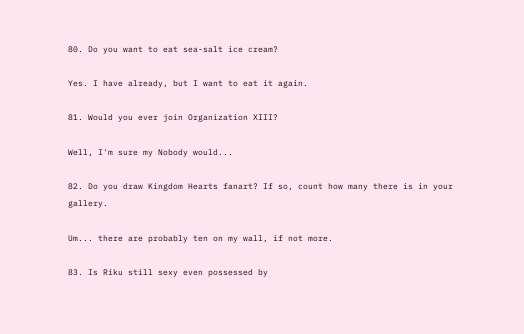80. Do you want to eat sea-salt ice cream?

Yes. I have already, but I want to eat it again.

81. Would you ever join Organization XIII?

Well, I'm sure my Nobody would...

82. Do you draw Kingdom Hearts fanart? If so, count how many there is in your gallery.

Um... there are probably ten on my wall, if not more.

83. Is Riku still sexy even possessed by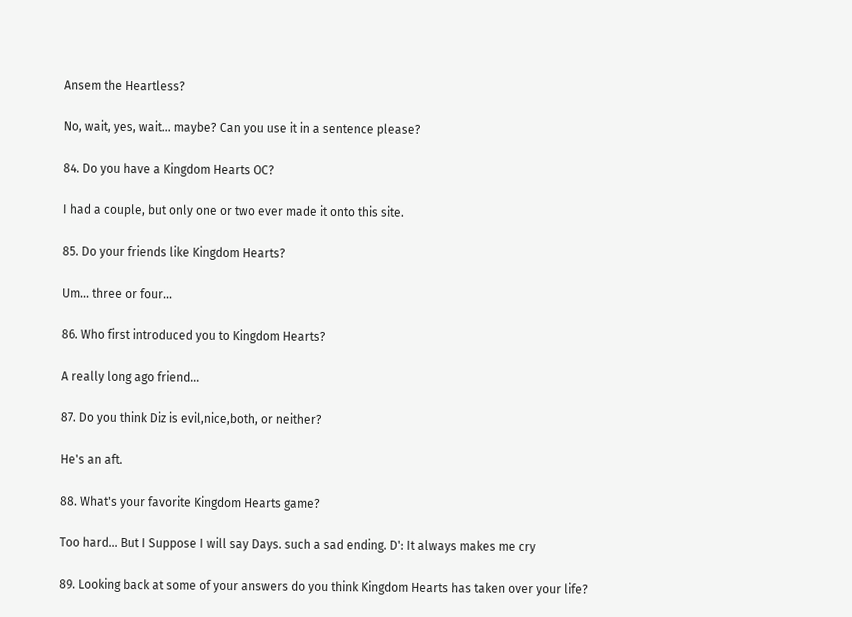Ansem the Heartless?

No, wait, yes, wait... maybe? Can you use it in a sentence please?

84. Do you have a Kingdom Hearts OC?

I had a couple, but only one or two ever made it onto this site.

85. Do your friends like Kingdom Hearts?

Um... three or four...

86. Who first introduced you to Kingdom Hearts?

A really long ago friend...

87. Do you think Diz is evil,nice,both, or neither?

He's an aft.

88. What's your favorite Kingdom Hearts game?

Too hard... But I Suppose I will say Days. such a sad ending. D': It always makes me cry

89. Looking back at some of your answers do you think Kingdom Hearts has taken over your life?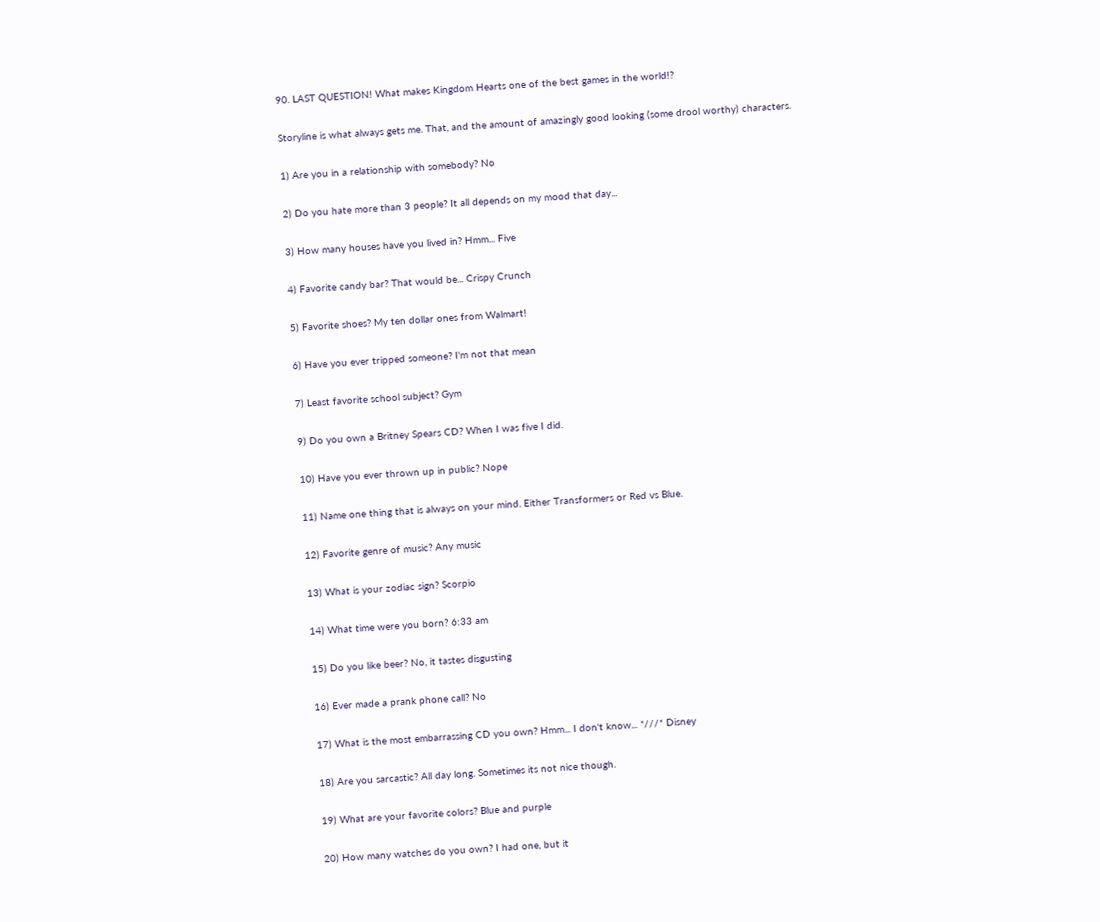90. LAST QUESTION! What makes Kingdom Hearts one of the best games in the world!?

Storyline is what always gets me. That, and the amount of amazingly good looking (some drool worthy) characters.

1) Are you in a relationship with somebody? No

2) Do you hate more than 3 people? It all depends on my mood that day...

3) How many houses have you lived in? Hmm... Five

4) Favorite candy bar? That would be... Crispy Crunch

5) Favorite shoes? My ten dollar ones from Walmart!

6) Have you ever tripped someone? I'm not that mean

7) Least favorite school subject? Gym

9) Do you own a Britney Spears CD? When I was five I did.

10) Have you ever thrown up in public? Nope

11) Name one thing that is always on your mind. Either Transformers or Red vs Blue.

12) Favorite genre of music? Any music

13) What is your zodiac sign? Scorpio

14) What time were you born? 6:33 am

15) Do you like beer? No, it tastes disgusting

16) Ever made a prank phone call? No

17) What is the most embarrassing CD you own? Hmm... I don't know... *///* Disney

18) Are you sarcastic? All day long. Sometimes its not nice though.

19) What are your favorite colors? Blue and purple

20) How many watches do you own? I had one, but it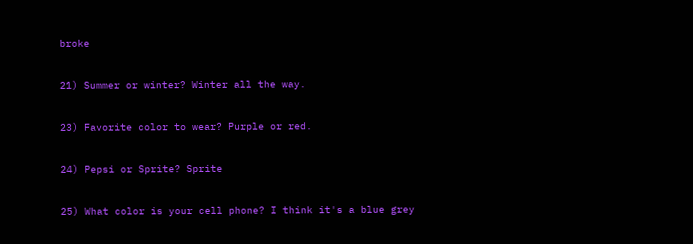broke

21) Summer or winter? Winter all the way.

23) Favorite color to wear? Purple or red.

24) Pepsi or Sprite? Sprite

25) What color is your cell phone? I think it's a blue grey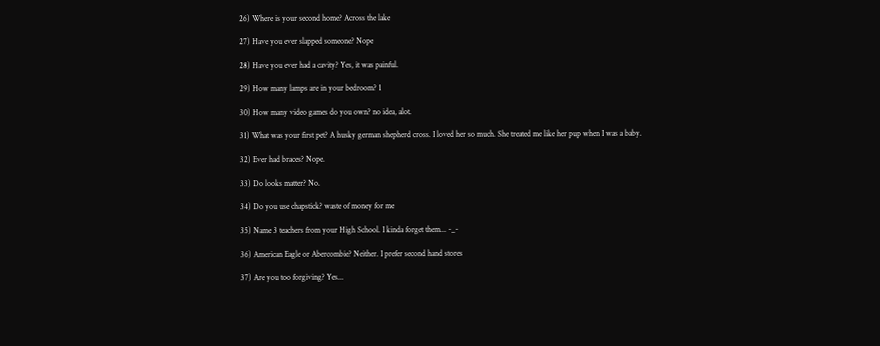26) Where is your second home? Across the lake

27) Have you ever slapped someone? Nope

28) Have you ever had a cavity? Yes, it was painful.

29) How many lamps are in your bedroom? 1

30) How many video games do you own? no idea, alot.

31) What was your first pet? A husky german shepherd cross. I loved her so much. She treated me like her pup when I was a baby.

32) Ever had braces? Nope.

33) Do looks matter? No.

34) Do you use chapstick? waste of money for me

35) Name 3 teachers from your High School. I kinda forget them... -_-

36) American Eagle or Abercombie? Neither. I prefer second hand stores

37) Are you too forgiving? Yes...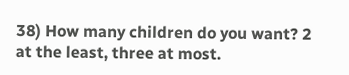38) How many children do you want? 2 at the least, three at most.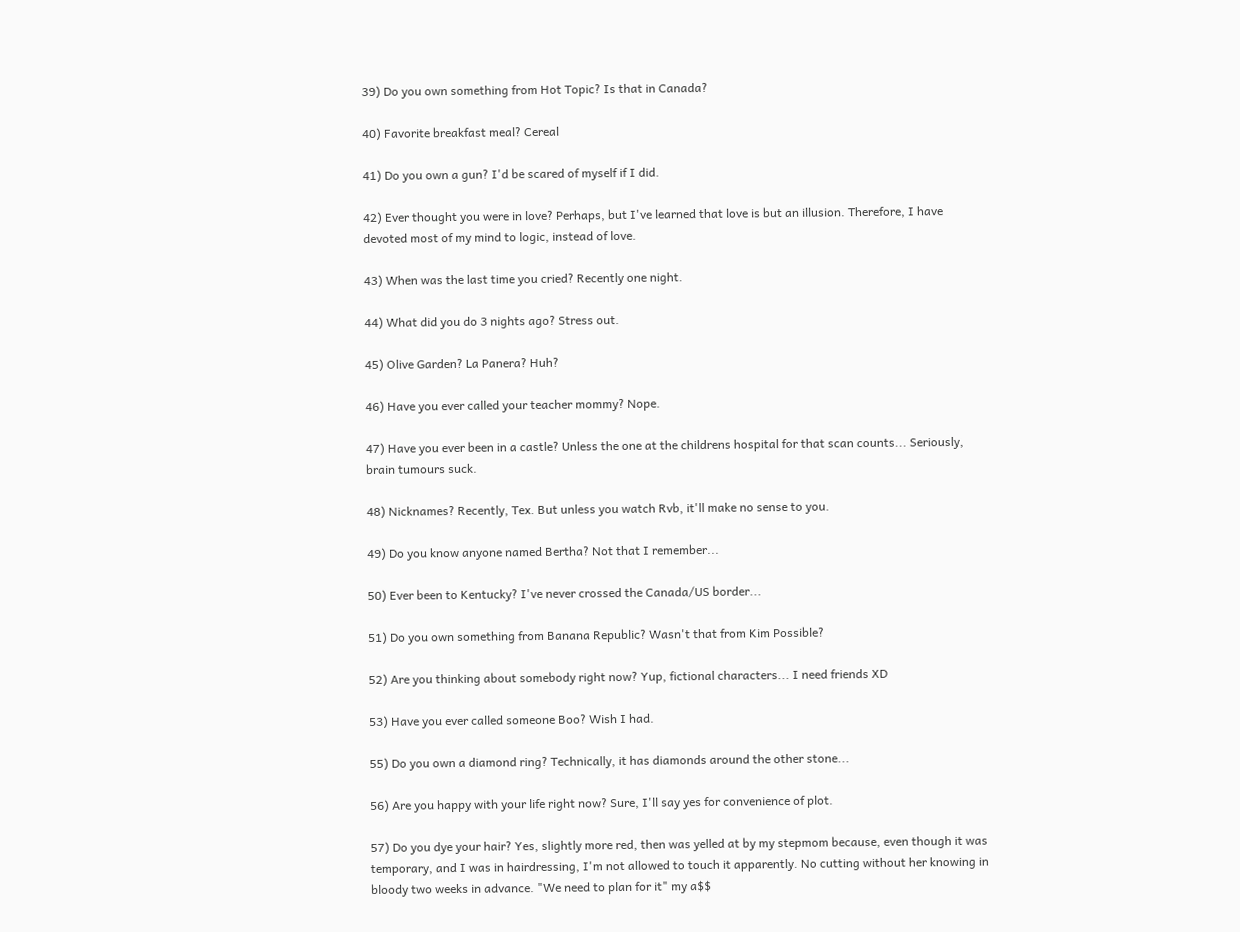39) Do you own something from Hot Topic? Is that in Canada?

40) Favorite breakfast meal? Cereal

41) Do you own a gun? I'd be scared of myself if I did.

42) Ever thought you were in love? Perhaps, but I've learned that love is but an illusion. Therefore, I have devoted most of my mind to logic, instead of love.

43) When was the last time you cried? Recently one night.

44) What did you do 3 nights ago? Stress out.

45) Olive Garden? La Panera? Huh?

46) Have you ever called your teacher mommy? Nope.

47) Have you ever been in a castle? Unless the one at the childrens hospital for that scan counts... Seriously, brain tumours suck.

48) Nicknames? Recently, Tex. But unless you watch Rvb, it'll make no sense to you.

49) Do you know anyone named Bertha? Not that I remember...

50) Ever been to Kentucky? I've never crossed the Canada/US border...

51) Do you own something from Banana Republic? Wasn't that from Kim Possible?

52) Are you thinking about somebody right now? Yup, fictional characters... I need friends XD

53) Have you ever called someone Boo? Wish I had.

55) Do you own a diamond ring? Technically, it has diamonds around the other stone...

56) Are you happy with your life right now? Sure, I'll say yes for convenience of plot.

57) Do you dye your hair? Yes, slightly more red, then was yelled at by my stepmom because, even though it was temporary, and I was in hairdressing, I'm not allowed to touch it apparently. No cutting without her knowing in bloody two weeks in advance. "We need to plan for it" my a$$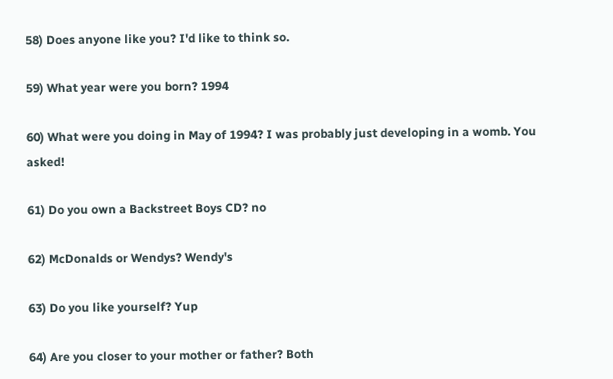58) Does anyone like you? I'd like to think so.

59) What year were you born? 1994

60) What were you doing in May of 1994? I was probably just developing in a womb. You asked!

61) Do you own a Backstreet Boys CD? no

62) McDonalds or Wendys? Wendy's

63) Do you like yourself? Yup

64) Are you closer to your mother or father? Both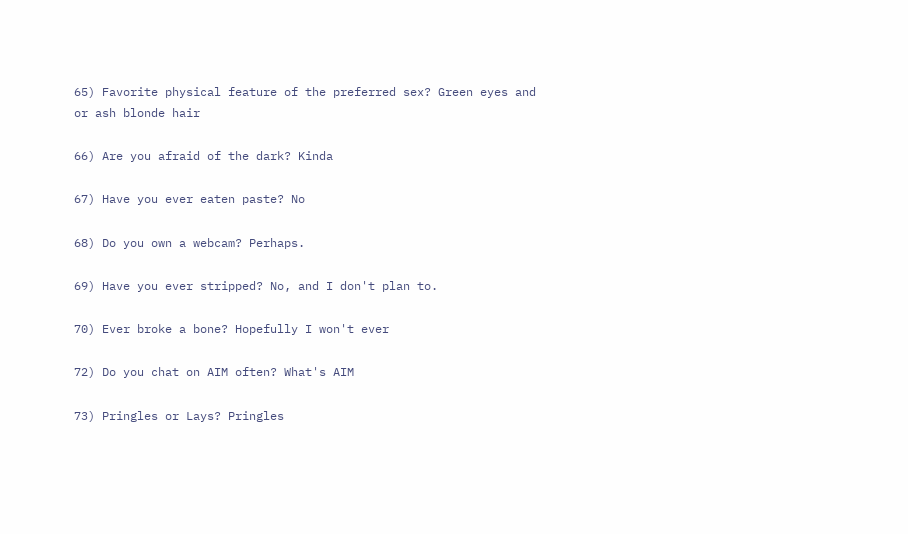65) Favorite physical feature of the preferred sex? Green eyes and or ash blonde hair

66) Are you afraid of the dark? Kinda

67) Have you ever eaten paste? No

68) Do you own a webcam? Perhaps.

69) Have you ever stripped? No, and I don't plan to.

70) Ever broke a bone? Hopefully I won't ever

72) Do you chat on AIM often? What's AIM

73) Pringles or Lays? Pringles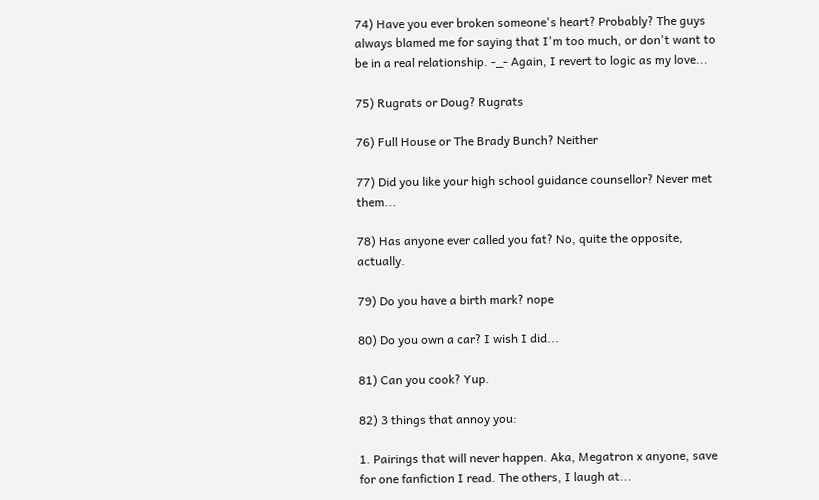74) Have you ever broken someone's heart? Probably? The guys always blamed me for saying that I'm too much, or don't want to be in a real relationship. -_- Again, I revert to logic as my love...

75) Rugrats or Doug? Rugrats

76) Full House or The Brady Bunch? Neither

77) Did you like your high school guidance counsellor? Never met them...

78) Has anyone ever called you fat? No, quite the opposite, actually.

79) Do you have a birth mark? nope

80) Do you own a car? I wish I did...

81) Can you cook? Yup.

82) 3 things that annoy you:

1. Pairings that will never happen. Aka, Megatron x anyone, save for one fanfiction I read. The others, I laugh at...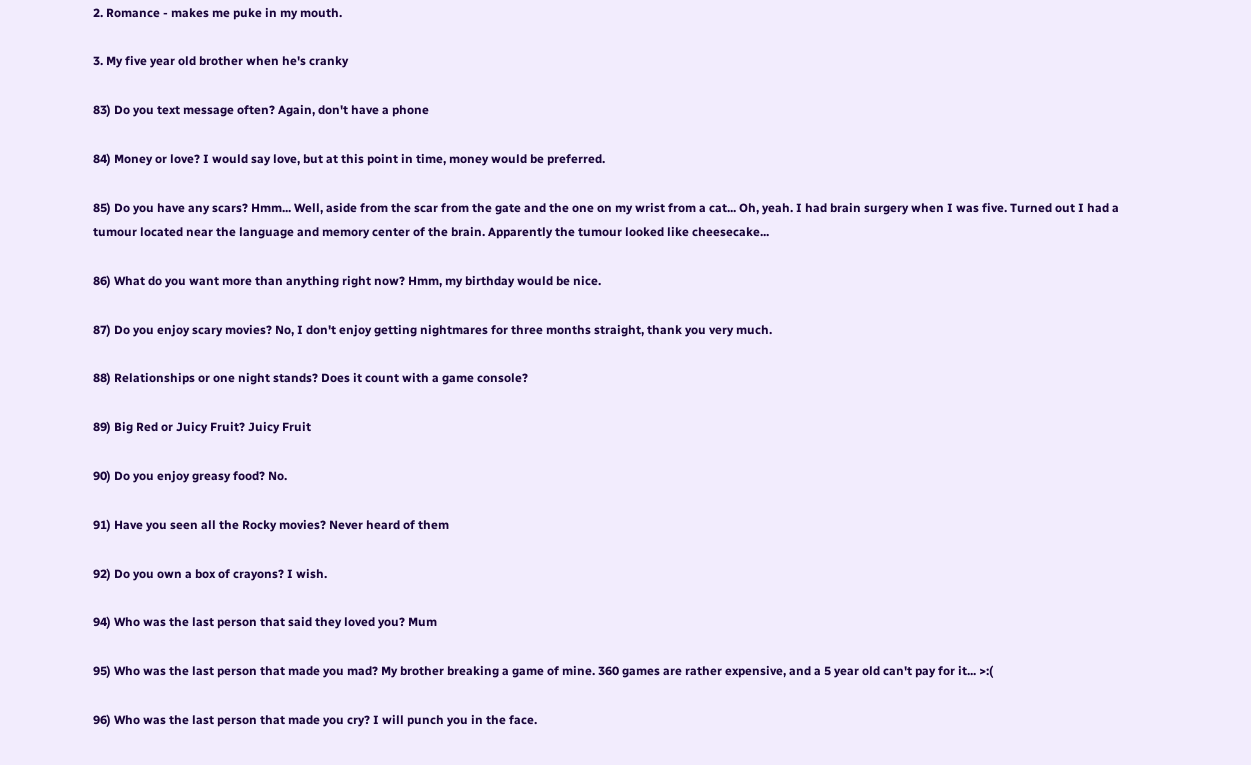2. Romance - makes me puke in my mouth.

3. My five year old brother when he's cranky

83) Do you text message often? Again, don't have a phone

84) Money or love? I would say love, but at this point in time, money would be preferred.

85) Do you have any scars? Hmm... Well, aside from the scar from the gate and the one on my wrist from a cat... Oh, yeah. I had brain surgery when I was five. Turned out I had a tumour located near the language and memory center of the brain. Apparently the tumour looked like cheesecake...

86) What do you want more than anything right now? Hmm, my birthday would be nice.

87) Do you enjoy scary movies? No, I don't enjoy getting nightmares for three months straight, thank you very much.

88) Relationships or one night stands? Does it count with a game console?

89) Big Red or Juicy Fruit? Juicy Fruit

90) Do you enjoy greasy food? No.

91) Have you seen all the Rocky movies? Never heard of them

92) Do you own a box of crayons? I wish.

94) Who was the last person that said they loved you? Mum

95) Who was the last person that made you mad? My brother breaking a game of mine. 360 games are rather expensive, and a 5 year old can't pay for it... >:(

96) Who was the last person that made you cry? I will punch you in the face.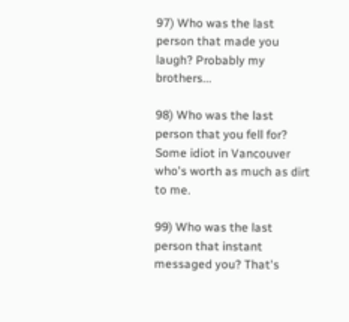97) Who was the last person that made you laugh? Probably my brothers...

98) Who was the last person that you fell for? Some idiot in Vancouver who's worth as much as dirt to me.

99) Who was the last person that instant messaged you? That's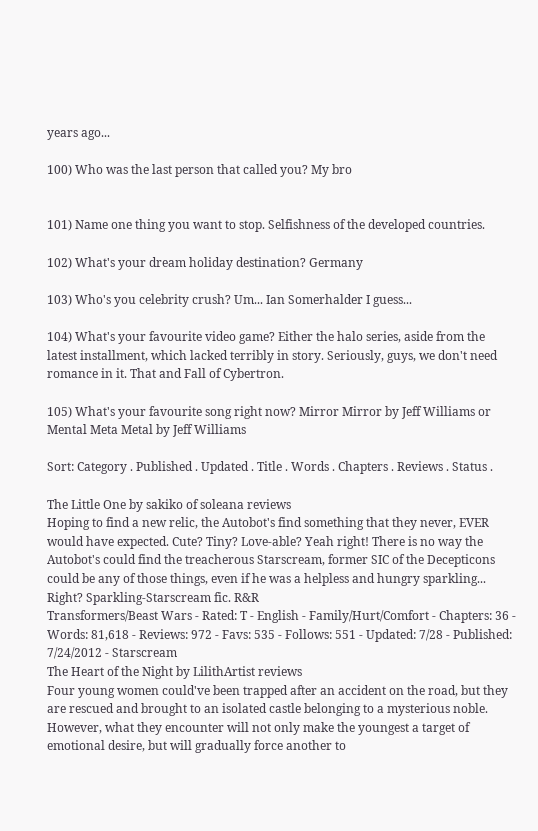years ago...

100) Who was the last person that called you? My bro


101) Name one thing you want to stop. Selfishness of the developed countries.

102) What's your dream holiday destination? Germany

103) Who's you celebrity crush? Um... Ian Somerhalder I guess...

104) What's your favourite video game? Either the halo series, aside from the latest installment, which lacked terribly in story. Seriously, guys, we don't need romance in it. That and Fall of Cybertron.

105) What's your favourite song right now? Mirror Mirror by Jeff Williams or Mental Meta Metal by Jeff Williams

Sort: Category . Published . Updated . Title . Words . Chapters . Reviews . Status .

The Little One by sakiko of soleana reviews
Hoping to find a new relic, the Autobot's find something that they never, EVER would have expected. Cute? Tiny? Love-able? Yeah right! There is no way the Autobot's could find the treacherous Starscream, former SIC of the Decepticons could be any of those things, even if he was a helpless and hungry sparkling... Right? Sparkling-Starscream fic. R&R
Transformers/Beast Wars - Rated: T - English - Family/Hurt/Comfort - Chapters: 36 - Words: 81,618 - Reviews: 972 - Favs: 535 - Follows: 551 - Updated: 7/28 - Published: 7/24/2012 - Starscream
The Heart of the Night by LilithArtist reviews
Four young women could've been trapped after an accident on the road, but they are rescued and brought to an isolated castle belonging to a mysterious noble. However, what they encounter will not only make the youngest a target of emotional desire, but will gradually force another to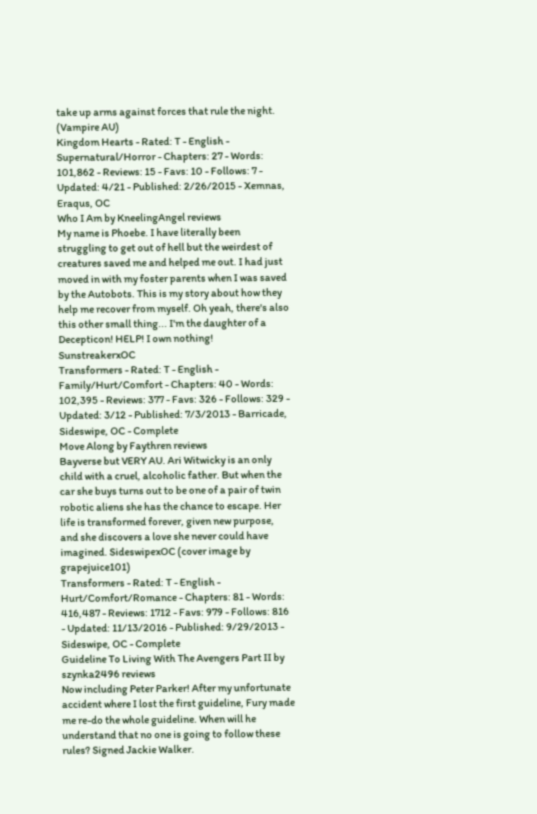take up arms against forces that rule the night. (Vampire AU)
Kingdom Hearts - Rated: T - English - Supernatural/Horror - Chapters: 27 - Words: 101,862 - Reviews: 15 - Favs: 10 - Follows: 7 - Updated: 4/21 - Published: 2/26/2015 - Xemnas, Eraqus, OC
Who I Am by KneelingAngel reviews
My name is Phoebe. I have literally been struggling to get out of hell but the weirdest of creatures saved me and helped me out. I had just moved in with my foster parents when I was saved by the Autobots. This is my story about how they help me recover from myself. Oh yeah, there's also this other small thing... I'm the daughter of a Decepticon! HELP! I own nothing! SunstreakerxOC
Transformers - Rated: T - English - Family/Hurt/Comfort - Chapters: 40 - Words: 102,395 - Reviews: 377 - Favs: 326 - Follows: 329 - Updated: 3/12 - Published: 7/3/2013 - Barricade, Sideswipe, OC - Complete
Move Along by Faythren reviews
Bayverse but VERY AU. Ari Witwicky is an only child with a cruel, alcoholic father. But when the car she buys turns out to be one of a pair of twin robotic aliens she has the chance to escape. Her life is transformed forever, given new purpose, and she discovers a love she never could have imagined. SideswipexOC (cover image by grapejuice101)
Transformers - Rated: T - English - Hurt/Comfort/Romance - Chapters: 81 - Words: 416,487 - Reviews: 1712 - Favs: 979 - Follows: 816 - Updated: 11/13/2016 - Published: 9/29/2013 - Sideswipe, OC - Complete
Guideline To Living With The Avengers Part II by szynka2496 reviews
Now including Peter Parker! After my unfortunate accident where I lost the first guideline, Fury made me re-do the whole guideline. When will he understand that no one is going to follow these rules? Signed Jackie Walker.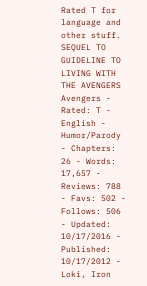Rated T for language and other stuff. SEQUEL TO GUIDELINE TO LIVING WITH THE AVENGERS
Avengers - Rated: T - English - Humor/Parody - Chapters: 26 - Words: 17,657 - Reviews: 788 - Favs: 502 - Follows: 506 - Updated: 10/17/2016 - Published: 10/17/2012 - Loki, Iron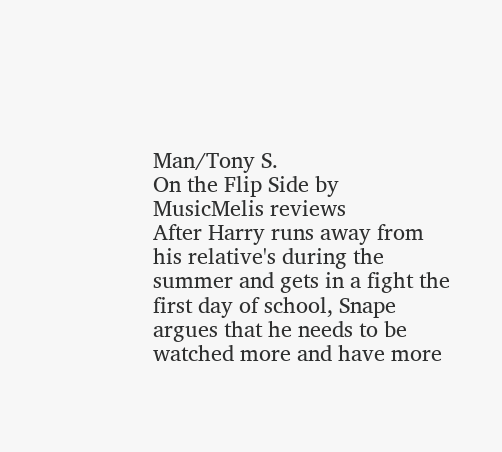Man/Tony S.
On the Flip Side by MusicMelis reviews
After Harry runs away from his relative's during the summer and gets in a fight the first day of school, Snape argues that he needs to be watched more and have more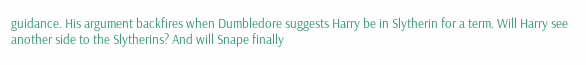guidance. His argument backfires when Dumbledore suggests Harry be in Slytherin for a term. Will Harry see another side to the Slytherins? And will Snape finally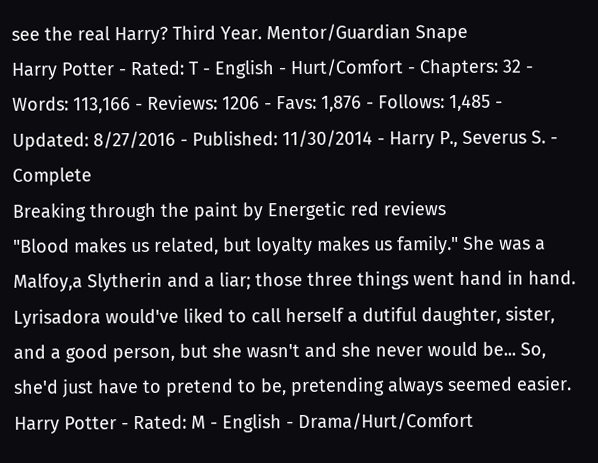see the real Harry? Third Year. Mentor/Guardian Snape
Harry Potter - Rated: T - English - Hurt/Comfort - Chapters: 32 - Words: 113,166 - Reviews: 1206 - Favs: 1,876 - Follows: 1,485 - Updated: 8/27/2016 - Published: 11/30/2014 - Harry P., Severus S. - Complete
Breaking through the paint by Energetic red reviews
"Blood makes us related, but loyalty makes us family." She was a Malfoy,a Slytherin and a liar; those three things went hand in hand. Lyrisadora would've liked to call herself a dutiful daughter, sister, and a good person, but she wasn't and she never would be... So, she'd just have to pretend to be, pretending always seemed easier.
Harry Potter - Rated: M - English - Drama/Hurt/Comfort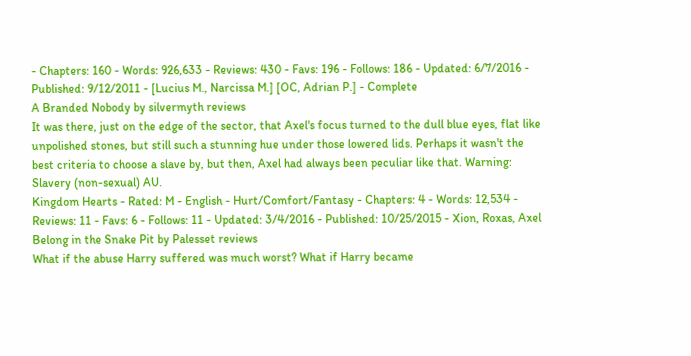- Chapters: 160 - Words: 926,633 - Reviews: 430 - Favs: 196 - Follows: 186 - Updated: 6/7/2016 - Published: 9/12/2011 - [Lucius M., Narcissa M.] [OC, Adrian P.] - Complete
A Branded Nobody by silvermyth reviews
It was there, just on the edge of the sector, that Axel's focus turned to the dull blue eyes, flat like unpolished stones, but still such a stunning hue under those lowered lids. Perhaps it wasn't the best criteria to choose a slave by, but then, Axel had always been peculiar like that. Warning: Slavery (non-sexual) AU.
Kingdom Hearts - Rated: M - English - Hurt/Comfort/Fantasy - Chapters: 4 - Words: 12,534 - Reviews: 11 - Favs: 6 - Follows: 11 - Updated: 3/4/2016 - Published: 10/25/2015 - Xion, Roxas, Axel
Belong in the Snake Pit by Palesset reviews
What if the abuse Harry suffered was much worst? What if Harry became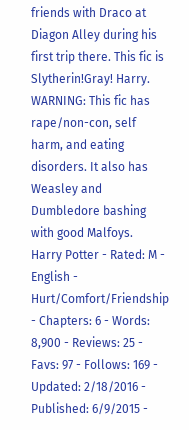friends with Draco at Diagon Alley during his first trip there. This fic is Slytherin!Gray! Harry. WARNING: This fic has rape/non-con, self harm, and eating disorders. It also has Weasley and Dumbledore bashing with good Malfoys.
Harry Potter - Rated: M - English - Hurt/Comfort/Friendship - Chapters: 6 - Words: 8,900 - Reviews: 25 - Favs: 97 - Follows: 169 - Updated: 2/18/2016 - Published: 6/9/2015 -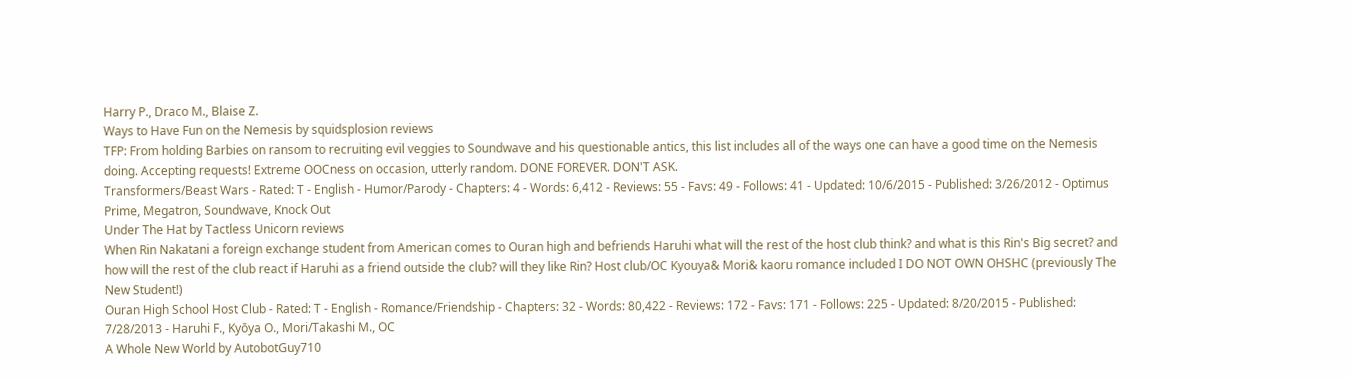Harry P., Draco M., Blaise Z.
Ways to Have Fun on the Nemesis by squidsplosion reviews
TFP: From holding Barbies on ransom to recruiting evil veggies to Soundwave and his questionable antics, this list includes all of the ways one can have a good time on the Nemesis doing. Accepting requests! Extreme OOCness on occasion, utterly random. DONE FOREVER. DON'T ASK.
Transformers/Beast Wars - Rated: T - English - Humor/Parody - Chapters: 4 - Words: 6,412 - Reviews: 55 - Favs: 49 - Follows: 41 - Updated: 10/6/2015 - Published: 3/26/2012 - Optimus Prime, Megatron, Soundwave, Knock Out
Under The Hat by Tactless Unicorn reviews
When Rin Nakatani a foreign exchange student from American comes to Ouran high and befriends Haruhi what will the rest of the host club think? and what is this Rin's Big secret? and how will the rest of the club react if Haruhi as a friend outside the club? will they like Rin? Host club/OC Kyouya& Mori& kaoru romance included I DO NOT OWN OHSHC (previously The New Student!)
Ouran High School Host Club - Rated: T - English - Romance/Friendship - Chapters: 32 - Words: 80,422 - Reviews: 172 - Favs: 171 - Follows: 225 - Updated: 8/20/2015 - Published: 7/28/2013 - Haruhi F., Kyōya O., Mori/Takashi M., OC
A Whole New World by AutobotGuy710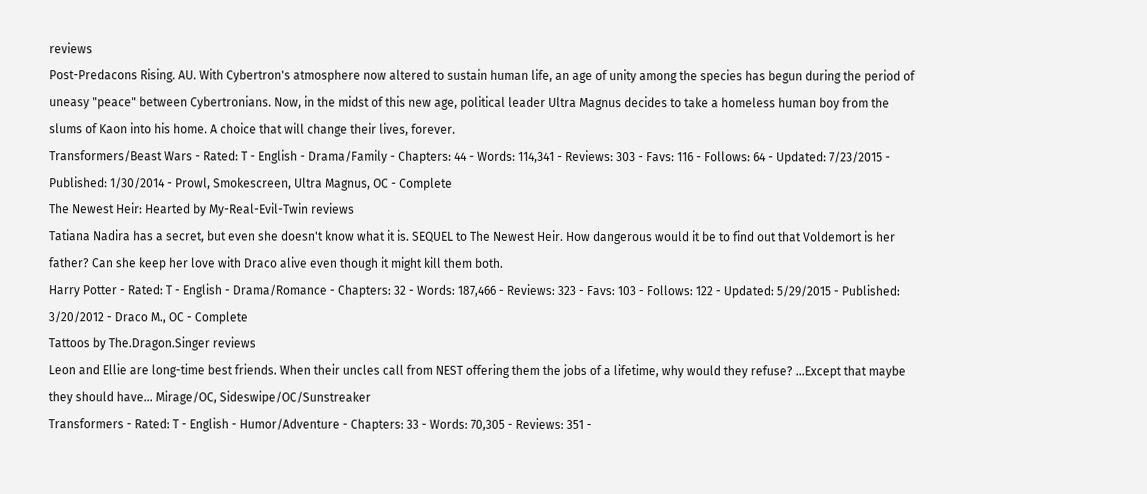reviews
Post-Predacons Rising. AU. With Cybertron's atmosphere now altered to sustain human life, an age of unity among the species has begun during the period of uneasy "peace" between Cybertronians. Now, in the midst of this new age, political leader Ultra Magnus decides to take a homeless human boy from the slums of Kaon into his home. A choice that will change their lives, forever.
Transformers/Beast Wars - Rated: T - English - Drama/Family - Chapters: 44 - Words: 114,341 - Reviews: 303 - Favs: 116 - Follows: 64 - Updated: 7/23/2015 - Published: 1/30/2014 - Prowl, Smokescreen, Ultra Magnus, OC - Complete
The Newest Heir: Hearted by My-Real-Evil-Twin reviews
Tatiana Nadira has a secret, but even she doesn't know what it is. SEQUEL to The Newest Heir. How dangerous would it be to find out that Voldemort is her father? Can she keep her love with Draco alive even though it might kill them both.
Harry Potter - Rated: T - English - Drama/Romance - Chapters: 32 - Words: 187,466 - Reviews: 323 - Favs: 103 - Follows: 122 - Updated: 5/29/2015 - Published: 3/20/2012 - Draco M., OC - Complete
Tattoos by The.Dragon.Singer reviews
Leon and Ellie are long-time best friends. When their uncles call from NEST offering them the jobs of a lifetime, why would they refuse? ...Except that maybe they should have... Mirage/OC, Sideswipe/OC/Sunstreaker
Transformers - Rated: T - English - Humor/Adventure - Chapters: 33 - Words: 70,305 - Reviews: 351 -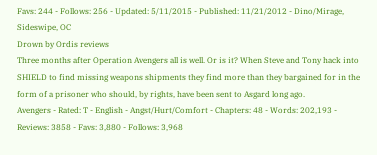Favs: 244 - Follows: 256 - Updated: 5/11/2015 - Published: 11/21/2012 - Dino/Mirage, Sideswipe, OC
Drown by Ordis reviews
Three months after Operation Avengers all is well. Or is it? When Steve and Tony hack into SHIELD to find missing weapons shipments they find more than they bargained for in the form of a prisoner who should, by rights, have been sent to Asgard long ago.
Avengers - Rated: T - English - Angst/Hurt/Comfort - Chapters: 48 - Words: 202,193 - Reviews: 3858 - Favs: 3,880 - Follows: 3,968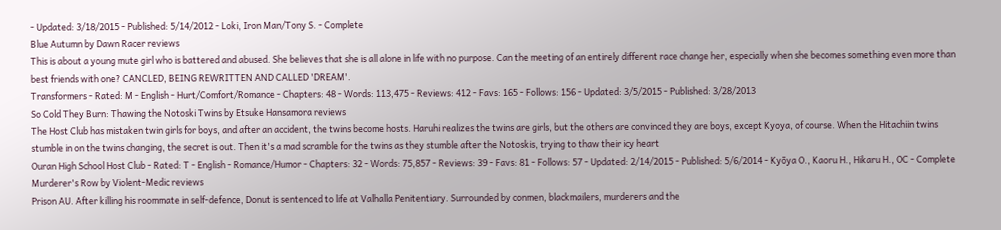- Updated: 3/18/2015 - Published: 5/14/2012 - Loki, Iron Man/Tony S. - Complete
Blue Autumn by Dawn Racer reviews
This is about a young mute girl who is battered and abused. She believes that she is all alone in life with no purpose. Can the meeting of an entirely different race change her, especially when she becomes something even more than best friends with one? CANCLED, BEING REWRITTEN AND CALLED 'DREAM'.
Transformers - Rated: M - English - Hurt/Comfort/Romance - Chapters: 48 - Words: 113,475 - Reviews: 412 - Favs: 165 - Follows: 156 - Updated: 3/5/2015 - Published: 3/28/2013
So Cold They Burn: Thawing the Notoski Twins by Etsuke Hansamora reviews
The Host Club has mistaken twin girls for boys, and after an accident, the twins become hosts. Haruhi realizes the twins are girls, but the others are convinced they are boys, except Kyoya, of course. When the Hitachiin twins stumble in on the twins changing, the secret is out. Then it's a mad scramble for the twins as they stumble after the Notoskis, trying to thaw their icy heart
Ouran High School Host Club - Rated: T - English - Romance/Humor - Chapters: 32 - Words: 75,857 - Reviews: 39 - Favs: 81 - Follows: 57 - Updated: 2/14/2015 - Published: 5/6/2014 - Kyōya O., Kaoru H., Hikaru H., OC - Complete
Murderer's Row by Violent-Medic reviews
Prison AU. After killing his roommate in self-defence, Donut is sentenced to life at Valhalla Penitentiary. Surrounded by conmen, blackmailers, murderers and the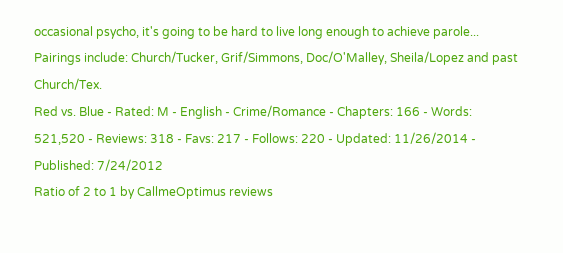occasional psycho, it's going to be hard to live long enough to achieve parole... Pairings include: Church/Tucker, Grif/Simmons, Doc/O'Malley, Sheila/Lopez and past Church/Tex.
Red vs. Blue - Rated: M - English - Crime/Romance - Chapters: 166 - Words: 521,520 - Reviews: 318 - Favs: 217 - Follows: 220 - Updated: 11/26/2014 - Published: 7/24/2012
Ratio of 2 to 1 by CallmeOptimus reviews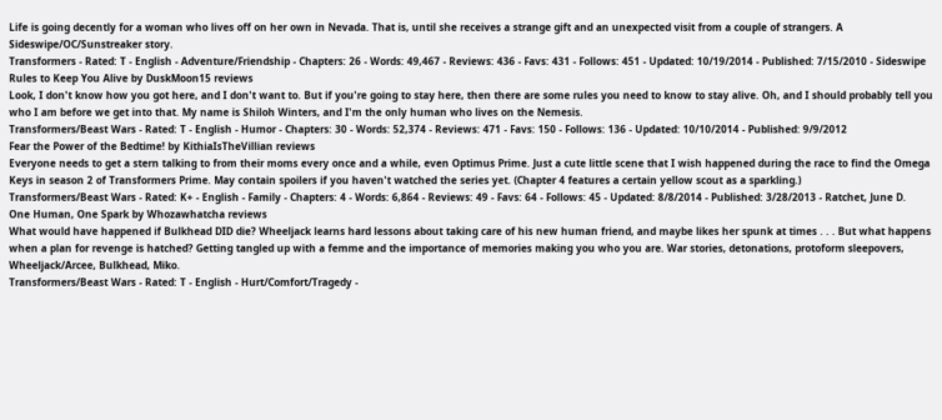Life is going decently for a woman who lives off on her own in Nevada. That is, until she receives a strange gift and an unexpected visit from a couple of strangers. A Sideswipe/OC/Sunstreaker story.
Transformers - Rated: T - English - Adventure/Friendship - Chapters: 26 - Words: 49,467 - Reviews: 436 - Favs: 431 - Follows: 451 - Updated: 10/19/2014 - Published: 7/15/2010 - Sideswipe
Rules to Keep You Alive by DuskMoon15 reviews
Look, I don't know how you got here, and I don't want to. But if you're going to stay here, then there are some rules you need to know to stay alive. Oh, and I should probably tell you who I am before we get into that. My name is Shiloh Winters, and I'm the only human who lives on the Nemesis.
Transformers/Beast Wars - Rated: T - English - Humor - Chapters: 30 - Words: 52,374 - Reviews: 471 - Favs: 150 - Follows: 136 - Updated: 10/10/2014 - Published: 9/9/2012
Fear the Power of the Bedtime! by KithiaIsTheVillian reviews
Everyone needs to get a stern talking to from their moms every once and a while, even Optimus Prime. Just a cute little scene that I wish happened during the race to find the Omega Keys in season 2 of Transformers Prime. May contain spoilers if you haven't watched the series yet. (Chapter 4 features a certain yellow scout as a sparkling.)
Transformers/Beast Wars - Rated: K+ - English - Family - Chapters: 4 - Words: 6,864 - Reviews: 49 - Favs: 64 - Follows: 45 - Updated: 8/8/2014 - Published: 3/28/2013 - Ratchet, June D.
One Human, One Spark by Whozawhatcha reviews
What would have happened if Bulkhead DID die? Wheeljack learns hard lessons about taking care of his new human friend, and maybe likes her spunk at times . . . But what happens when a plan for revenge is hatched? Getting tangled up with a femme and the importance of memories making you who you are. War stories, detonations, protoform sleepovers, Wheeljack/Arcee, Bulkhead, Miko.
Transformers/Beast Wars - Rated: T - English - Hurt/Comfort/Tragedy -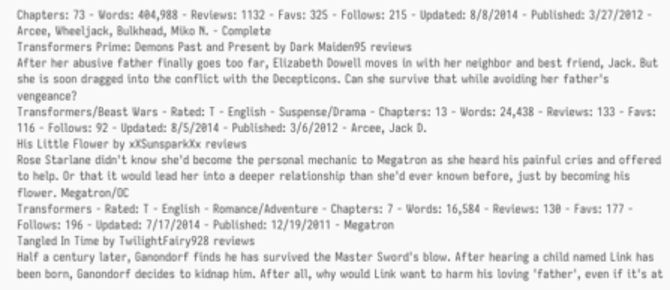Chapters: 73 - Words: 404,988 - Reviews: 1132 - Favs: 325 - Follows: 215 - Updated: 8/8/2014 - Published: 3/27/2012 - Arcee, Wheeljack, Bulkhead, Miko N. - Complete
Transformers Prime: Demons Past and Present by Dark Maiden95 reviews
After her abusive father finally goes too far, Elizabeth Dowell moves in with her neighbor and best friend, Jack. But she is soon dragged into the conflict with the Decepticons. Can she survive that while avoiding her father's vengeance?
Transformers/Beast Wars - Rated: T - English - Suspense/Drama - Chapters: 13 - Words: 24,438 - Reviews: 133 - Favs: 116 - Follows: 92 - Updated: 8/5/2014 - Published: 3/6/2012 - Arcee, Jack D.
His Little Flower by xXSunsparkXx reviews
Rose Starlane didn't know she'd become the personal mechanic to Megatron as she heard his painful cries and offered to help. Or that it would lead her into a deeper relationship than she'd ever known before, just by becoming his flower. Megatron/OC
Transformers - Rated: T - English - Romance/Adventure - Chapters: 7 - Words: 16,584 - Reviews: 130 - Favs: 177 - Follows: 196 - Updated: 7/17/2014 - Published: 12/19/2011 - Megatron
Tangled In Time by TwilightFairy928 reviews
Half a century later, Ganondorf finds he has survived the Master Sword's blow. After hearing a child named Link has been born, Ganondorf decides to kidnap him. After all, why would Link want to harm his loving 'father', even if it's at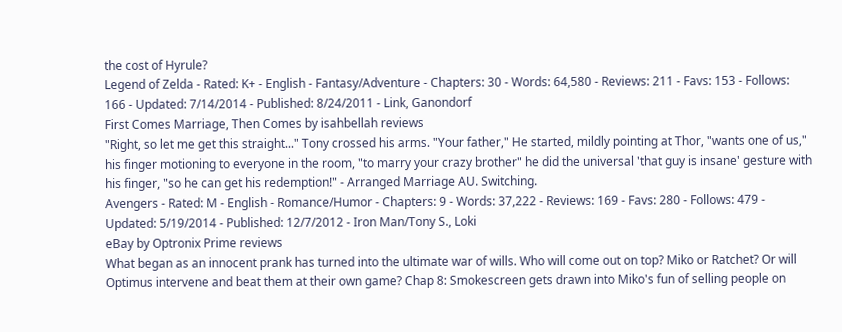the cost of Hyrule?
Legend of Zelda - Rated: K+ - English - Fantasy/Adventure - Chapters: 30 - Words: 64,580 - Reviews: 211 - Favs: 153 - Follows: 166 - Updated: 7/14/2014 - Published: 8/24/2011 - Link, Ganondorf
First Comes Marriage, Then Comes by isahbellah reviews
"Right, so let me get this straight..." Tony crossed his arms. "Your father," He started, mildly pointing at Thor, "wants one of us," his finger motioning to everyone in the room, "to marry your crazy brother" he did the universal 'that guy is insane' gesture with his finger, "so he can get his redemption!" - Arranged Marriage AU. Switching.
Avengers - Rated: M - English - Romance/Humor - Chapters: 9 - Words: 37,222 - Reviews: 169 - Favs: 280 - Follows: 479 - Updated: 5/19/2014 - Published: 12/7/2012 - Iron Man/Tony S., Loki
eBay by Optronix Prime reviews
What began as an innocent prank has turned into the ultimate war of wills. Who will come out on top? Miko or Ratchet? Or will Optimus intervene and beat them at their own game? Chap 8: Smokescreen gets drawn into Miko's fun of selling people on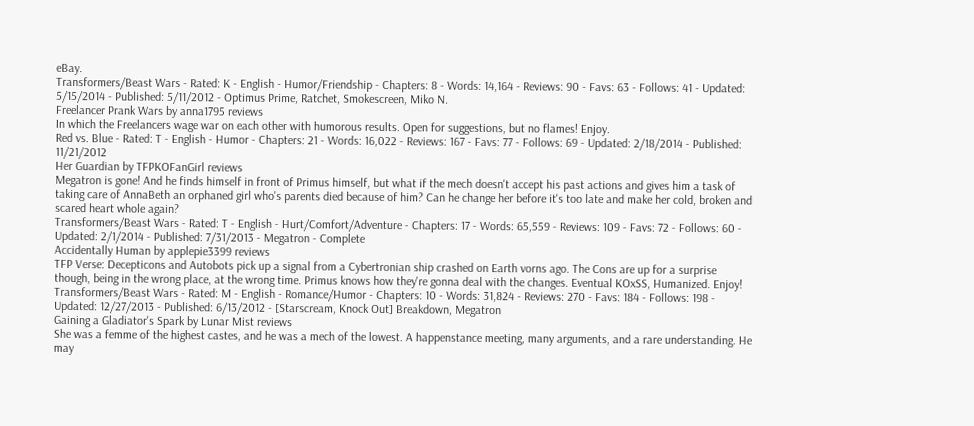eBay.
Transformers/Beast Wars - Rated: K - English - Humor/Friendship - Chapters: 8 - Words: 14,164 - Reviews: 90 - Favs: 63 - Follows: 41 - Updated: 5/15/2014 - Published: 5/11/2012 - Optimus Prime, Ratchet, Smokescreen, Miko N.
Freelancer Prank Wars by anna1795 reviews
In which the Freelancers wage war on each other with humorous results. Open for suggestions, but no flames! Enjoy.
Red vs. Blue - Rated: T - English - Humor - Chapters: 21 - Words: 16,022 - Reviews: 167 - Favs: 77 - Follows: 69 - Updated: 2/18/2014 - Published: 11/21/2012
Her Guardian by TFPKOFanGirl reviews
Megatron is gone! And he finds himself in front of Primus himself, but what if the mech doesn't accept his past actions and gives him a task of taking care of AnnaBeth an orphaned girl who's parents died because of him? Can he change her before it's too late and make her cold, broken and scared heart whole again?
Transformers/Beast Wars - Rated: T - English - Hurt/Comfort/Adventure - Chapters: 17 - Words: 65,559 - Reviews: 109 - Favs: 72 - Follows: 60 - Updated: 2/1/2014 - Published: 7/31/2013 - Megatron - Complete
Accidentally Human by applepie3399 reviews
TFP Verse: Decepticons and Autobots pick up a signal from a Cybertronian ship crashed on Earth vorns ago. The Cons are up for a surprise though, being in the wrong place, at the wrong time. Primus knows how they're gonna deal with the changes. Eventual KOxSS, Humanized. Enjoy!
Transformers/Beast Wars - Rated: M - English - Romance/Humor - Chapters: 10 - Words: 31,824 - Reviews: 270 - Favs: 184 - Follows: 198 - Updated: 12/27/2013 - Published: 6/13/2012 - [Starscream, Knock Out] Breakdown, Megatron
Gaining a Gladiator's Spark by Lunar Mist reviews
She was a femme of the highest castes, and he was a mech of the lowest. A happenstance meeting, many arguments, and a rare understanding. He may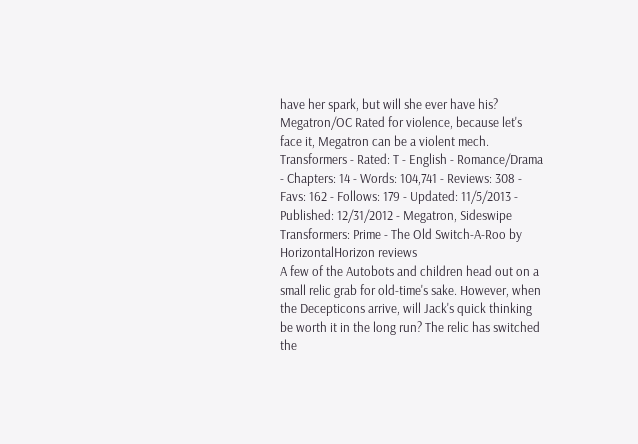have her spark, but will she ever have his? Megatron/OC Rated for violence, because let's face it, Megatron can be a violent mech.
Transformers - Rated: T - English - Romance/Drama - Chapters: 14 - Words: 104,741 - Reviews: 308 - Favs: 162 - Follows: 179 - Updated: 11/5/2013 - Published: 12/31/2012 - Megatron, Sideswipe
Transformers: Prime - The Old Switch-A-Roo by HorizontalHorizon reviews
A few of the Autobots and children head out on a small relic grab for old-time's sake. However, when the Decepticons arrive, will Jack's quick thinking be worth it in the long run? The relic has switched the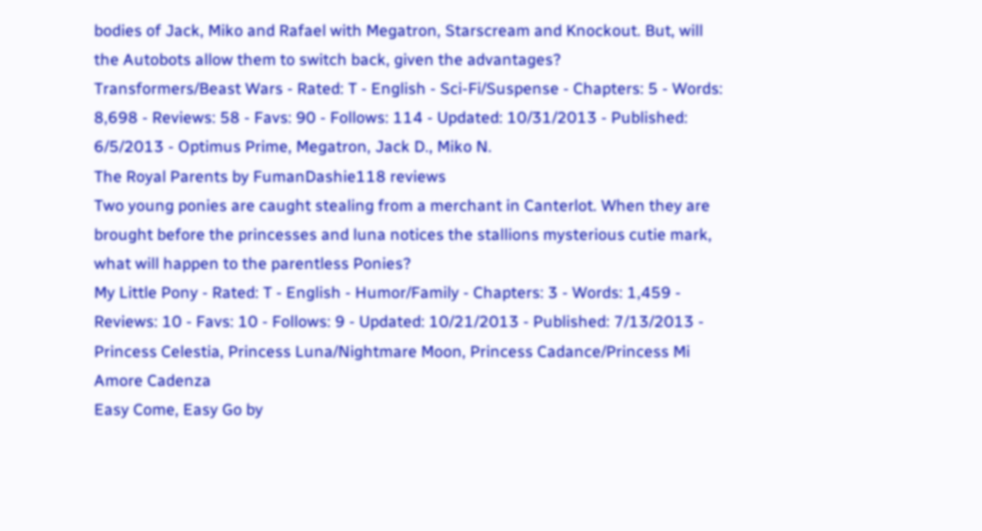bodies of Jack, Miko and Rafael with Megatron, Starscream and Knockout. But, will the Autobots allow them to switch back, given the advantages?
Transformers/Beast Wars - Rated: T - English - Sci-Fi/Suspense - Chapters: 5 - Words: 8,698 - Reviews: 58 - Favs: 90 - Follows: 114 - Updated: 10/31/2013 - Published: 6/5/2013 - Optimus Prime, Megatron, Jack D., Miko N.
The Royal Parents by FumanDashie118 reviews
Two young ponies are caught stealing from a merchant in Canterlot. When they are brought before the princesses and luna notices the stallions mysterious cutie mark, what will happen to the parentless Ponies?
My Little Pony - Rated: T - English - Humor/Family - Chapters: 3 - Words: 1,459 - Reviews: 10 - Favs: 10 - Follows: 9 - Updated: 10/21/2013 - Published: 7/13/2013 - Princess Celestia, Princess Luna/Nightmare Moon, Princess Cadance/Princess Mi Amore Cadenza
Easy Come, Easy Go by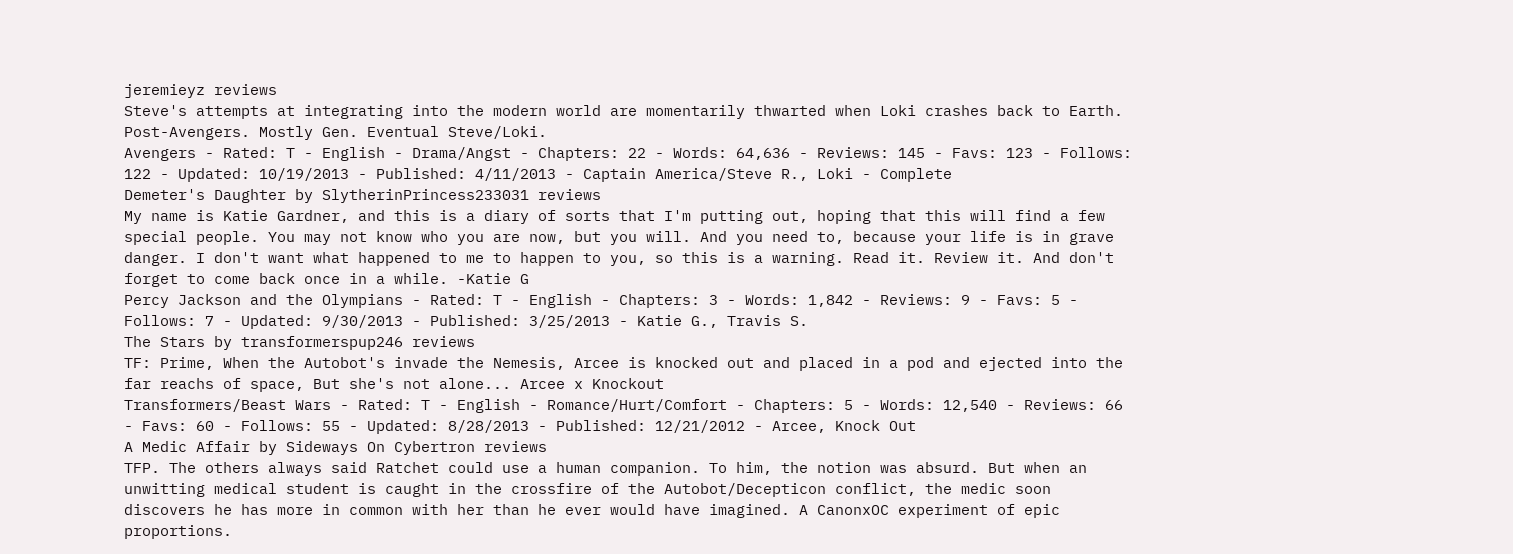jeremieyz reviews
Steve's attempts at integrating into the modern world are momentarily thwarted when Loki crashes back to Earth. Post-Avengers. Mostly Gen. Eventual Steve/Loki.
Avengers - Rated: T - English - Drama/Angst - Chapters: 22 - Words: 64,636 - Reviews: 145 - Favs: 123 - Follows: 122 - Updated: 10/19/2013 - Published: 4/11/2013 - Captain America/Steve R., Loki - Complete
Demeter's Daughter by SlytherinPrincess233031 reviews
My name is Katie Gardner, and this is a diary of sorts that I'm putting out, hoping that this will find a few special people. You may not know who you are now, but you will. And you need to, because your life is in grave danger. I don't want what happened to me to happen to you, so this is a warning. Read it. Review it. And don't forget to come back once in a while. -Katie G
Percy Jackson and the Olympians - Rated: T - English - Chapters: 3 - Words: 1,842 - Reviews: 9 - Favs: 5 - Follows: 7 - Updated: 9/30/2013 - Published: 3/25/2013 - Katie G., Travis S.
The Stars by transformerspup246 reviews
TF: Prime, When the Autobot's invade the Nemesis, Arcee is knocked out and placed in a pod and ejected into the far reachs of space, But she's not alone... Arcee x Knockout
Transformers/Beast Wars - Rated: T - English - Romance/Hurt/Comfort - Chapters: 5 - Words: 12,540 - Reviews: 66 - Favs: 60 - Follows: 55 - Updated: 8/28/2013 - Published: 12/21/2012 - Arcee, Knock Out
A Medic Affair by Sideways On Cybertron reviews
TFP. The others always said Ratchet could use a human companion. To him, the notion was absurd. But when an unwitting medical student is caught in the crossfire of the Autobot/Decepticon conflict, the medic soon discovers he has more in common with her than he ever would have imagined. A CanonxOC experiment of epic proportions.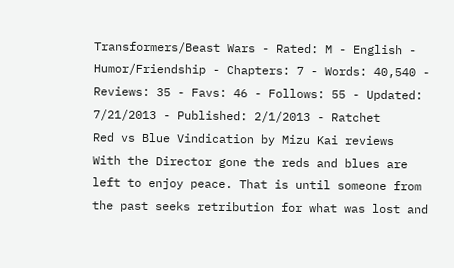Transformers/Beast Wars - Rated: M - English - Humor/Friendship - Chapters: 7 - Words: 40,540 - Reviews: 35 - Favs: 46 - Follows: 55 - Updated: 7/21/2013 - Published: 2/1/2013 - Ratchet
Red vs Blue Vindication by Mizu Kai reviews
With the Director gone the reds and blues are left to enjoy peace. That is until someone from the past seeks retribution for what was lost and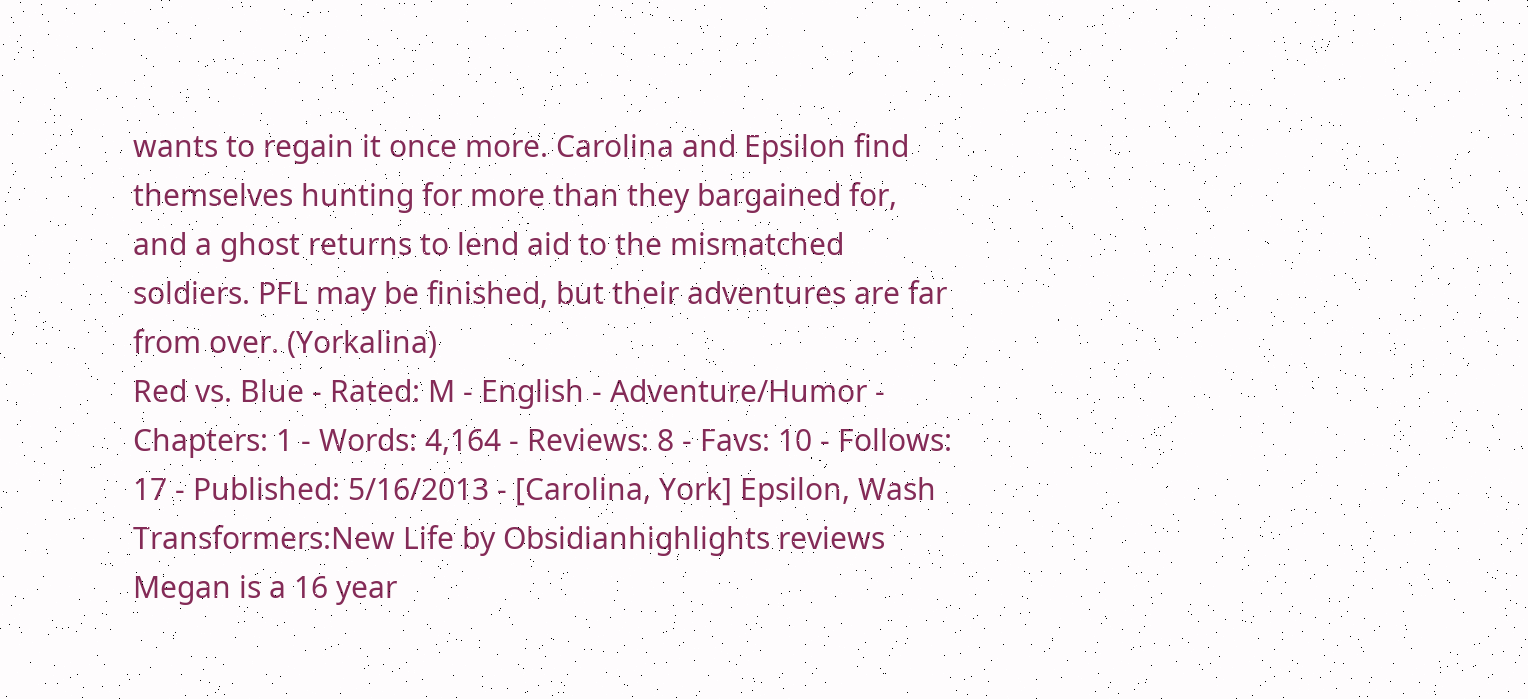wants to regain it once more. Carolina and Epsilon find themselves hunting for more than they bargained for, and a ghost returns to lend aid to the mismatched soldiers. PFL may be finished, but their adventures are far from over. (Yorkalina)
Red vs. Blue - Rated: M - English - Adventure/Humor - Chapters: 1 - Words: 4,164 - Reviews: 8 - Favs: 10 - Follows: 17 - Published: 5/16/2013 - [Carolina, York] Epsilon, Wash
Transformers:New Life by Obsidianhighlights reviews
Megan is a 16 year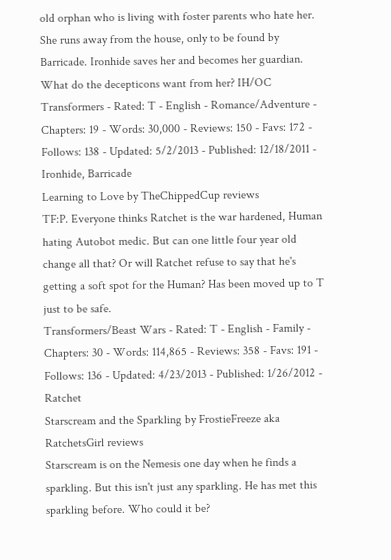old orphan who is living with foster parents who hate her. She runs away from the house, only to be found by Barricade. Ironhide saves her and becomes her guardian. What do the decepticons want from her? IH/OC
Transformers - Rated: T - English - Romance/Adventure - Chapters: 19 - Words: 30,000 - Reviews: 150 - Favs: 172 - Follows: 138 - Updated: 5/2/2013 - Published: 12/18/2011 - Ironhide, Barricade
Learning to Love by TheChippedCup reviews
TF:P. Everyone thinks Ratchet is the war hardened, Human hating Autobot medic. But can one little four year old change all that? Or will Ratchet refuse to say that he's getting a soft spot for the Human? Has been moved up to T just to be safe.
Transformers/Beast Wars - Rated: T - English - Family - Chapters: 30 - Words: 114,865 - Reviews: 358 - Favs: 191 - Follows: 136 - Updated: 4/23/2013 - Published: 1/26/2012 - Ratchet
Starscream and the Sparkling by FrostieFreeze aka RatchetsGirl reviews
Starscream is on the Nemesis one day when he finds a sparkling. But this isn't just any sparkling. He has met this sparkling before. Who could it be?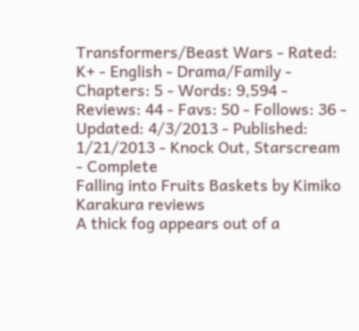Transformers/Beast Wars - Rated: K+ - English - Drama/Family - Chapters: 5 - Words: 9,594 - Reviews: 44 - Favs: 50 - Follows: 36 - Updated: 4/3/2013 - Published: 1/21/2013 - Knock Out, Starscream - Complete
Falling into Fruits Baskets by Kimiko Karakura reviews
A thick fog appears out of a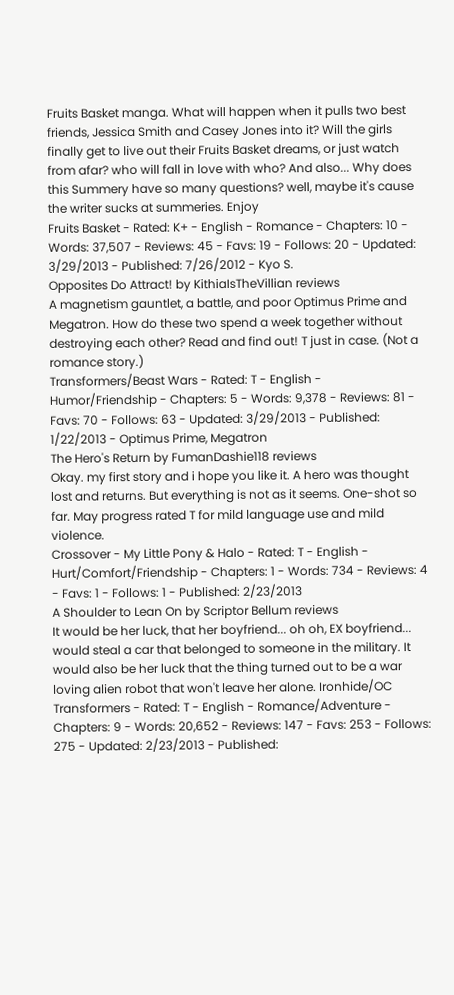Fruits Basket manga. What will happen when it pulls two best friends, Jessica Smith and Casey Jones into it? Will the girls finally get to live out their Fruits Basket dreams, or just watch from afar? who will fall in love with who? And also... Why does this Summery have so many questions? well, maybe it's cause the writer sucks at summeries. Enjoy
Fruits Basket - Rated: K+ - English - Romance - Chapters: 10 - Words: 37,507 - Reviews: 45 - Favs: 19 - Follows: 20 - Updated: 3/29/2013 - Published: 7/26/2012 - Kyo S.
Opposites Do Attract! by KithiaIsTheVillian reviews
A magnetism gauntlet, a battle, and poor Optimus Prime and Megatron. How do these two spend a week together without destroying each other? Read and find out! T just in case. (Not a romance story.)
Transformers/Beast Wars - Rated: T - English - Humor/Friendship - Chapters: 5 - Words: 9,378 - Reviews: 81 - Favs: 70 - Follows: 63 - Updated: 3/29/2013 - Published: 1/22/2013 - Optimus Prime, Megatron
The Hero's Return by FumanDashie118 reviews
Okay. my first story and i hope you like it. A hero was thought lost and returns. But everything is not as it seems. One-shot so far. May progress rated T for mild language use and mild violence.
Crossover - My Little Pony & Halo - Rated: T - English - Hurt/Comfort/Friendship - Chapters: 1 - Words: 734 - Reviews: 4 - Favs: 1 - Follows: 1 - Published: 2/23/2013
A Shoulder to Lean On by Scriptor Bellum reviews
It would be her luck, that her boyfriend... oh oh, EX boyfriend... would steal a car that belonged to someone in the military. It would also be her luck that the thing turned out to be a war loving alien robot that won't leave her alone. Ironhide/OC
Transformers - Rated: T - English - Romance/Adventure - Chapters: 9 - Words: 20,652 - Reviews: 147 - Favs: 253 - Follows: 275 - Updated: 2/23/2013 - Published: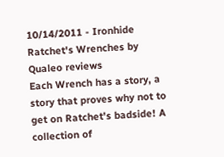10/14/2011 - Ironhide
Ratchet's Wrenches by Qualeo reviews
Each Wrench has a story, a story that proves why not to get on Ratchet's badside! A collection of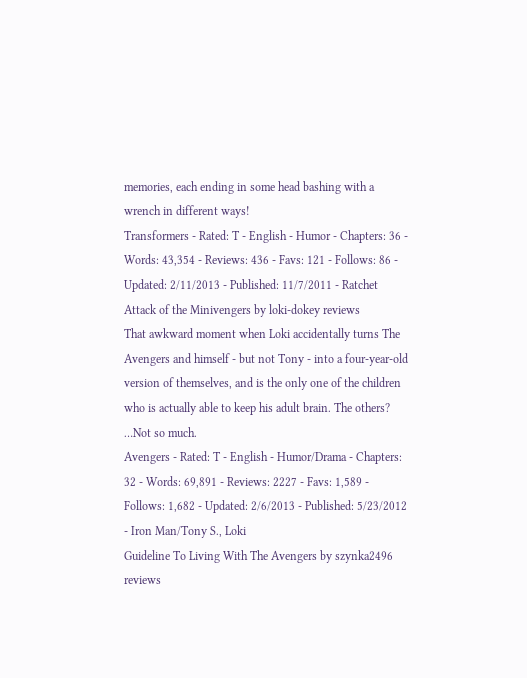memories, each ending in some head bashing with a wrench in different ways!
Transformers - Rated: T - English - Humor - Chapters: 36 - Words: 43,354 - Reviews: 436 - Favs: 121 - Follows: 86 - Updated: 2/11/2013 - Published: 11/7/2011 - Ratchet
Attack of the Minivengers by loki-dokey reviews
That awkward moment when Loki accidentally turns The Avengers and himself - but not Tony - into a four-year-old version of themselves, and is the only one of the children who is actually able to keep his adult brain. The others? …Not so much.
Avengers - Rated: T - English - Humor/Drama - Chapters: 32 - Words: 69,891 - Reviews: 2227 - Favs: 1,589 - Follows: 1,682 - Updated: 2/6/2013 - Published: 5/23/2012 - Iron Man/Tony S., Loki
Guideline To Living With The Avengers by szynka2496 reviews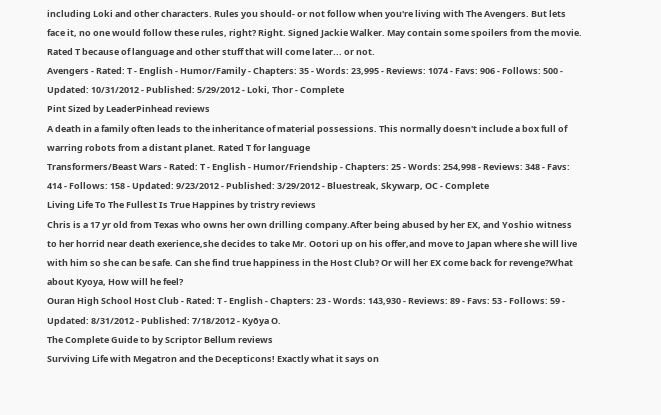including Loki and other characters. Rules you should- or not follow when you're living with The Avengers. But lets face it, no one would follow these rules, right? Right. Signed Jackie Walker. May contain some spoilers from the movie. Rated T because of language and other stuff that will come later... or not.
Avengers - Rated: T - English - Humor/Family - Chapters: 35 - Words: 23,995 - Reviews: 1074 - Favs: 906 - Follows: 500 - Updated: 10/31/2012 - Published: 5/29/2012 - Loki, Thor - Complete
Pint Sized by LeaderPinhead reviews
A death in a family often leads to the inheritance of material possessions. This normally doesn't include a box full of warring robots from a distant planet. Rated T for language
Transformers/Beast Wars - Rated: T - English - Humor/Friendship - Chapters: 25 - Words: 254,998 - Reviews: 348 - Favs: 414 - Follows: 158 - Updated: 9/23/2012 - Published: 3/29/2012 - Bluestreak, Skywarp, OC - Complete
Living Life To The Fullest Is True Happines by tristry reviews
Chris is a 17 yr old from Texas who owns her own drilling company.After being abused by her EX, and Yoshio witness to her horrid near death exerience,she decides to take Mr. Ootori up on his offer,and move to Japan where she will live with him so she can be safe. Can she find true happiness in the Host Club? Or will her EX come back for revenge?What about Kyoya, How will he feel?
Ouran High School Host Club - Rated: T - English - Chapters: 23 - Words: 143,930 - Reviews: 89 - Favs: 53 - Follows: 59 - Updated: 8/31/2012 - Published: 7/18/2012 - Kyōya O.
The Complete Guide to by Scriptor Bellum reviews
Surviving Life with Megatron and the Decepticons! Exactly what it says on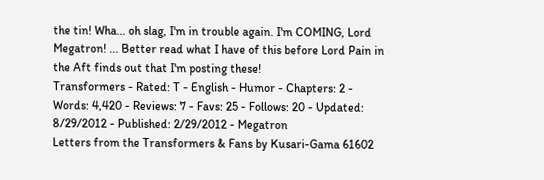the tin! Wha... oh slag, I'm in trouble again. I'm COMING, Lord Megatron! ... Better read what I have of this before Lord Pain in the Aft finds out that I'm posting these!
Transformers - Rated: T - English - Humor - Chapters: 2 - Words: 4,420 - Reviews: 7 - Favs: 25 - Follows: 20 - Updated: 8/29/2012 - Published: 2/29/2012 - Megatron
Letters from the Transformers & Fans by Kusari-Gama 61602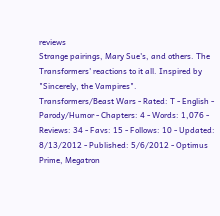reviews
Strange pairings, Mary Sue's, and others. The Transformers' reactions to it all. Inspired by "Sincerely, the Vampires".
Transformers/Beast Wars - Rated: T - English - Parody/Humor - Chapters: 4 - Words: 1,076 - Reviews: 34 - Favs: 15 - Follows: 10 - Updated: 8/13/2012 - Published: 5/6/2012 - Optimus Prime, Megatron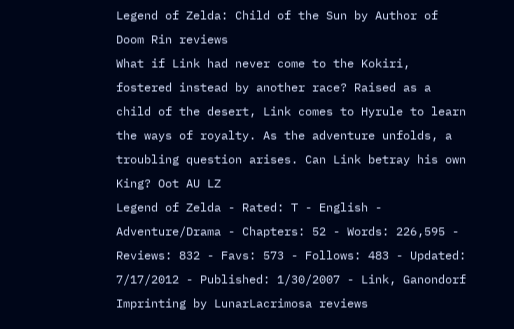Legend of Zelda: Child of the Sun by Author of Doom Rin reviews
What if Link had never come to the Kokiri, fostered instead by another race? Raised as a child of the desert, Link comes to Hyrule to learn the ways of royalty. As the adventure unfolds, a troubling question arises. Can Link betray his own King? Oot AU LZ
Legend of Zelda - Rated: T - English - Adventure/Drama - Chapters: 52 - Words: 226,595 - Reviews: 832 - Favs: 573 - Follows: 483 - Updated: 7/17/2012 - Published: 1/30/2007 - Link, Ganondorf
Imprinting by LunarLacrimosa reviews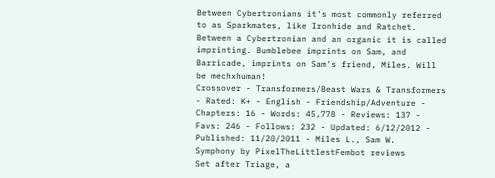Between Cybertronians it's most commonly referred to as Sparkmates, like Ironhide and Ratchet. Between a Cybertronian and an organic it is called imprinting. Bumblebee imprints on Sam, and Barricade, imprints on Sam's friend, Miles. Will be mechxhuman!
Crossover - Transformers/Beast Wars & Transformers - Rated: K+ - English - Friendship/Adventure - Chapters: 16 - Words: 45,778 - Reviews: 137 - Favs: 246 - Follows: 232 - Updated: 6/12/2012 - Published: 11/20/2011 - Miles L., Sam W.
Symphony by PixelTheLittlestFembot reviews
Set after Triage, a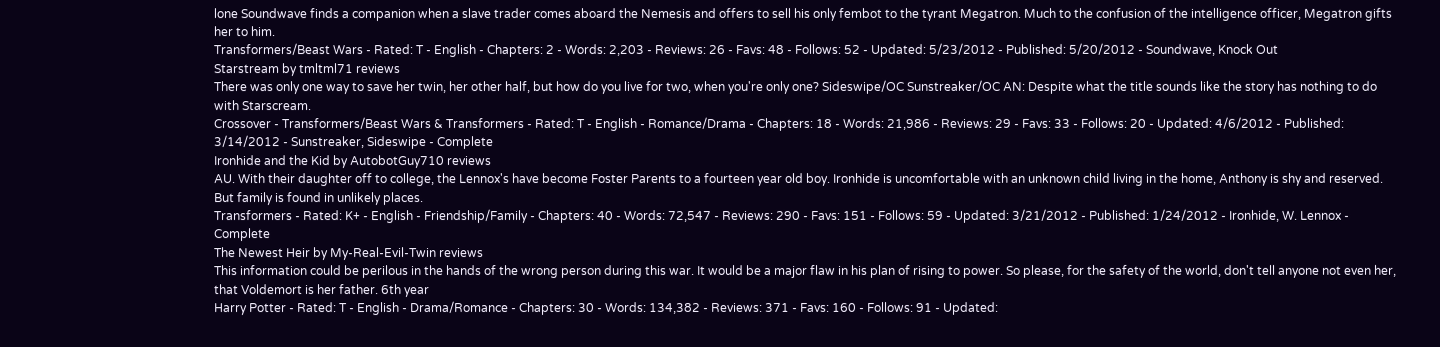lone Soundwave finds a companion when a slave trader comes aboard the Nemesis and offers to sell his only fembot to the tyrant Megatron. Much to the confusion of the intelligence officer, Megatron gifts her to him.
Transformers/Beast Wars - Rated: T - English - Chapters: 2 - Words: 2,203 - Reviews: 26 - Favs: 48 - Follows: 52 - Updated: 5/23/2012 - Published: 5/20/2012 - Soundwave, Knock Out
Starstream by tmltml71 reviews
There was only one way to save her twin, her other half, but how do you live for two, when you're only one? Sideswipe/OC Sunstreaker/OC AN: Despite what the title sounds like the story has nothing to do with Starscream.
Crossover - Transformers/Beast Wars & Transformers - Rated: T - English - Romance/Drama - Chapters: 18 - Words: 21,986 - Reviews: 29 - Favs: 33 - Follows: 20 - Updated: 4/6/2012 - Published: 3/14/2012 - Sunstreaker, Sideswipe - Complete
Ironhide and the Kid by AutobotGuy710 reviews
AU. With their daughter off to college, the Lennox's have become Foster Parents to a fourteen year old boy. Ironhide is uncomfortable with an unknown child living in the home, Anthony is shy and reserved. But family is found in unlikely places.
Transformers - Rated: K+ - English - Friendship/Family - Chapters: 40 - Words: 72,547 - Reviews: 290 - Favs: 151 - Follows: 59 - Updated: 3/21/2012 - Published: 1/24/2012 - Ironhide, W. Lennox - Complete
The Newest Heir by My-Real-Evil-Twin reviews
This information could be perilous in the hands of the wrong person during this war. It would be a major flaw in his plan of rising to power. So please, for the safety of the world, don't tell anyone not even her, that Voldemort is her father. 6th year
Harry Potter - Rated: T - English - Drama/Romance - Chapters: 30 - Words: 134,382 - Reviews: 371 - Favs: 160 - Follows: 91 - Updated: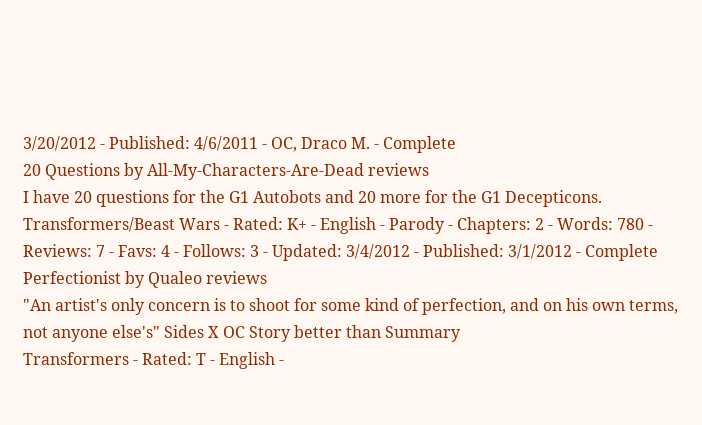3/20/2012 - Published: 4/6/2011 - OC, Draco M. - Complete
20 Questions by All-My-Characters-Are-Dead reviews
I have 20 questions for the G1 Autobots and 20 more for the G1 Decepticons.
Transformers/Beast Wars - Rated: K+ - English - Parody - Chapters: 2 - Words: 780 - Reviews: 7 - Favs: 4 - Follows: 3 - Updated: 3/4/2012 - Published: 3/1/2012 - Complete
Perfectionist by Qualeo reviews
"An artist's only concern is to shoot for some kind of perfection, and on his own terms, not anyone else's" Sides X OC Story better than Summary
Transformers - Rated: T - English -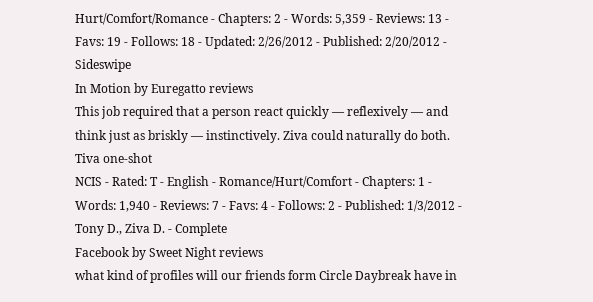Hurt/Comfort/Romance - Chapters: 2 - Words: 5,359 - Reviews: 13 - Favs: 19 - Follows: 18 - Updated: 2/26/2012 - Published: 2/20/2012 - Sideswipe
In Motion by Euregatto reviews
This job required that a person react quickly — reflexively — and think just as briskly — instinctively. Ziva could naturally do both. Tiva one-shot
NCIS - Rated: T - English - Romance/Hurt/Comfort - Chapters: 1 - Words: 1,940 - Reviews: 7 - Favs: 4 - Follows: 2 - Published: 1/3/2012 - Tony D., Ziva D. - Complete
Facebook by Sweet Night reviews
what kind of profiles will our friends form Circle Daybreak have in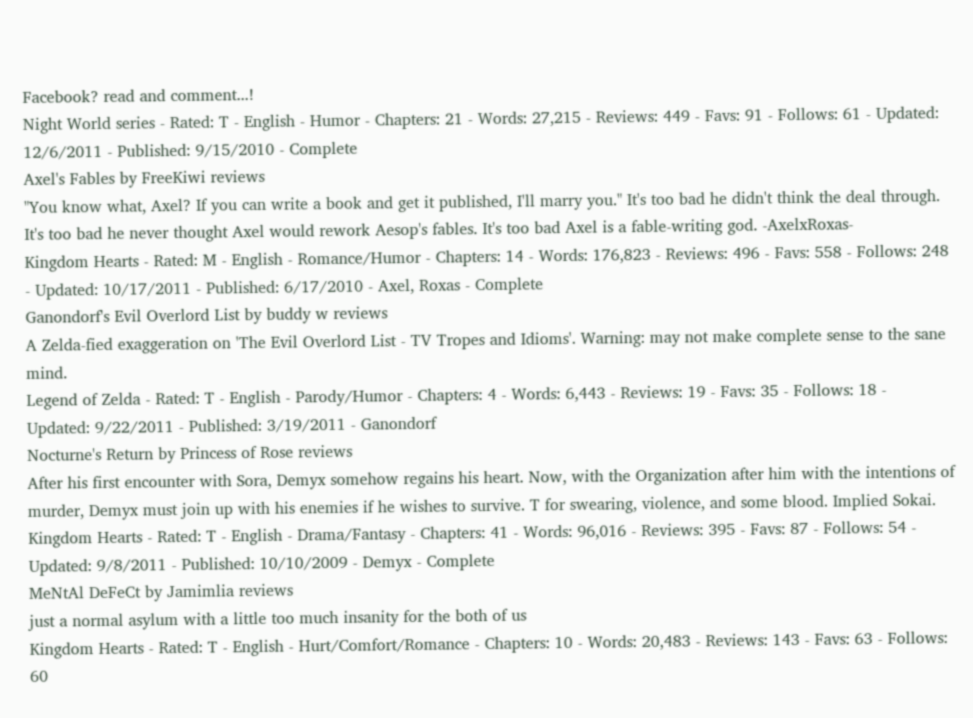Facebook? read and comment...!
Night World series - Rated: T - English - Humor - Chapters: 21 - Words: 27,215 - Reviews: 449 - Favs: 91 - Follows: 61 - Updated: 12/6/2011 - Published: 9/15/2010 - Complete
Axel's Fables by FreeKiwi reviews
"You know what, Axel? If you can write a book and get it published, I'll marry you." It's too bad he didn't think the deal through. It's too bad he never thought Axel would rework Aesop's fables. It's too bad Axel is a fable-writing god. -AxelxRoxas-
Kingdom Hearts - Rated: M - English - Romance/Humor - Chapters: 14 - Words: 176,823 - Reviews: 496 - Favs: 558 - Follows: 248 - Updated: 10/17/2011 - Published: 6/17/2010 - Axel, Roxas - Complete
Ganondorf's Evil Overlord List by buddy w reviews
A Zelda-fied exaggeration on 'The Evil Overlord List - TV Tropes and Idioms'. Warning: may not make complete sense to the sane mind.
Legend of Zelda - Rated: T - English - Parody/Humor - Chapters: 4 - Words: 6,443 - Reviews: 19 - Favs: 35 - Follows: 18 - Updated: 9/22/2011 - Published: 3/19/2011 - Ganondorf
Nocturne's Return by Princess of Rose reviews
After his first encounter with Sora, Demyx somehow regains his heart. Now, with the Organization after him with the intentions of murder, Demyx must join up with his enemies if he wishes to survive. T for swearing, violence, and some blood. Implied Sokai.
Kingdom Hearts - Rated: T - English - Drama/Fantasy - Chapters: 41 - Words: 96,016 - Reviews: 395 - Favs: 87 - Follows: 54 - Updated: 9/8/2011 - Published: 10/10/2009 - Demyx - Complete
MeNtAl DeFeCt by Jamimlia reviews
just a normal asylum with a little too much insanity for the both of us
Kingdom Hearts - Rated: T - English - Hurt/Comfort/Romance - Chapters: 10 - Words: 20,483 - Reviews: 143 - Favs: 63 - Follows: 60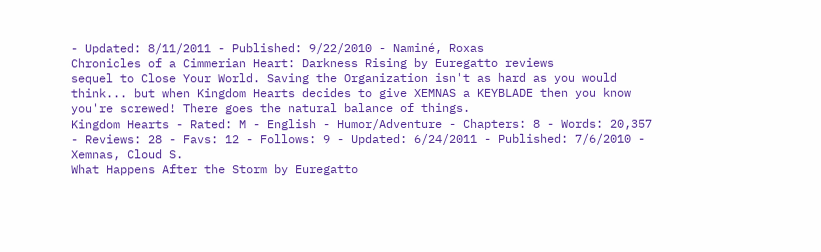- Updated: 8/11/2011 - Published: 9/22/2010 - Naminé, Roxas
Chronicles of a Cimmerian Heart: Darkness Rising by Euregatto reviews
sequel to Close Your World. Saving the Organization isn't as hard as you would think... but when Kingdom Hearts decides to give XEMNAS a KEYBLADE then you know you're screwed! There goes the natural balance of things.
Kingdom Hearts - Rated: M - English - Humor/Adventure - Chapters: 8 - Words: 20,357 - Reviews: 28 - Favs: 12 - Follows: 9 - Updated: 6/24/2011 - Published: 7/6/2010 - Xemnas, Cloud S.
What Happens After the Storm by Euregatto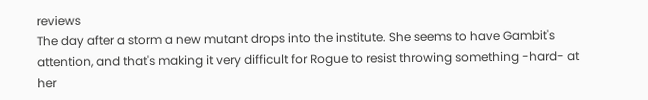reviews
The day after a storm a new mutant drops into the institute. She seems to have Gambit's attention, and that's making it very difficult for Rogue to resist throwing something -hard- at her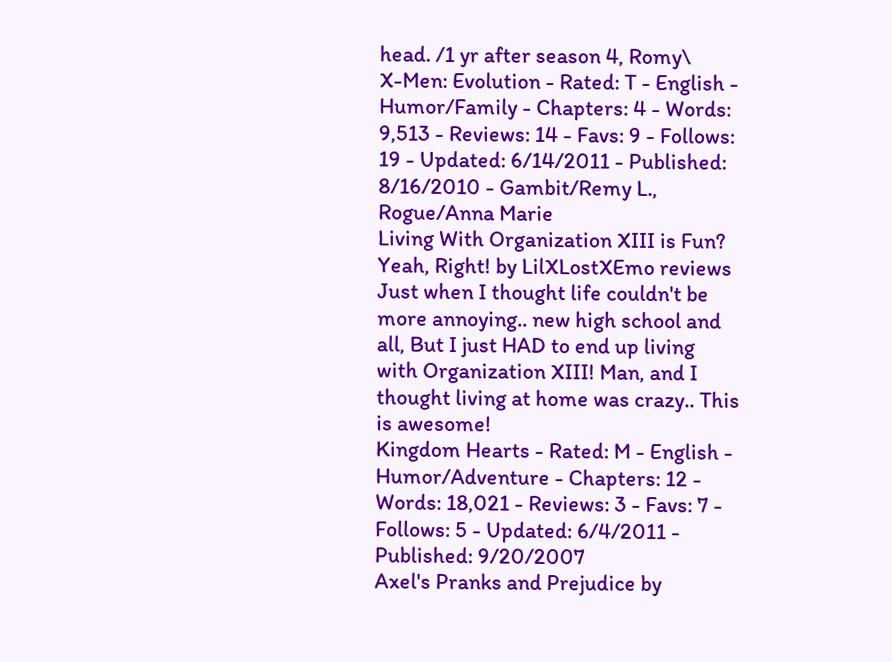head. /1 yr after season 4, Romy\
X-Men: Evolution - Rated: T - English - Humor/Family - Chapters: 4 - Words: 9,513 - Reviews: 14 - Favs: 9 - Follows: 19 - Updated: 6/14/2011 - Published: 8/16/2010 - Gambit/Remy L., Rogue/Anna Marie
Living With Organization XIII is Fun? Yeah, Right! by LilXLostXEmo reviews
Just when I thought life couldn't be more annoying.. new high school and all, But I just HAD to end up living with Organization XIII! Man, and I thought living at home was crazy.. This is awesome!
Kingdom Hearts - Rated: M - English - Humor/Adventure - Chapters: 12 - Words: 18,021 - Reviews: 3 - Favs: 7 - Follows: 5 - Updated: 6/4/2011 - Published: 9/20/2007
Axel's Pranks and Prejudice by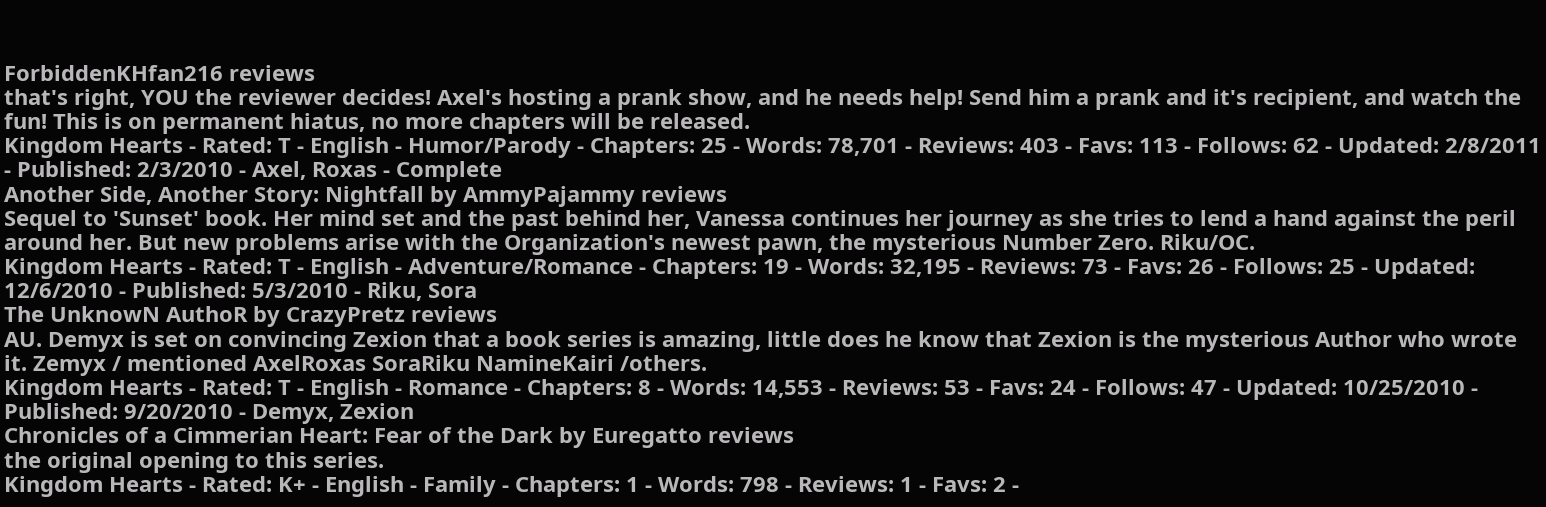ForbiddenKHfan216 reviews
that's right, YOU the reviewer decides! Axel's hosting a prank show, and he needs help! Send him a prank and it's recipient, and watch the fun! This is on permanent hiatus, no more chapters will be released.
Kingdom Hearts - Rated: T - English - Humor/Parody - Chapters: 25 - Words: 78,701 - Reviews: 403 - Favs: 113 - Follows: 62 - Updated: 2/8/2011 - Published: 2/3/2010 - Axel, Roxas - Complete
Another Side, Another Story: Nightfall by AmmyPajammy reviews
Sequel to 'Sunset' book. Her mind set and the past behind her, Vanessa continues her journey as she tries to lend a hand against the peril around her. But new problems arise with the Organization's newest pawn, the mysterious Number Zero. Riku/OC.
Kingdom Hearts - Rated: T - English - Adventure/Romance - Chapters: 19 - Words: 32,195 - Reviews: 73 - Favs: 26 - Follows: 25 - Updated: 12/6/2010 - Published: 5/3/2010 - Riku, Sora
The UnknowN AuthoR by CrazyPretz reviews
AU. Demyx is set on convincing Zexion that a book series is amazing, little does he know that Zexion is the mysterious Author who wrote it. Zemyx / mentioned AxelRoxas SoraRiku NamineKairi /others.
Kingdom Hearts - Rated: T - English - Romance - Chapters: 8 - Words: 14,553 - Reviews: 53 - Favs: 24 - Follows: 47 - Updated: 10/25/2010 - Published: 9/20/2010 - Demyx, Zexion
Chronicles of a Cimmerian Heart: Fear of the Dark by Euregatto reviews
the original opening to this series.
Kingdom Hearts - Rated: K+ - English - Family - Chapters: 1 - Words: 798 - Reviews: 1 - Favs: 2 -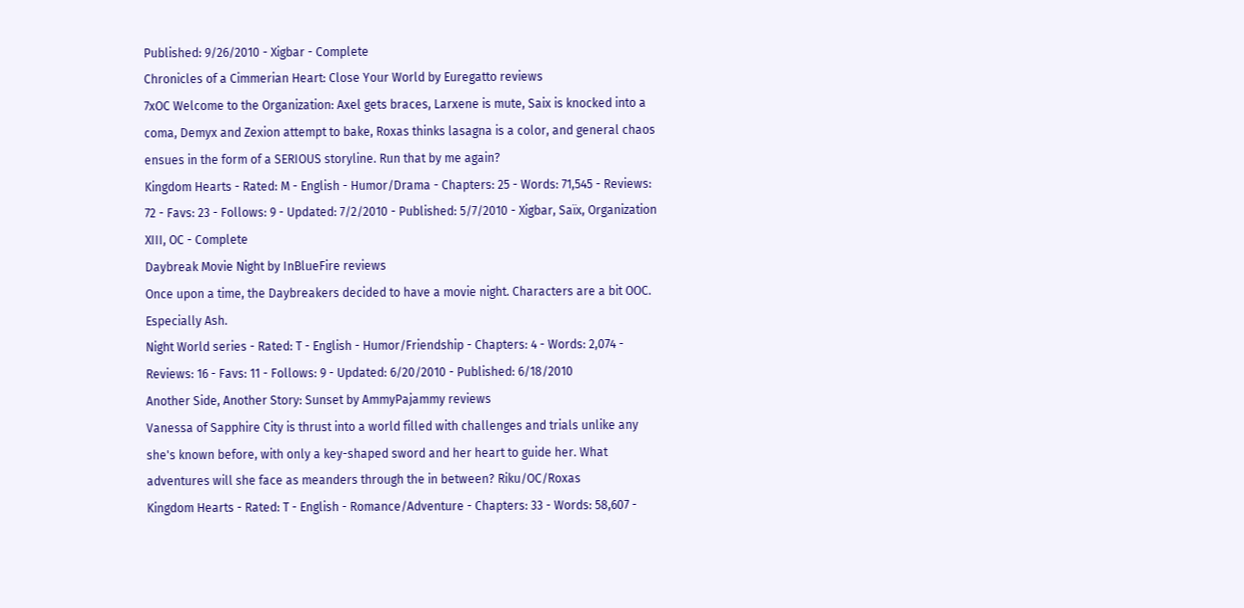Published: 9/26/2010 - Xigbar - Complete
Chronicles of a Cimmerian Heart: Close Your World by Euregatto reviews
7xOC Welcome to the Organization: Axel gets braces, Larxene is mute, Saix is knocked into a coma, Demyx and Zexion attempt to bake, Roxas thinks lasagna is a color, and general chaos ensues in the form of a SERIOUS storyline. Run that by me again?
Kingdom Hearts - Rated: M - English - Humor/Drama - Chapters: 25 - Words: 71,545 - Reviews: 72 - Favs: 23 - Follows: 9 - Updated: 7/2/2010 - Published: 5/7/2010 - Xigbar, Saïx, Organization XIII, OC - Complete
Daybreak Movie Night by InBlueFire reviews
Once upon a time, the Daybreakers decided to have a movie night. Characters are a bit OOC. Especially Ash.
Night World series - Rated: T - English - Humor/Friendship - Chapters: 4 - Words: 2,074 - Reviews: 16 - Favs: 11 - Follows: 9 - Updated: 6/20/2010 - Published: 6/18/2010
Another Side, Another Story: Sunset by AmmyPajammy reviews
Vanessa of Sapphire City is thrust into a world filled with challenges and trials unlike any she's known before, with only a key-shaped sword and her heart to guide her. What adventures will she face as meanders through the in between? Riku/OC/Roxas
Kingdom Hearts - Rated: T - English - Romance/Adventure - Chapters: 33 - Words: 58,607 -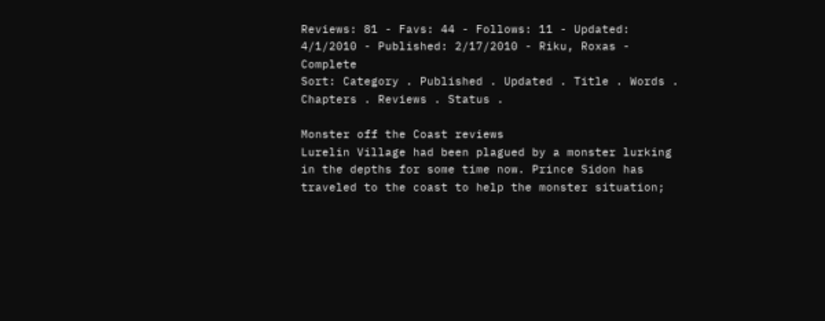Reviews: 81 - Favs: 44 - Follows: 11 - Updated: 4/1/2010 - Published: 2/17/2010 - Riku, Roxas - Complete
Sort: Category . Published . Updated . Title . Words . Chapters . Reviews . Status .

Monster off the Coast reviews
Lurelin Village had been plagued by a monster lurking in the depths for some time now. Prince Sidon has traveled to the coast to help the monster situation;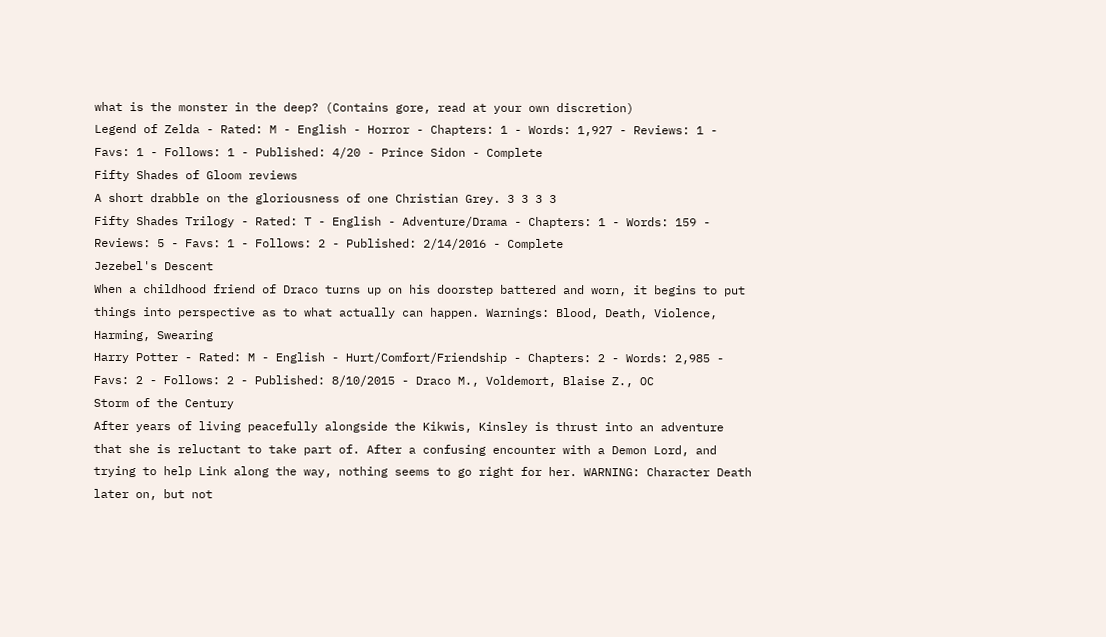what is the monster in the deep? (Contains gore, read at your own discretion)
Legend of Zelda - Rated: M - English - Horror - Chapters: 1 - Words: 1,927 - Reviews: 1 - Favs: 1 - Follows: 1 - Published: 4/20 - Prince Sidon - Complete
Fifty Shades of Gloom reviews
A short drabble on the gloriousness of one Christian Grey. 3 3 3 3
Fifty Shades Trilogy - Rated: T - English - Adventure/Drama - Chapters: 1 - Words: 159 - Reviews: 5 - Favs: 1 - Follows: 2 - Published: 2/14/2016 - Complete
Jezebel's Descent
When a childhood friend of Draco turns up on his doorstep battered and worn, it begins to put things into perspective as to what actually can happen. Warnings: Blood, Death, Violence, Harming, Swearing
Harry Potter - Rated: M - English - Hurt/Comfort/Friendship - Chapters: 2 - Words: 2,985 - Favs: 2 - Follows: 2 - Published: 8/10/2015 - Draco M., Voldemort, Blaise Z., OC
Storm of the Century
After years of living peacefully alongside the Kikwis, Kinsley is thrust into an adventure that she is reluctant to take part of. After a confusing encounter with a Demon Lord, and trying to help Link along the way, nothing seems to go right for her. WARNING: Character Death later on, but not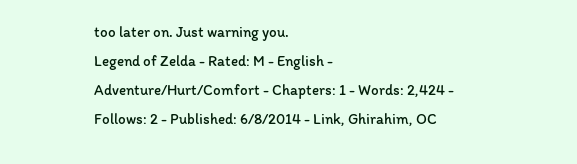too later on. Just warning you.
Legend of Zelda - Rated: M - English - Adventure/Hurt/Comfort - Chapters: 1 - Words: 2,424 - Follows: 2 - Published: 6/8/2014 - Link, Ghirahim, OC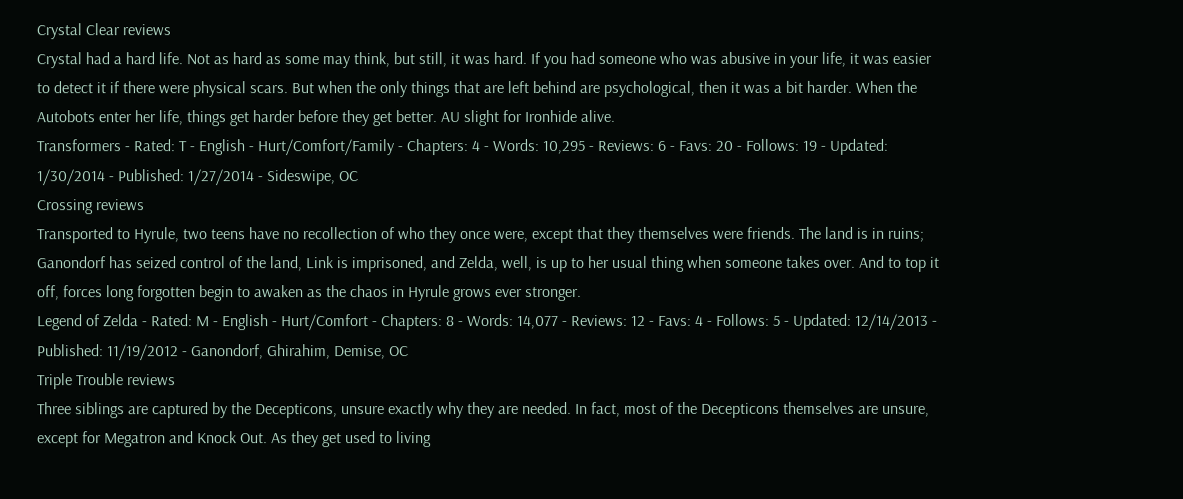Crystal Clear reviews
Crystal had a hard life. Not as hard as some may think, but still, it was hard. If you had someone who was abusive in your life, it was easier to detect it if there were physical scars. But when the only things that are left behind are psychological, then it was a bit harder. When the Autobots enter her life, things get harder before they get better. AU slight for Ironhide alive.
Transformers - Rated: T - English - Hurt/Comfort/Family - Chapters: 4 - Words: 10,295 - Reviews: 6 - Favs: 20 - Follows: 19 - Updated: 1/30/2014 - Published: 1/27/2014 - Sideswipe, OC
Crossing reviews
Transported to Hyrule, two teens have no recollection of who they once were, except that they themselves were friends. The land is in ruins; Ganondorf has seized control of the land, Link is imprisoned, and Zelda, well, is up to her usual thing when someone takes over. And to top it off, forces long forgotten begin to awaken as the chaos in Hyrule grows ever stronger.
Legend of Zelda - Rated: M - English - Hurt/Comfort - Chapters: 8 - Words: 14,077 - Reviews: 12 - Favs: 4 - Follows: 5 - Updated: 12/14/2013 - Published: 11/19/2012 - Ganondorf, Ghirahim, Demise, OC
Triple Trouble reviews
Three siblings are captured by the Decepticons, unsure exactly why they are needed. In fact, most of the Decepticons themselves are unsure, except for Megatron and Knock Out. As they get used to living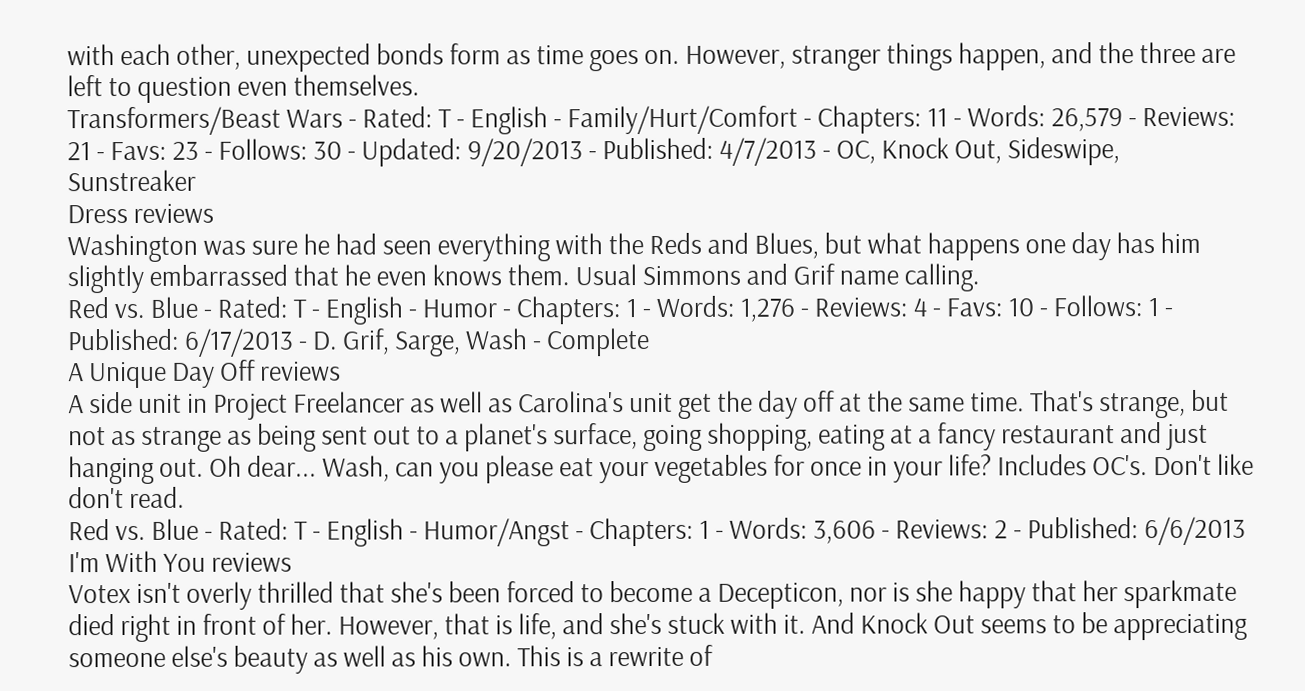with each other, unexpected bonds form as time goes on. However, stranger things happen, and the three are left to question even themselves.
Transformers/Beast Wars - Rated: T - English - Family/Hurt/Comfort - Chapters: 11 - Words: 26,579 - Reviews: 21 - Favs: 23 - Follows: 30 - Updated: 9/20/2013 - Published: 4/7/2013 - OC, Knock Out, Sideswipe, Sunstreaker
Dress reviews
Washington was sure he had seen everything with the Reds and Blues, but what happens one day has him slightly embarrassed that he even knows them. Usual Simmons and Grif name calling.
Red vs. Blue - Rated: T - English - Humor - Chapters: 1 - Words: 1,276 - Reviews: 4 - Favs: 10 - Follows: 1 - Published: 6/17/2013 - D. Grif, Sarge, Wash - Complete
A Unique Day Off reviews
A side unit in Project Freelancer as well as Carolina's unit get the day off at the same time. That's strange, but not as strange as being sent out to a planet's surface, going shopping, eating at a fancy restaurant and just hanging out. Oh dear... Wash, can you please eat your vegetables for once in your life? Includes OC's. Don't like don't read.
Red vs. Blue - Rated: T - English - Humor/Angst - Chapters: 1 - Words: 3,606 - Reviews: 2 - Published: 6/6/2013
I'm With You reviews
Votex isn't overly thrilled that she's been forced to become a Decepticon, nor is she happy that her sparkmate died right in front of her. However, that is life, and she's stuck with it. And Knock Out seems to be appreciating someone else's beauty as well as his own. This is a rewrite of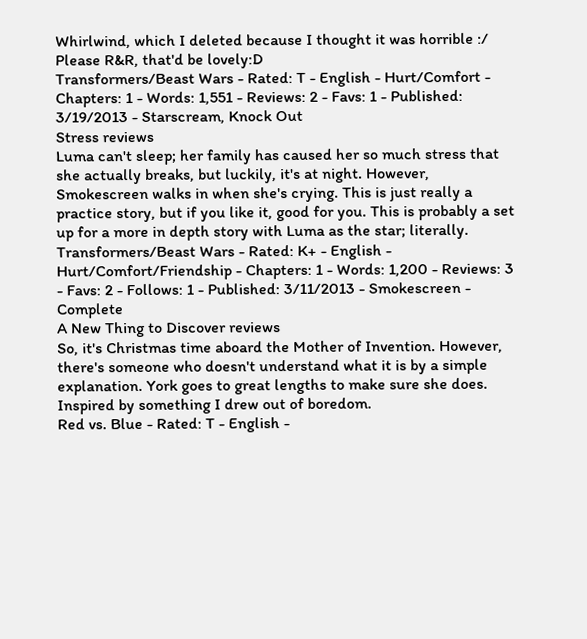Whirlwind, which I deleted because I thought it was horrible :/ Please R&R, that'd be lovely:D
Transformers/Beast Wars - Rated: T - English - Hurt/Comfort - Chapters: 1 - Words: 1,551 - Reviews: 2 - Favs: 1 - Published: 3/19/2013 - Starscream, Knock Out
Stress reviews
Luma can't sleep; her family has caused her so much stress that she actually breaks, but luckily, it's at night. However, Smokescreen walks in when she's crying. This is just really a practice story, but if you like it, good for you. This is probably a set up for a more in depth story with Luma as the star; literally.
Transformers/Beast Wars - Rated: K+ - English - Hurt/Comfort/Friendship - Chapters: 1 - Words: 1,200 - Reviews: 3 - Favs: 2 - Follows: 1 - Published: 3/11/2013 - Smokescreen - Complete
A New Thing to Discover reviews
So, it's Christmas time aboard the Mother of Invention. However, there's someone who doesn't understand what it is by a simple explanation. York goes to great lengths to make sure she does. Inspired by something I drew out of boredom.
Red vs. Blue - Rated: T - English -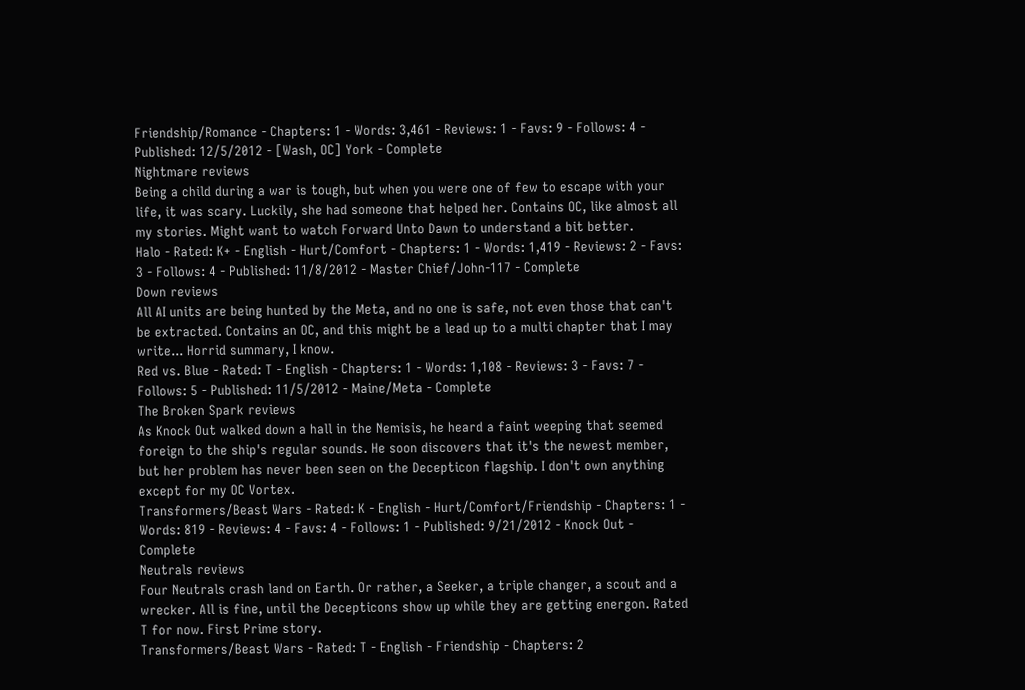Friendship/Romance - Chapters: 1 - Words: 3,461 - Reviews: 1 - Favs: 9 - Follows: 4 - Published: 12/5/2012 - [Wash, OC] York - Complete
Nightmare reviews
Being a child during a war is tough, but when you were one of few to escape with your life, it was scary. Luckily, she had someone that helped her. Contains OC, like almost all my stories. Might want to watch Forward Unto Dawn to understand a bit better.
Halo - Rated: K+ - English - Hurt/Comfort - Chapters: 1 - Words: 1,419 - Reviews: 2 - Favs: 3 - Follows: 4 - Published: 11/8/2012 - Master Chief/John-117 - Complete
Down reviews
All AI units are being hunted by the Meta, and no one is safe, not even those that can't be extracted. Contains an OC, and this might be a lead up to a multi chapter that I may write... Horrid summary, I know.
Red vs. Blue - Rated: T - English - Chapters: 1 - Words: 1,108 - Reviews: 3 - Favs: 7 - Follows: 5 - Published: 11/5/2012 - Maine/Meta - Complete
The Broken Spark reviews
As Knock Out walked down a hall in the Nemisis, he heard a faint weeping that seemed foreign to the ship's regular sounds. He soon discovers that it's the newest member, but her problem has never been seen on the Decepticon flagship. I don't own anything except for my OC Vortex.
Transformers/Beast Wars - Rated: K - English - Hurt/Comfort/Friendship - Chapters: 1 - Words: 819 - Reviews: 4 - Favs: 4 - Follows: 1 - Published: 9/21/2012 - Knock Out - Complete
Neutrals reviews
Four Neutrals crash land on Earth. Or rather, a Seeker, a triple changer, a scout and a wrecker. All is fine, until the Decepticons show up while they are getting energon. Rated T for now. First Prime story.
Transformers/Beast Wars - Rated: T - English - Friendship - Chapters: 2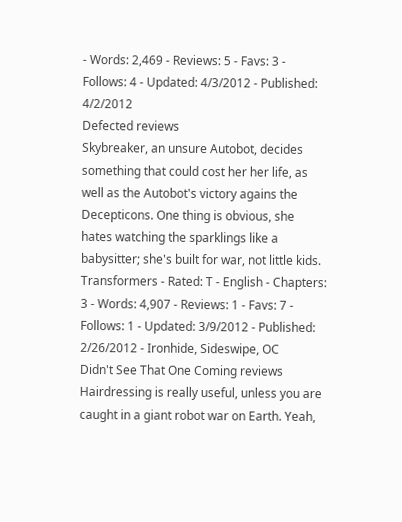- Words: 2,469 - Reviews: 5 - Favs: 3 - Follows: 4 - Updated: 4/3/2012 - Published: 4/2/2012
Defected reviews
Skybreaker, an unsure Autobot, decides something that could cost her her life, as well as the Autobot's victory agains the Decepticons. One thing is obvious, she hates watching the sparklings like a babysitter; she's built for war, not little kids.
Transformers - Rated: T - English - Chapters: 3 - Words: 4,907 - Reviews: 1 - Favs: 7 - Follows: 1 - Updated: 3/9/2012 - Published: 2/26/2012 - Ironhide, Sideswipe, OC
Didn't See That One Coming reviews
Hairdressing is really useful, unless you are caught in a giant robot war on Earth. Yeah,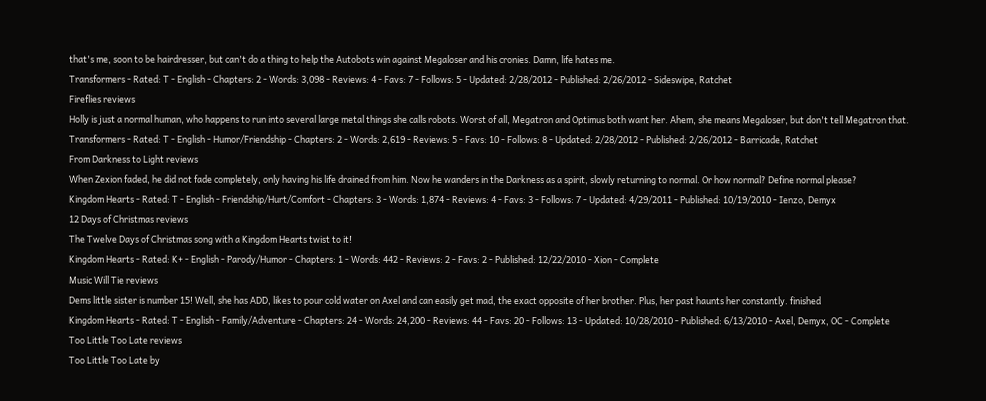that's me, soon to be hairdresser, but can't do a thing to help the Autobots win against Megaloser and his cronies. Damn, life hates me.
Transformers - Rated: T - English - Chapters: 2 - Words: 3,098 - Reviews: 4 - Favs: 7 - Follows: 5 - Updated: 2/28/2012 - Published: 2/26/2012 - Sideswipe, Ratchet
Fireflies reviews
Holly is just a normal human, who happens to run into several large metal things she calls robots. Worst of all, Megatron and Optimus both want her. Ahem, she means Megaloser, but don't tell Megatron that.
Transformers - Rated: T - English - Humor/Friendship - Chapters: 2 - Words: 2,619 - Reviews: 5 - Favs: 10 - Follows: 8 - Updated: 2/28/2012 - Published: 2/26/2012 - Barricade, Ratchet
From Darkness to Light reviews
When Zexion faded, he did not fade completely, only having his life drained from him. Now he wanders in the Darkness as a spirit, slowly returning to normal. Or how normal? Define normal please?
Kingdom Hearts - Rated: T - English - Friendship/Hurt/Comfort - Chapters: 3 - Words: 1,874 - Reviews: 4 - Favs: 3 - Follows: 7 - Updated: 4/29/2011 - Published: 10/19/2010 - Ienzo, Demyx
12 Days of Christmas reviews
The Twelve Days of Christmas song with a Kingdom Hearts twist to it!
Kingdom Hearts - Rated: K+ - English - Parody/Humor - Chapters: 1 - Words: 442 - Reviews: 2 - Favs: 2 - Published: 12/22/2010 - Xion - Complete
Music Will Tie reviews
Dems little sister is number 15! Well, she has ADD, likes to pour cold water on Axel and can easily get mad, the exact opposite of her brother. Plus, her past haunts her constantly. finished
Kingdom Hearts - Rated: T - English - Family/Adventure - Chapters: 24 - Words: 24,200 - Reviews: 44 - Favs: 20 - Follows: 13 - Updated: 10/28/2010 - Published: 6/13/2010 - Axel, Demyx, OC - Complete
Too Little Too Late reviews
Too Little Too Late by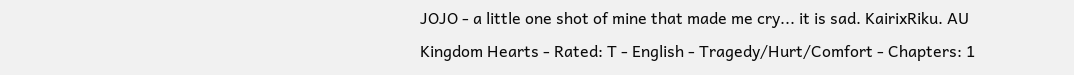JOJO - a little one shot of mine that made me cry... it is sad. KairixRiku. AU
Kingdom Hearts - Rated: T - English - Tragedy/Hurt/Comfort - Chapters: 1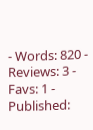- Words: 820 - Reviews: 3 - Favs: 1 - Published: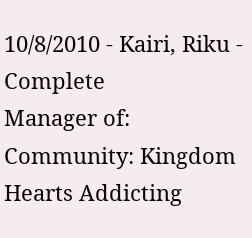10/8/2010 - Kairi, Riku - Complete
Manager of:
Community: Kingdom Hearts Addicting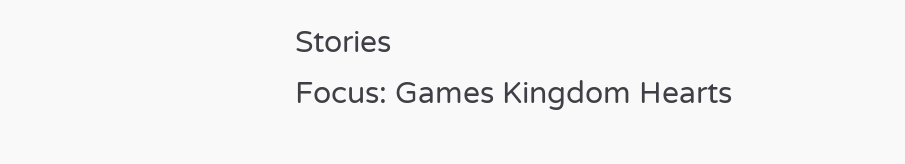Stories
Focus: Games Kingdom Hearts